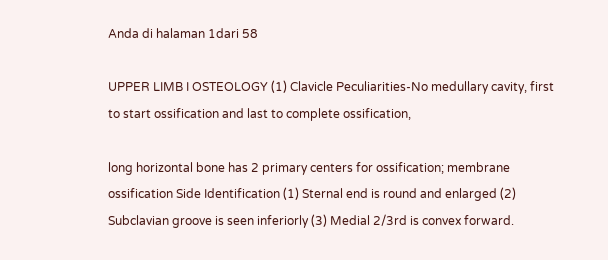Anda di halaman 1dari 58

UPPER LIMB I OSTEOLOGY (1) Clavicle Peculiarities-No medullary cavity, first to start ossification and last to complete ossification,

long horizontal bone has 2 primary centers for ossification; membrane ossification Side Identification (1) Sternal end is round and enlarged (2) Subclavian groove is seen inferiorly (3) Medial 2/3rd is convex forward.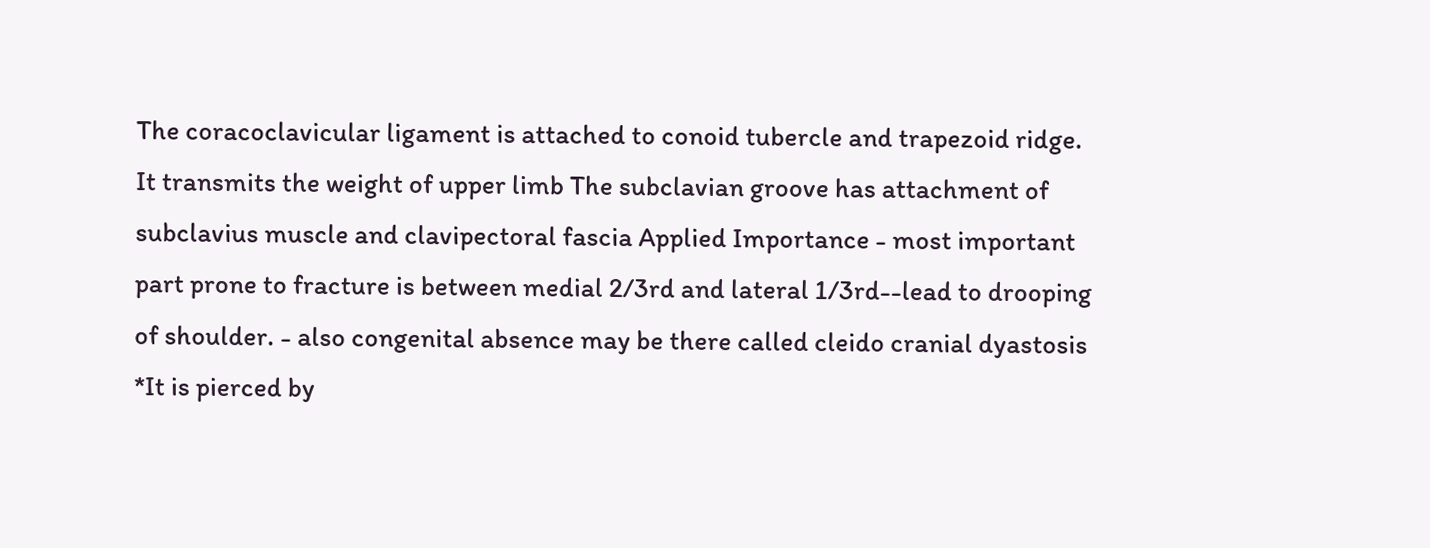The coracoclavicular ligament is attached to conoid tubercle and trapezoid ridge. It transmits the weight of upper limb The subclavian groove has attachment of subclavius muscle and clavipectoral fascia Applied Importance - most important part prone to fracture is between medial 2/3rd and lateral 1/3rd--lead to drooping of shoulder. - also congenital absence may be there called cleido cranial dyastosis *It is pierced by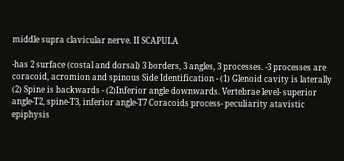middle supra clavicular nerve. II SCAPULA

-has 2 surface (costal and dorsal) 3 borders, 3 angles, 3 processes. -3 processes are coracoid, acromion and spinous Side Identification - (1) Glenoid cavity is laterally (2) Spine is backwards - (2)Inferior angle downwards. Vertebrae level- superior angle-T2, spine-T3, inferior angle-T7 Coracoids process- peculiarity atavistic epiphysis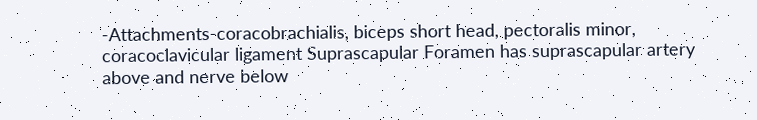-Attachments-coracobrachialis, biceps short head, pectoralis minor, coracoclavicular ligament Suprascapular Foramen has suprascapular artery above and nerve below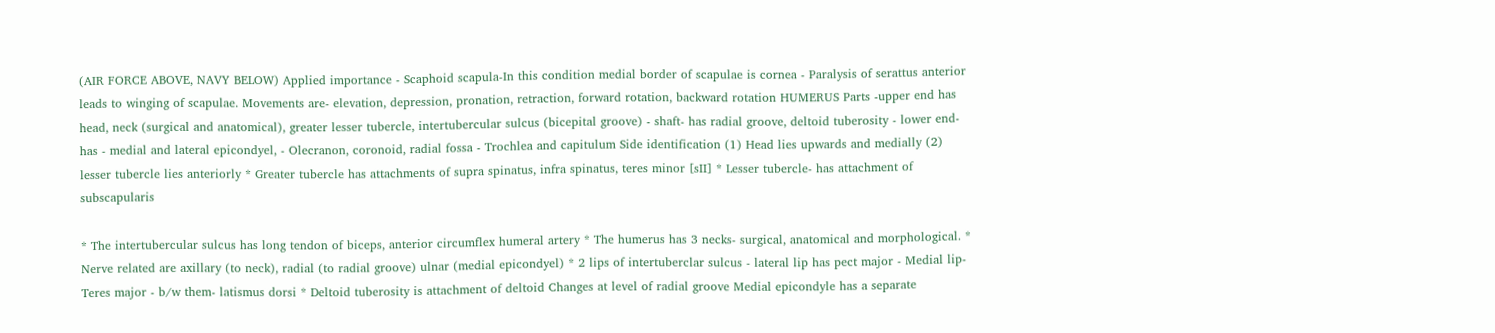(AIR FORCE ABOVE, NAVY BELOW) Applied importance - Scaphoid scapula-In this condition medial border of scapulae is cornea - Paralysis of serattus anterior leads to winging of scapulae. Movements are- elevation, depression, pronation, retraction, forward rotation, backward rotation HUMERUS Parts -upper end has head, neck (surgical and anatomical), greater lesser tubercle, intertubercular sulcus (bicepital groove) - shaft- has radial groove, deltoid tuberosity - lower end- has - medial and lateral epicondyel, - Olecranon, coronoid, radial fossa - Trochlea and capitulum Side identification (1) Head lies upwards and medially (2) lesser tubercle lies anteriorly * Greater tubercle has attachments of supra spinatus, infra spinatus, teres minor [sII] * Lesser tubercle- has attachment of subscapularis

* The intertubercular sulcus has long tendon of biceps, anterior circumflex humeral artery * The humerus has 3 necks- surgical, anatomical and morphological. * Nerve related are axillary (to neck), radial (to radial groove) ulnar (medial epicondyel) * 2 lips of intertuberclar sulcus - lateral lip has pect major - Medial lip- Teres major - b/w them- latismus dorsi * Deltoid tuberosity is attachment of deltoid Changes at level of radial groove Medial epicondyle has a separate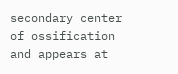secondary center of ossification and appears at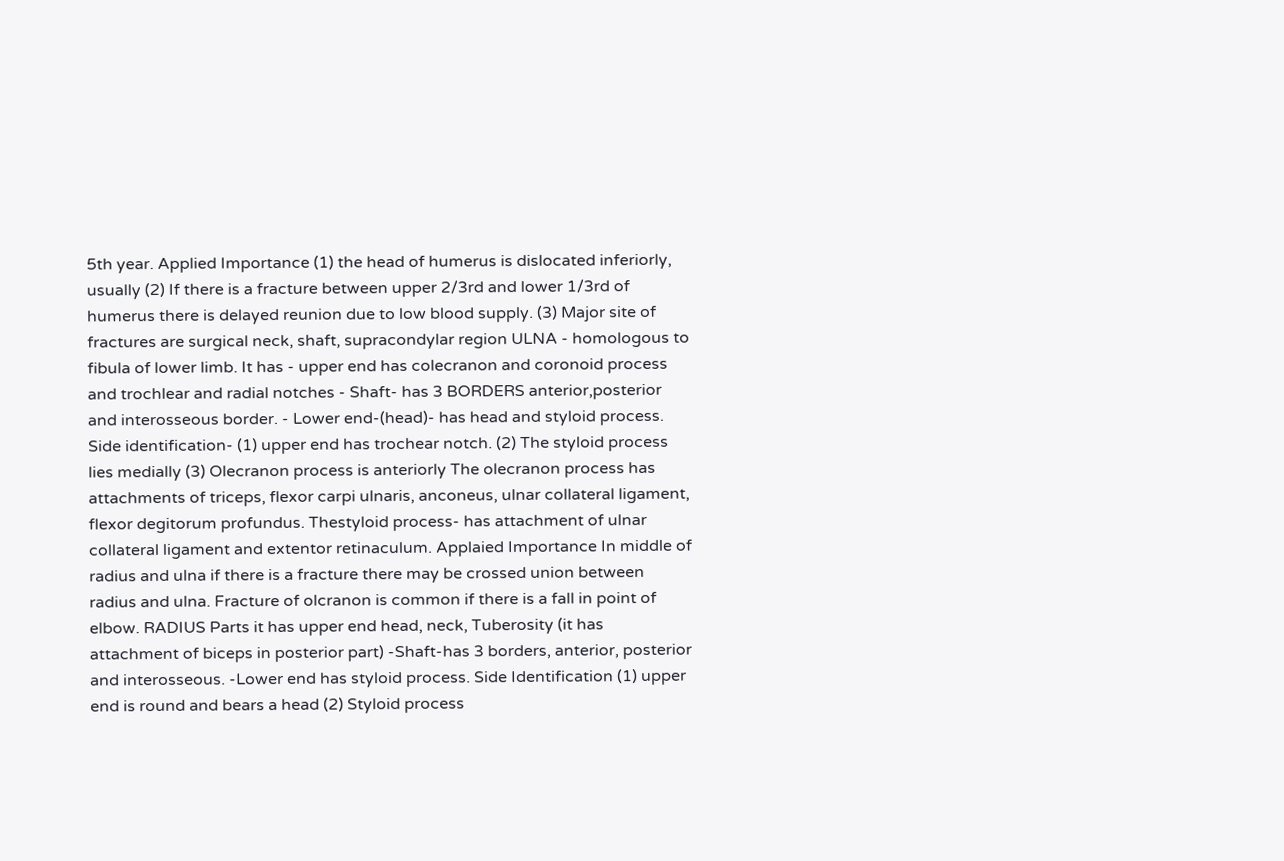5th year. Applied Importance (1) the head of humerus is dislocated inferiorly, usually (2) If there is a fracture between upper 2/3rd and lower 1/3rd of humerus there is delayed reunion due to low blood supply. (3) Major site of fractures are surgical neck, shaft, supracondylar region ULNA - homologous to fibula of lower limb. It has - upper end has colecranon and coronoid process and trochlear and radial notches - Shaft- has 3 BORDERS anterior,posterior and interosseous border. - Lower end-(head)- has head and styloid process. Side identification- (1) upper end has trochear notch. (2) The styloid process lies medially (3) Olecranon process is anteriorly The olecranon process has attachments of triceps, flexor carpi ulnaris, anconeus, ulnar collateral ligament, flexor degitorum profundus. Thestyloid process- has attachment of ulnar collateral ligament and extentor retinaculum. Applaied Importance In middle of radius and ulna if there is a fracture there may be crossed union between radius and ulna. Fracture of olcranon is common if there is a fall in point of elbow. RADIUS Parts it has upper end head, neck, Tuberosity (it has attachment of biceps in posterior part) -Shaft-has 3 borders, anterior, posterior and interosseous. -Lower end has styloid process. Side Identification (1) upper end is round and bears a head (2) Styloid process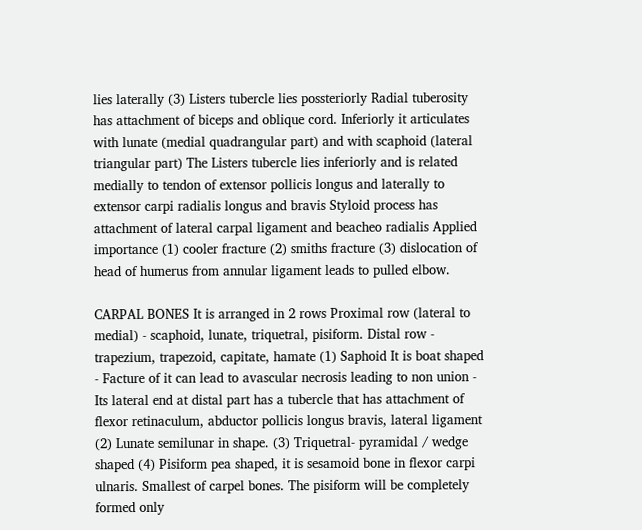lies laterally (3) Listers tubercle lies possteriorly Radial tuberosity has attachment of biceps and oblique cord. Inferiorly it articulates with lunate (medial quadrangular part) and with scaphoid (lateral triangular part) The Listers tubercle lies inferiorly and is related medially to tendon of extensor pollicis longus and laterally to extensor carpi radialis longus and bravis Styloid process has attachment of lateral carpal ligament and beacheo radialis Applied importance (1) cooler fracture (2) smiths fracture (3) dislocation of head of humerus from annular ligament leads to pulled elbow.

CARPAL BONES It is arranged in 2 rows Proximal row (lateral to medial) - scaphoid, lunate, triquetral, pisiform. Distal row - trapezium, trapezoid, capitate, hamate (1) Saphoid It is boat shaped - Facture of it can lead to avascular necrosis leading to non union - Its lateral end at distal part has a tubercle that has attachment of flexor retinaculum, abductor pollicis longus bravis, lateral ligament (2) Lunate semilunar in shape. (3) Triquetral- pyramidal / wedge shaped (4) Pisiform pea shaped, it is sesamoid bone in flexor carpi ulnaris. Smallest of carpel bones. The pisiform will be completely formed only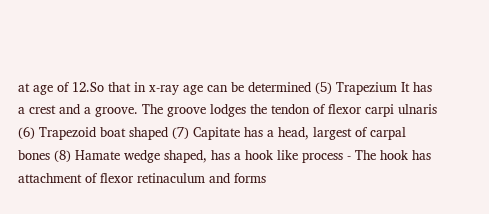at age of 12.So that in x-ray age can be determined (5) Trapezium It has a crest and a groove. The groove lodges the tendon of flexor carpi ulnaris (6) Trapezoid boat shaped (7) Capitate has a head, largest of carpal bones (8) Hamate wedge shaped, has a hook like process - The hook has attachment of flexor retinaculum and forms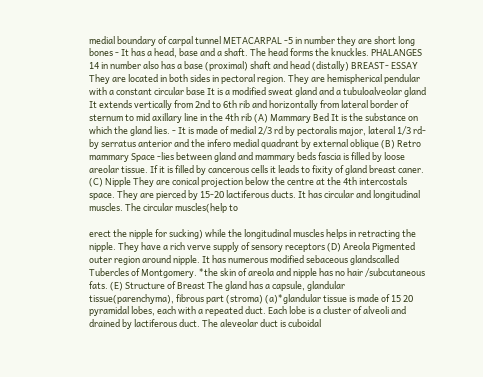medial boundary of carpal tunnel METACARPAL -5 in number they are short long bones - It has a head, base and a shaft. The head forms the knuckles. PHALANGES 14 in number also has a base (proximal) shaft and head (distally) BREAST- ESSAY They are located in both sides in pectoral region. They are hemispherical pendular with a constant circular base It is a modified sweat gland and a tubuloalveolar gland It extends vertically from 2nd to 6th rib and horizontally from lateral border of sternum to mid axillary line in the 4th rib (A) Mammary Bed It is the substance on which the gland lies. - It is made of medial 2/3 rd by pectoralis major, lateral 1/3 rd- by serratus anterior and the infero medial quadrant by external oblique (B) Retro mammary Space -lies between gland and mammary beds fascia is filled by loose areolar tissue. If it is filled by cancerous cells it leads to fixity of gland breast caner. (C) Nipple They are conical projection below the centre at the 4th intercostals space. They are pierced by 15-20 lactiferous ducts. It has circular and longitudinal muscles. The circular muscles(help to

erect the nipple for sucking) while the longitudinal muscles helps in retracting the nipple. They have a rich verve supply of sensory receptors (D) Areola Pigmented outer region around nipple. It has numerous modified sebaceous glandscalled Tubercles of Montgomery. *the skin of areola and nipple has no hair /subcutaneous fats. (E) Structure of Breast The gland has a capsule, glandular tissue(parenchyma), fibrous part (stroma) (a)*glandular tissue is made of 15 20 pyramidal lobes, each with a repeated duct. Each lobe is a cluster of alveoli and drained by lactiferous duct. The aleveolar duct is cuboidal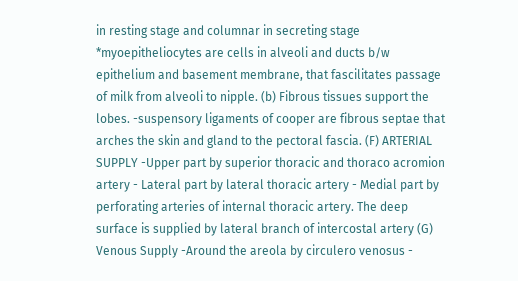in resting stage and columnar in secreting stage *myoepitheliocytes are cells in alveoli and ducts b/w epithelium and basement membrane, that fascilitates passage of milk from alveoli to nipple. (b) Fibrous tissues support the lobes. -suspensory ligaments of cooper are fibrous septae that arches the skin and gland to the pectoral fascia. (F) ARTERIAL SUPPLY -Upper part by superior thoracic and thoraco acromion artery - Lateral part by lateral thoracic artery - Medial part by perforating arteries of internal thoracic artery. The deep surface is supplied by lateral branch of intercostal artery (G) Venous Supply -Around the areola by circulero venosus -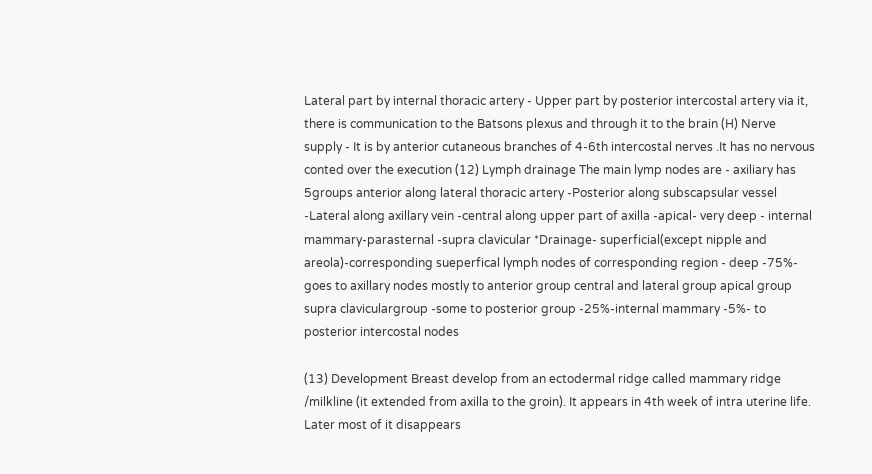Lateral part by internal thoracic artery - Upper part by posterior intercostal artery via it, there is communication to the Batsons plexus and through it to the brain (H) Nerve supply - It is by anterior cutaneous branches of 4-6th intercostal nerves .It has no nervous conted over the execution (12) Lymph drainage The main lymp nodes are - axiliary has 5groups anterior along lateral thoracic artery -Posterior along subscapsular vessel -Lateral along axillary vein -central along upper part of axilla -apical- very deep - internal mammary-parasternal -supra clavicular *Drainage- superficial(except nipple and areola)-corresponding sueperfical lymph nodes of corresponding region - deep -75%- goes to axillary nodes mostly to anterior group central and lateral group apical group supra claviculargroup -some to posterior group -25%-internal mammary -5%- to posterior intercostal nodes

(13) Development Breast develop from an ectodermal ridge called mammary ridge /milkline (it extended from axilla to the groin). It appears in 4th week of intra uterine life. Later most of it disappears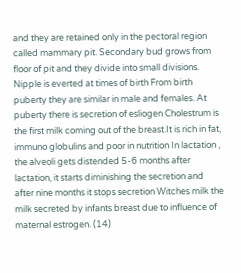and they are retained only in the pectoral region called mammary pit. Secondary bud grows from floor of pit and they divide into small divisions. Nipple is everted at times of birth From birth puberty they are similar in male and females. At puberty there is secretion of esliogen Cholestrum is the first milk coming out of the breast.It is rich in fat, immuno globulins and poor in nutrition In lactation , the alveoli gets distended 5-6 months after lactation, it starts diminishing the secretion and after nine months it stops secretion Witches milk the milk secreted by infants breast due to influence of maternal estrogen. (14)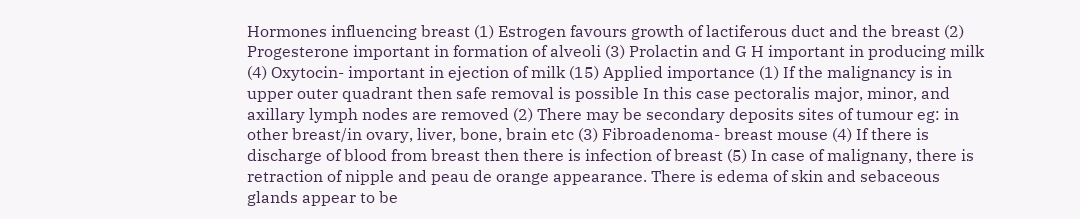Hormones influencing breast (1) Estrogen favours growth of lactiferous duct and the breast (2) Progesterone important in formation of alveoli (3) Prolactin and G H important in producing milk (4) Oxytocin- important in ejection of milk (15) Applied importance (1) If the malignancy is in upper outer quadrant then safe removal is possible In this case pectoralis major, minor, and axillary lymph nodes are removed (2) There may be secondary deposits sites of tumour eg: in other breast/in ovary, liver, bone, brain etc (3) Fibroadenoma- breast mouse (4) If there is discharge of blood from breast then there is infection of breast (5) In case of malignany, there is retraction of nipple and peau de orange appearance. There is edema of skin and sebaceous glands appear to be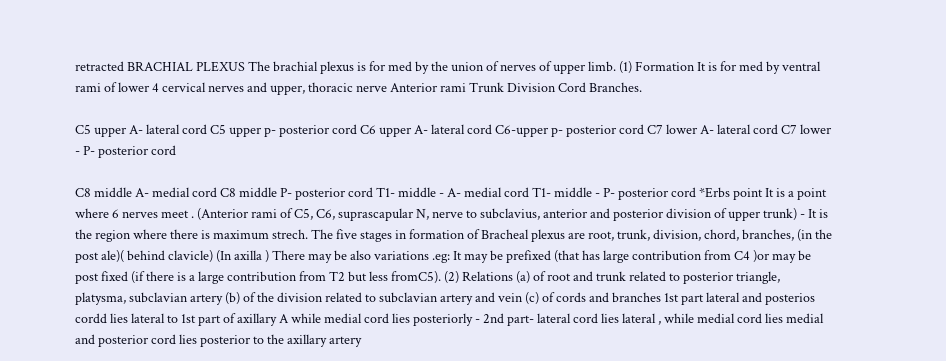retracted BRACHIAL PLEXUS The brachial plexus is for med by the union of nerves of upper limb. (1) Formation It is for med by ventral rami of lower 4 cervical nerves and upper, thoracic nerve Anterior rami Trunk Division Cord Branches.

C5 upper A- lateral cord C5 upper p- posterior cord C6 upper A- lateral cord C6-upper p- posterior cord C7 lower A- lateral cord C7 lower - P- posterior cord

C8 middle A- medial cord C8 middle P- posterior cord T1- middle - A- medial cord T1- middle - P- posterior cord *Erbs point It is a point where 6 nerves meet . (Anterior rami of C5, C6, suprascapular N, nerve to subclavius, anterior and posterior division of upper trunk) - It is the region where there is maximum strech. The five stages in formation of Bracheal plexus are root, trunk, division, chord, branches, (in the post ale)( behind clavicle) (In axilla ) There may be also variations .eg: It may be prefixed (that has large contribution from C4 )or may be post fixed (if there is a large contribution from T2 but less fromC5). (2) Relations (a) of root and trunk related to posterior triangle, platysma, subclavian artery (b) of the division related to subclavian artery and vein (c) of cords and branches 1st part lateral and posterios cordd lies lateral to 1st part of axillary A while medial cord lies posteriorly - 2nd part- lateral cord lies lateral , while medial cord lies medial and posterior cord lies posterior to the axillary artery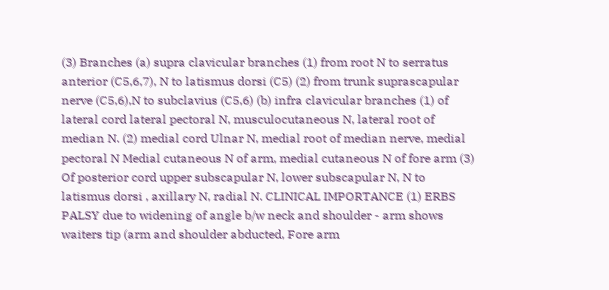(3) Branches (a) supra clavicular branches (1) from root N to serratus anterior (C5,6,7), N to latismus dorsi (C5) (2) from trunk suprascapular nerve (C5,6),N to subclavius (C5,6) (b) infra clavicular branches (1) of lateral cord lateral pectoral N, musculocutaneous N, lateral root of median N. (2) medial cord Ulnar N, medial root of median nerve, medial pectoral N Medial cutaneous N of arm, medial cutaneous N of fore arm (3) Of posterior cord upper subscapular N, lower subscapular N, N to latismus dorsi , axillary N, radial N. CLINICAL IMPORTANCE (1) ERBS PALSY due to widening of angle b/w neck and shoulder - arm shows waiters tip (arm and shoulder abducted, Fore arm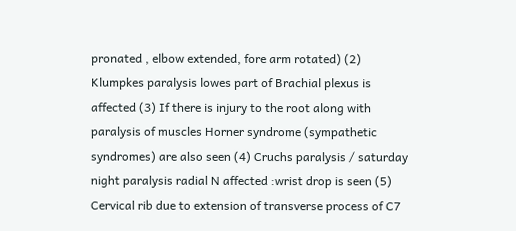pronated , elbow extended, fore arm rotated) (2) Klumpkes paralysis lowes part of Brachial plexus is affected (3) If there is injury to the root along with paralysis of muscles Horner syndrome (sympathetic syndromes) are also seen (4) Cruchs paralysis / saturday night paralysis radial N affected :wrist drop is seen (5) Cervical rib due to extension of transverse process of C7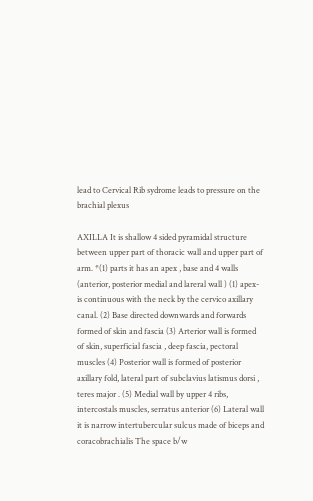lead to Cervical Rib sydrome leads to pressure on the brachial plexus

AXILLA It is shallow 4 sided pyramidal structure between upper part of thoracic wall and upper part of arm. *(1) parts it has an apex , base and 4 walls (anterior, posterior medial and lareral wall ) (1) apex- is continuous with the neck by the cervico axillary canal. (2) Base directed downwards and forwards formed of skin and fascia (3) Arterior wall is formed of skin, superficial fascia , deep fascia, pectoral muscles (4) Posterior wall is formed of posterior axillary fold, lateral part of subclavius latismus dorsi , teres major . (5) Medial wall by upper 4 ribs, intercostals muscles, serratus anterior (6) Lateral wall it is narrow intertubercular sulcus made of biceps and coracobrachialis The space b/w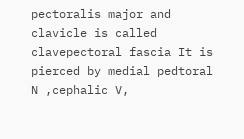pectoralis major and clavicle is called clavepectoral fascia It is pierced by medial pedtoral N ,cephalic V,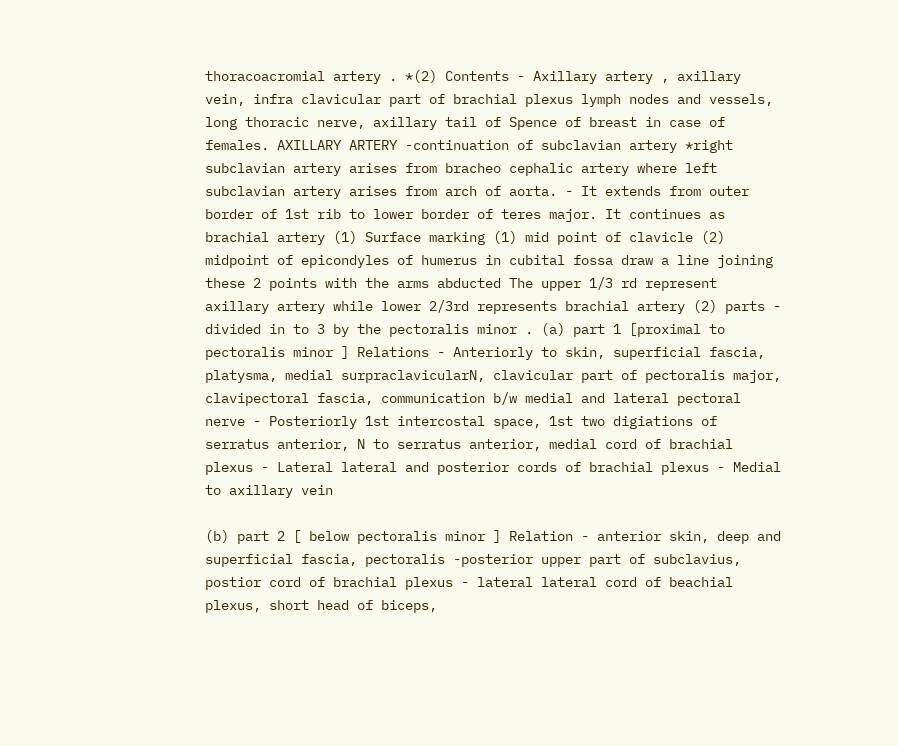thoracoacromial artery . *(2) Contents - Axillary artery , axillary vein, infra clavicular part of brachial plexus lymph nodes and vessels, long thoracic nerve, axillary tail of Spence of breast in case of females. AXILLARY ARTERY -continuation of subclavian artery *right subclavian artery arises from bracheo cephalic artery where left subclavian artery arises from arch of aorta. - It extends from outer border of 1st rib to lower border of teres major. It continues as brachial artery (1) Surface marking (1) mid point of clavicle (2) midpoint of epicondyles of humerus in cubital fossa draw a line joining these 2 points with the arms abducted The upper 1/3 rd represent axillary artery while lower 2/3rd represents brachial artery (2) parts - divided in to 3 by the pectoralis minor . (a) part 1 [proximal to pectoralis minor ] Relations - Anteriorly to skin, superficial fascia, platysma, medial surpraclavicularN, clavicular part of pectoralis major, clavipectoral fascia, communication b/w medial and lateral pectoral nerve - Posteriorly 1st intercostal space, 1st two digiations of serratus anterior, N to serratus anterior, medial cord of brachial plexus - Lateral lateral and posterior cords of brachial plexus - Medial to axillary vein

(b) part 2 [ below pectoralis minor ] Relation - anterior skin, deep and superficial fascia, pectoralis -posterior upper part of subclavius, postior cord of brachial plexus - lateral lateral cord of beachial plexus, short head of biceps,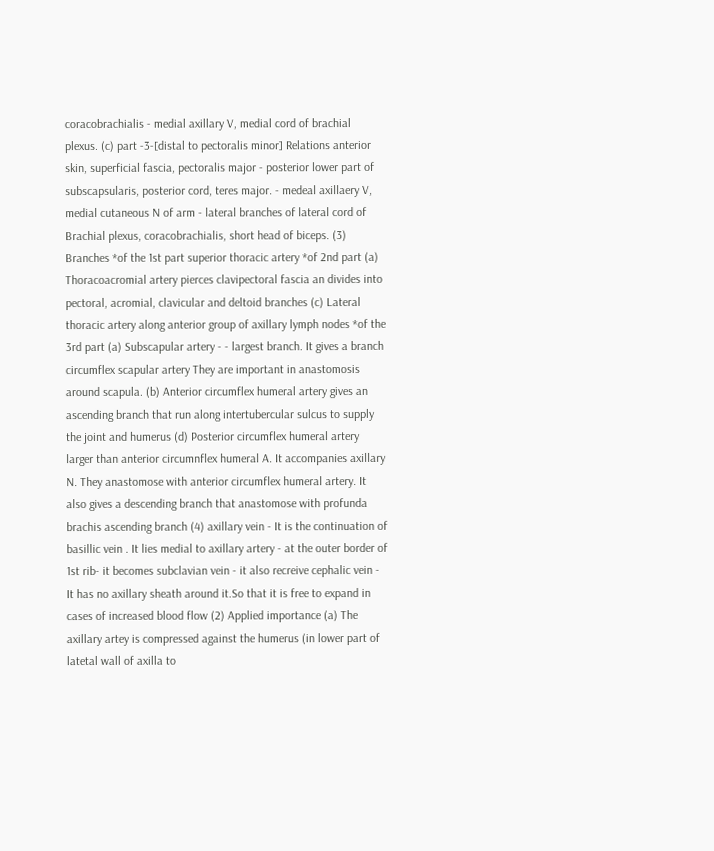coracobrachialis - medial axillary V, medial cord of brachial plexus. (c) part -3-[distal to pectoralis minor] Relations anterior skin, superficial fascia, pectoralis major - posterior lower part of subscapsularis, posterior cord, teres major. - medeal axillaery V, medial cutaneous N of arm - lateral branches of lateral cord of Brachial plexus, coracobrachialis, short head of biceps. (3) Branches *of the 1st part superior thoracic artery *of 2nd part (a) Thoracoacromial artery pierces clavipectoral fascia an divides into pectoral, acromial, clavicular and deltoid branches (c) Lateral thoracic artery along anterior group of axillary lymph nodes *of the 3rd part (a) Subscapular artery - - largest branch. It gives a branch circumflex scapular artery They are important in anastomosis around scapula. (b) Anterior circumflex humeral artery gives an ascending branch that run along intertubercular sulcus to supply the joint and humerus (d) Posterior circumflex humeral artery larger than anterior circumnflex humeral A. It accompanies axillary N. They anastomose with anterior circumflex humeral artery. It also gives a descending branch that anastomose with profunda brachis ascending branch (4) axillary vein - It is the continuation of basillic vein . It lies medial to axillary artery - at the outer border of 1st rib- it becomes subclavian vein - it also recreive cephalic vein - It has no axillary sheath around it.So that it is free to expand in cases of increased blood flow (2) Applied importance (a) The axillary artey is compressed against the humerus (in lower part of latetal wall of axilla to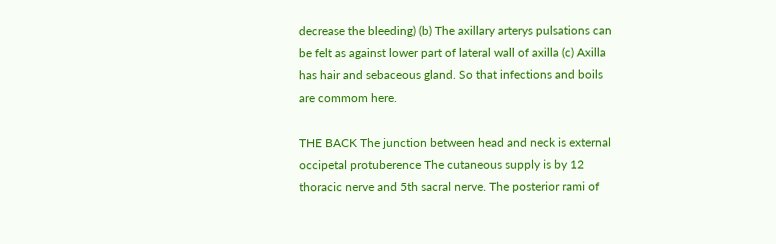decrease the bleeding) (b) The axillary arterys pulsations can be felt as against lower part of lateral wall of axilla (c) Axilla has hair and sebaceous gland. So that infections and boils are commom here.

THE BACK The junction between head and neck is external occipetal protuberence The cutaneous supply is by 12 thoracic nerve and 5th sacral nerve. The posterior rami of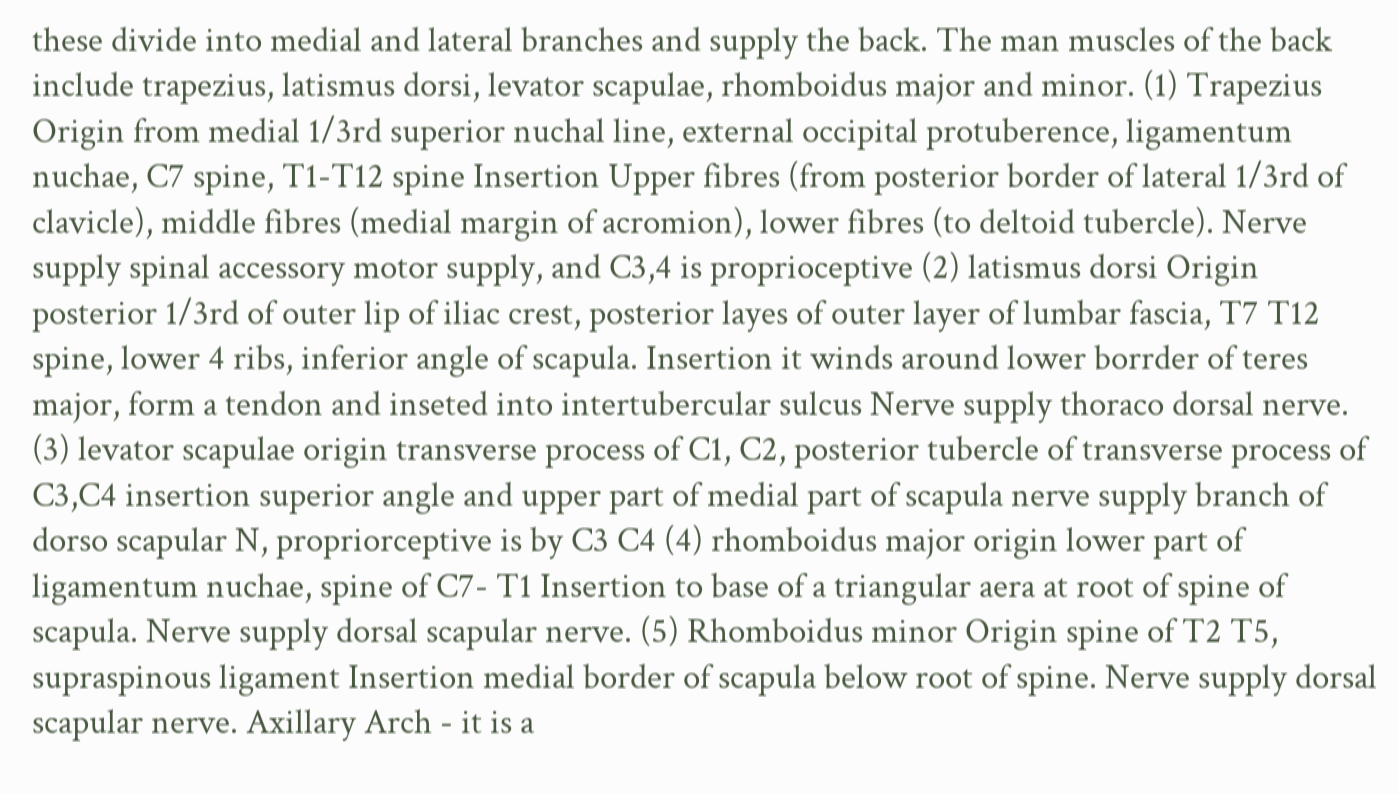these divide into medial and lateral branches and supply the back. The man muscles of the back include trapezius, latismus dorsi, levator scapulae, rhomboidus major and minor. (1) Trapezius Origin from medial 1/3rd superior nuchal line, external occipital protuberence, ligamentum nuchae, C7 spine, T1-T12 spine Insertion Upper fibres (from posterior border of lateral 1/3rd of clavicle), middle fibres (medial margin of acromion), lower fibres (to deltoid tubercle). Nerve supply spinal accessory motor supply, and C3,4 is proprioceptive (2) latismus dorsi Origin posterior 1/3rd of outer lip of iliac crest, posterior layes of outer layer of lumbar fascia, T7 T12 spine, lower 4 ribs, inferior angle of scapula. Insertion it winds around lower borrder of teres major, form a tendon and inseted into intertubercular sulcus Nerve supply thoraco dorsal nerve. (3) levator scapulae origin transverse process of C1, C2, posterior tubercle of transverse process of C3,C4 insertion superior angle and upper part of medial part of scapula nerve supply branch of dorso scapular N, propriorceptive is by C3 C4 (4) rhomboidus major origin lower part of ligamentum nuchae, spine of C7- T1 Insertion to base of a triangular aera at root of spine of scapula. Nerve supply dorsal scapular nerve. (5) Rhomboidus minor Origin spine of T2 T5, supraspinous ligament Insertion medial border of scapula below root of spine. Nerve supply dorsal scapular nerve. Axillary Arch - it is a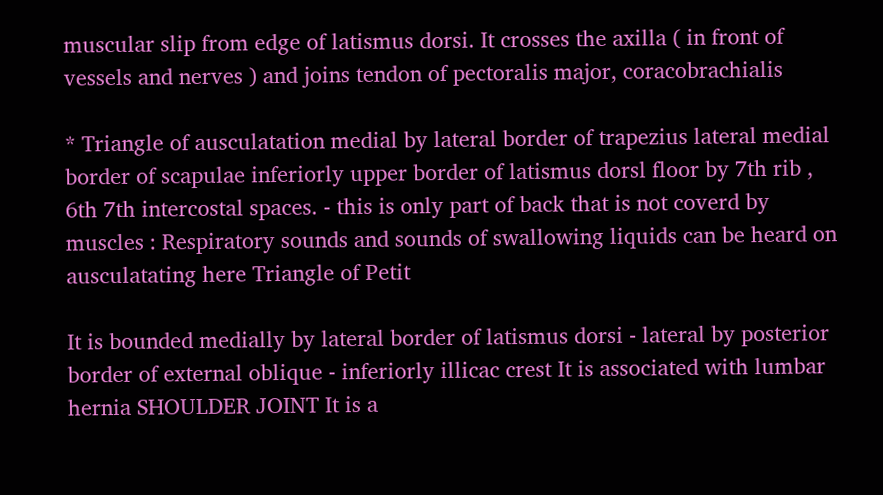muscular slip from edge of latismus dorsi. It crosses the axilla ( in front of vessels and nerves ) and joins tendon of pectoralis major, coracobrachialis

* Triangle of ausculatation medial by lateral border of trapezius lateral medial border of scapulae inferiorly upper border of latismus dorsl floor by 7th rib , 6th 7th intercostal spaces. - this is only part of back that is not coverd by muscles : Respiratory sounds and sounds of swallowing liquids can be heard on ausculatating here Triangle of Petit

It is bounded medially by lateral border of latismus dorsi - lateral by posterior border of external oblique - inferiorly illicac crest It is associated with lumbar hernia SHOULDER JOINT It is a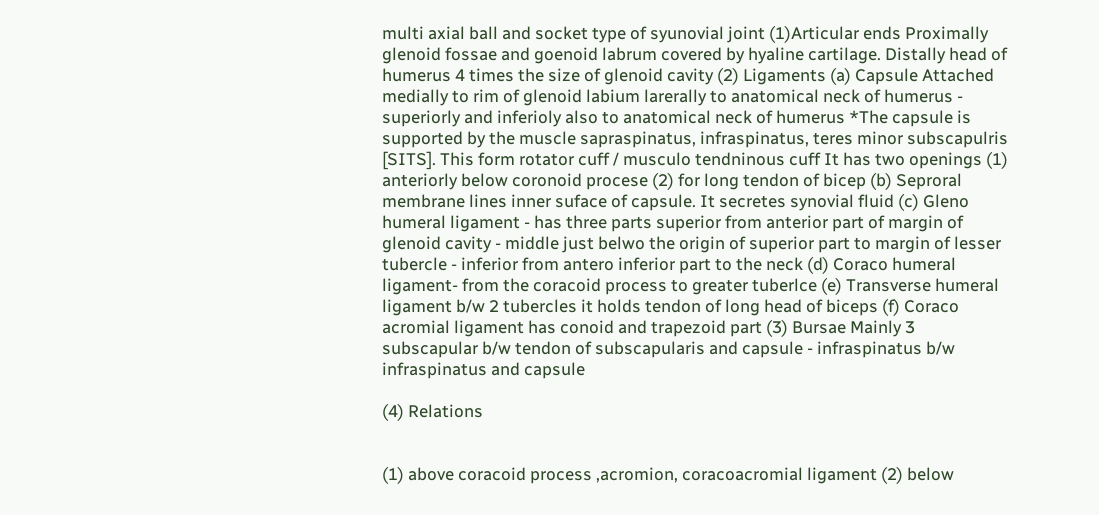multi axial ball and socket type of syunovial joint (1)Articular ends Proximally glenoid fossae and goenoid labrum covered by hyaline cartilage. Distally head of humerus 4 times the size of glenoid cavity (2) Ligaments (a) Capsule Attached medially to rim of glenoid labium larerally to anatomical neck of humerus - superiorly and inferioly also to anatomical neck of humerus *The capsule is supported by the muscle sapraspinatus, infraspinatus, teres minor subscapulris [SITS]. This form rotator cuff / musculo tendninous cuff It has two openings (1) anteriorly below coronoid procese (2) for long tendon of bicep (b) Seproral membrane lines inner suface of capsule. It secretes synovial fluid (c) Gleno humeral ligament - has three parts superior from anterior part of margin of glenoid cavity - middle just belwo the origin of superior part to margin of lesser tubercle - inferior from antero inferior part to the neck (d) Coraco humeral ligament- from the coracoid process to greater tuberlce (e) Transverse humeral ligament b/w 2 tubercles it holds tendon of long head of biceps (f) Coraco acromial ligament has conoid and trapezoid part (3) Bursae Mainly 3 subscapular b/w tendon of subscapularis and capsule - infraspinatus b/w infraspinatus and capsule

(4) Relations


(1) above coracoid process ,acromion, coracoacromial ligament (2) below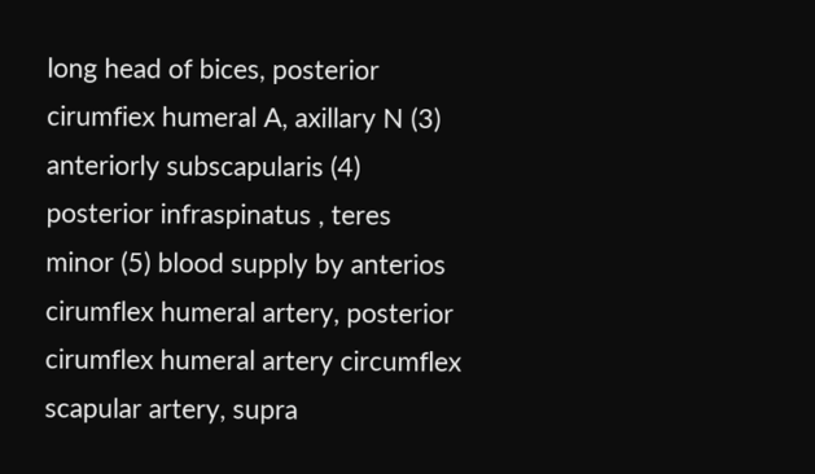long head of bices, posterior cirumfiex humeral A, axillary N (3) anteriorly subscapularis (4) posterior infraspinatus , teres minor (5) blood supply by anterios cirumflex humeral artery, posterior cirumflex humeral artery circumflex scapular artery, supra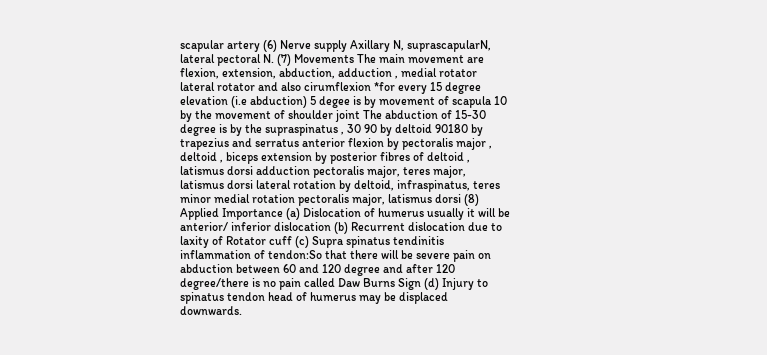scapular artery (6) Nerve supply Axillary N, suprascapularN, lateral pectoral N. (7) Movements The main movement are flexion, extension, abduction, adduction , medial rotator lateral rotator and also cirumflexion *for every 15 degree elevation (i.e abduction) 5 degee is by movement of scapula 10 by the movement of shoulder joint The abduction of 15-30 degree is by the supraspinatus , 30 90 by deltoid 90180 by trapezius and serratus anterior flexion by pectoralis major , deltoid , biceps extension by posterior fibres of deltoid , latismus dorsi adduction pectoralis major, teres major, latismus dorsi lateral rotation by deltoid, infraspinatus, teres minor medial rotation pectoralis major, latismus dorsi (8) Applied Importance (a) Dislocation of humerus usually it will be anterior/ inferior dislocation (b) Recurrent dislocation due to laxity of Rotator cuff (c) Supra spinatus tendinitis inflammation of tendon:So that there will be severe pain on abduction between 60 and 120 degree and after 120 degree/there is no pain called Daw Burns Sign (d) Injury to spinatus tendon head of humerus may be displaced downwards.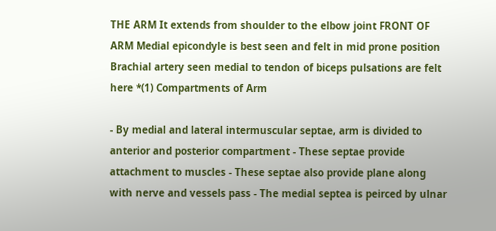THE ARM It extends from shoulder to the elbow joint FRONT OF ARM Medial epicondyle is best seen and felt in mid prone position Brachial artery seen medial to tendon of biceps pulsations are felt here *(1) Compartments of Arm

- By medial and lateral intermuscular septae, arm is divided to anterior and posterior compartment - These septae provide attachment to muscles - These septae also provide plane along with nerve and vessels pass - The medial septea is peirced by ulnar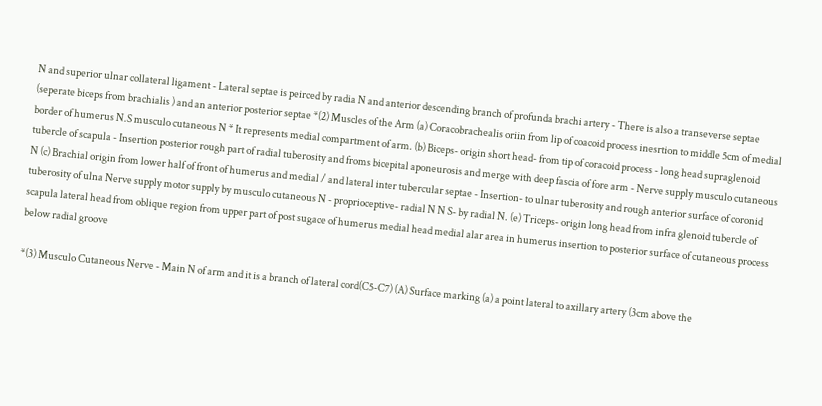N and superior ulnar collateral ligament - Lateral septae is peirced by radia N and anterior descending branch of profunda brachi artery - There is also a transeverse septae (seperate biceps from brachialis ) and an anterior posterior septae *(2) Muscles of the Arm (a) Coracobrachealis oriin from lip of coacoid process inesrtion to middle 5cm of medial border of humerus N.S musculo cutaneous N * It represents medial compartment of arm. (b) Biceps- origin short head- from tip of coracoid process - long head supraglenoid tubercle of scapula - Insertion posterior rough part of radial tuberosity and froms bicepital aponeurosis and merge with deep fascia of fore arm - Nerve supply musculo cutaneous N (c) Brachial origin from lower half of front of humerus and medial / and lateral inter tubercular septae - Insertion- to ulnar tuberosity and rough anterior surface of coronid tuberosity of ulna Nerve supply motor supply by musculo cutaneous N - proprioceptive- radial N N S- by radial N. (e) Triceps- origin long head from infra glenoid tubercle of scapula lateral head from oblique region from upper part of post sugace of humerus medial head medial alar area in humerus insertion to posterior surface of cutaneous process below radial groove

*(3) Musculo Cutaneous Nerve - Main N of arm and it is a branch of lateral cord(C5-C7) (A) Surface marking (a) a point lateral to axillary artery (3cm above the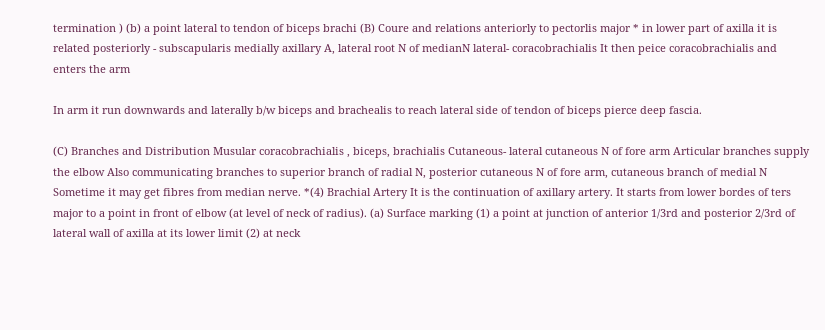termination ) (b) a point lateral to tendon of biceps brachi (B) Coure and relations anteriorly to pectorlis major * in lower part of axilla it is related posteriorly - subscapularis medially axillary A, lateral root N of medianN lateral- coracobrachialis It then peice coracobrachialis and enters the arm

In arm it run downwards and laterally b/w biceps and brachealis to reach lateral side of tendon of biceps pierce deep fascia.

(C) Branches and Distribution Musular coracobrachialis , biceps, brachialis Cutaneous- lateral cutaneous N of fore arm Articular branches supply the elbow Also communicating branches to superior branch of radial N, posterior cutaneous N of fore arm, cutaneous branch of medial N Sometime it may get fibres from median nerve. *(4) Brachial Artery It is the continuation of axillary artery. It starts from lower bordes of ters major to a point in front of elbow (at level of neck of radius). (a) Surface marking (1) a point at junction of anterior 1/3rd and posterior 2/3rd of lateral wall of axilla at its lower limit (2) at neck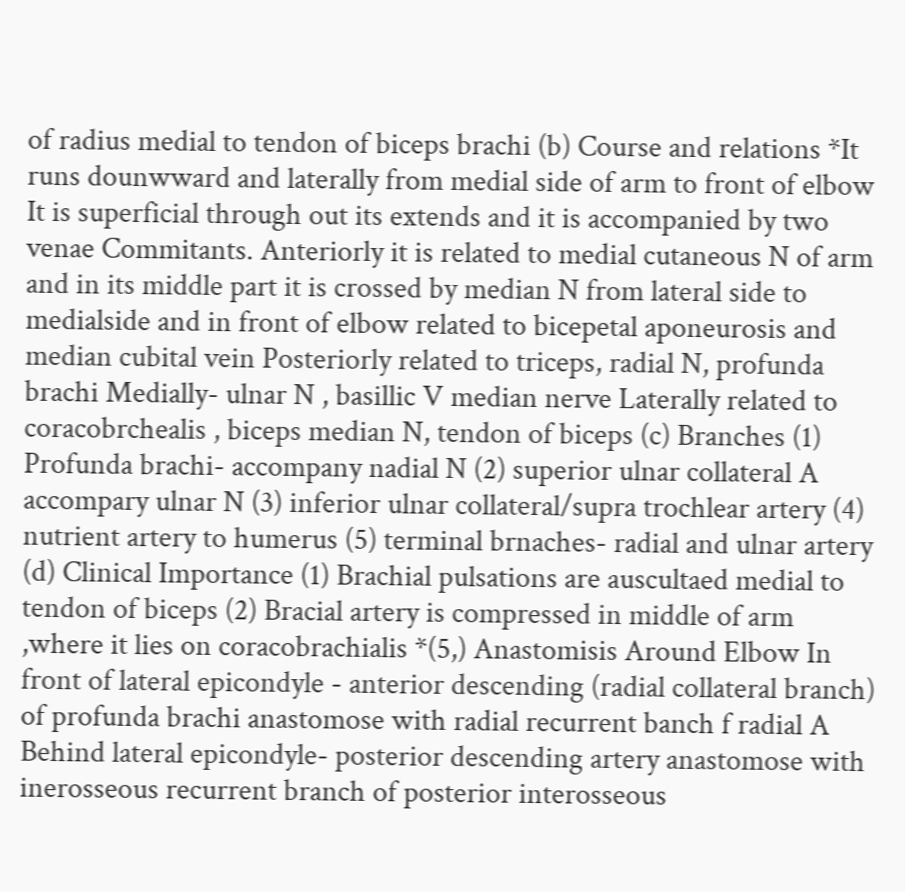of radius medial to tendon of biceps brachi (b) Course and relations *It runs dounwward and laterally from medial side of arm to front of elbow It is superficial through out its extends and it is accompanied by two venae Commitants. Anteriorly it is related to medial cutaneous N of arm and in its middle part it is crossed by median N from lateral side to medialside and in front of elbow related to bicepetal aponeurosis and median cubital vein Posteriorly related to triceps, radial N, profunda brachi Medially- ulnar N , basillic V median nerve Laterally related to coracobrchealis , biceps median N, tendon of biceps (c) Branches (1) Profunda brachi- accompany nadial N (2) superior ulnar collateral A accompary ulnar N (3) inferior ulnar collateral/supra trochlear artery (4) nutrient artery to humerus (5) terminal brnaches- radial and ulnar artery (d) Clinical Importance (1) Brachial pulsations are auscultaed medial to tendon of biceps (2) Bracial artery is compressed in middle of arm ,where it lies on coracobrachialis *(5,) Anastomisis Around Elbow In front of lateral epicondyle - anterior descending (radial collateral branch) of profunda brachi anastomose with radial recurrent banch f radial A Behind lateral epicondyle- posterior descending artery anastomose with inerosseous recurrent branch of posterior interosseous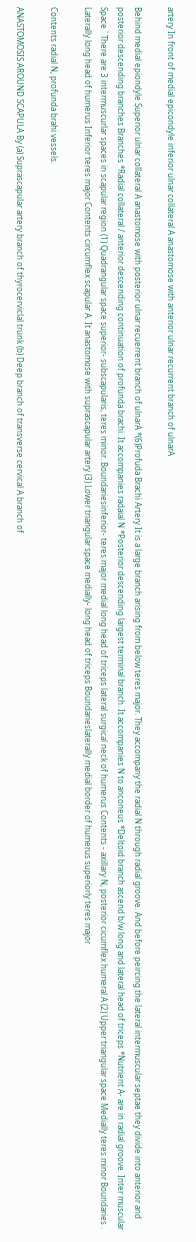artery In front of medial epicondyle inferior ulnar collateral A anastomose with anterior ulnar recurrent branch of ulnarA

Behind medial epiondyle Superior ulnar collateral A anastomose with posterior ulnar recuerrent branch of ulnarA *(6)Profuda Brachi Artery It is a large branch arising from below teres major. They accompany the radial N through radial groove. And before peircing the lateral intermuscular septae they divide into anterior and posterior descending branches Branches *Radial collateral / anterior descending continuation of profunda brachi. It accompanies radaial N *Posterior descending largest terminal branch. It accompanies N to anconeus *Deltoid branch ascend b/w long and lateral head of triceps *Nutrient A- are in radial groove. Inter muscular Space ` There are 3 intermuscurlar spaces in scapular region (1) Quadrangular space superior- subscapularis, teres minor. Boundariesinferior- teres major medial long head of triceps lateral surgical neck of humerus Contents - axillary N, posterior cicumflex humeral A (2) Upper triangular space Medially teres minor Boundaries . Laterally long head of humerus Inferior teres major Contents circumflex scapular A. It anastomose with suprascapular artery (3) Lower triangular space medially- long head of triceps Boundarieslaterally medial border of humerus superiorly teres major

Contents radial N, profunda brahi vessels.

ANASTOMOSIS AROUND SCAPULA By (a) Suprascapular artery branch of thyrocerviclal trunk (b) Deep branch of transverse cervical A branch of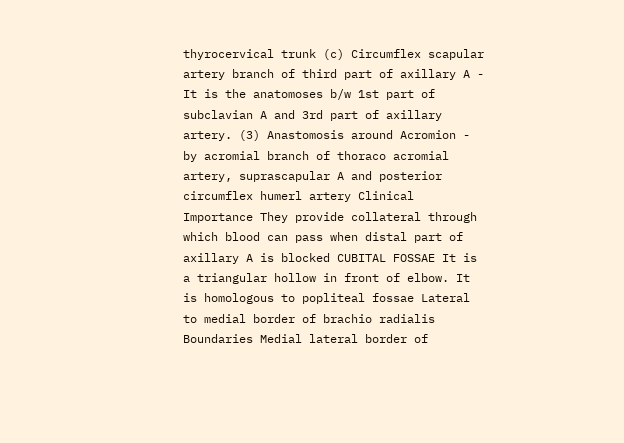thyrocervical trunk (c) Circumflex scapular artery branch of third part of axillary A - It is the anatomoses b/w 1st part of subclavian A and 3rd part of axillary artery. (3) Anastomosis around Acromion - by acromial branch of thoraco acromial artery, suprascapular A and posterior circumflex humerl artery Clinical Importance They provide collateral through which blood can pass when distal part of axillary A is blocked CUBITAL FOSSAE It is a triangular hollow in front of elbow. It is homologous to popliteal fossae Lateral to medial border of brachio radialis Boundaries Medial lateral border of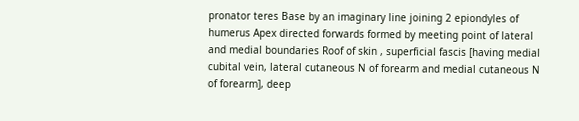pronator teres Base by an imaginary line joining 2 epiondyles of humerus Apex directed forwards formed by meeting point of lateral and medial boundaries Roof of skin , superficial fascis [having medial cubital vein, lateral cutaneous N of forearm and medial cutaneous N of forearm], deep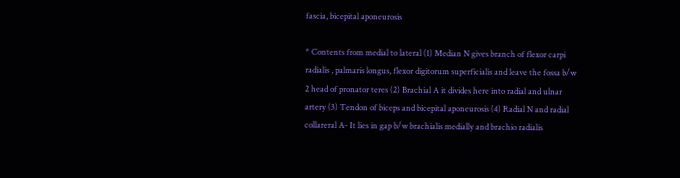fascia, bicepital aponeurosis

* Contents from medial to lateral (1) Median N gives branch of flexor carpi radialis , palmaris longus, flexor digitorum superficialis and leave the fossa b/w 2 head of pronator teres (2) Brachial A it divides here into radial and ulnar artery (3) Tendon of biceps and bicepital aponeurosis (4) Radial N and radial collareral A- It lies in gap b/w brachialis medially and brachio radialis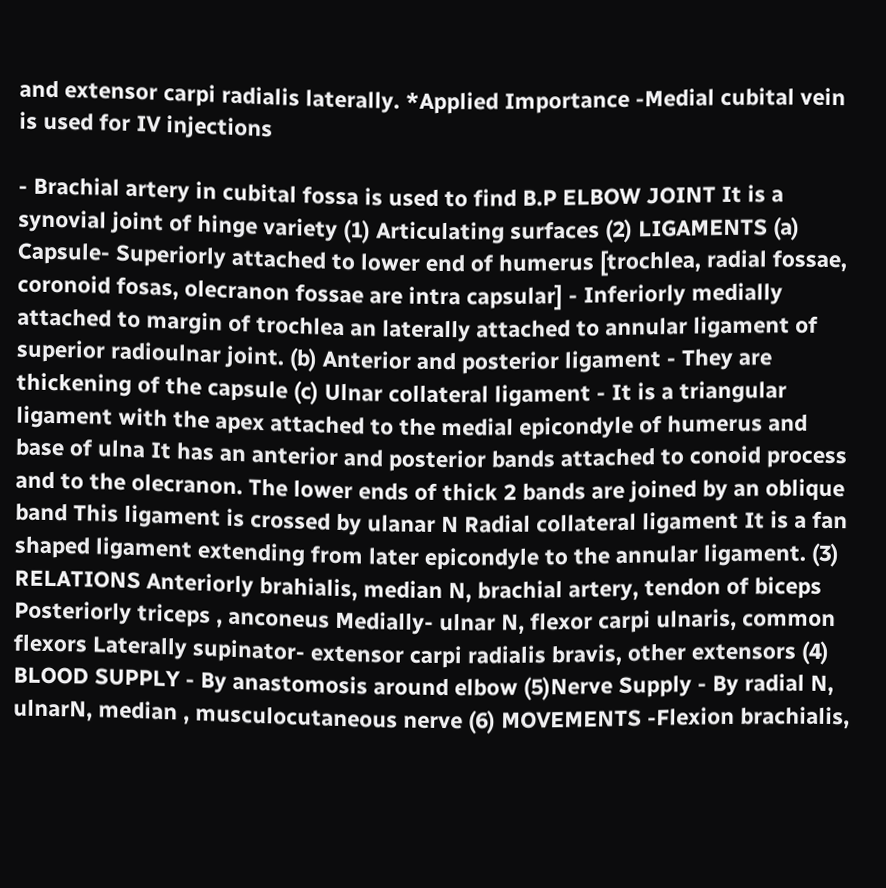and extensor carpi radialis laterally. *Applied Importance -Medial cubital vein is used for IV injections

- Brachial artery in cubital fossa is used to find B.P ELBOW JOINT It is a synovial joint of hinge variety (1) Articulating surfaces (2) LIGAMENTS (a) Capsule- Superiorly attached to lower end of humerus [trochlea, radial fossae, coronoid fosas, olecranon fossae are intra capsular] - Inferiorly medially attached to margin of trochlea an laterally attached to annular ligament of superior radioulnar joint. (b) Anterior and posterior ligament - They are thickening of the capsule (c) Ulnar collateral ligament - It is a triangular ligament with the apex attached to the medial epicondyle of humerus and base of ulna It has an anterior and posterior bands attached to conoid process and to the olecranon. The lower ends of thick 2 bands are joined by an oblique band This ligament is crossed by ulanar N Radial collateral ligament It is a fan shaped ligament extending from later epicondyle to the annular ligament. (3) RELATIONS Anteriorly brahialis, median N, brachial artery, tendon of biceps Posteriorly triceps , anconeus Medially- ulnar N, flexor carpi ulnaris, common flexors Laterally supinator- extensor carpi radialis bravis, other extensors (4) BLOOD SUPPLY - By anastomosis around elbow (5)Nerve Supply - By radial N, ulnarN, median , musculocutaneous nerve (6) MOVEMENTS -Flexion brachialis,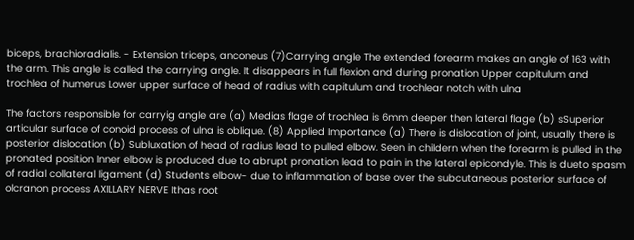biceps, brachioradialis. - Extension triceps, anconeus (7)Carrying angle The extended forearm makes an angle of 163 with the arm. This angle is called the carrying angle. It disappears in full flexion and during pronation Upper capitulum and trochlea of humerus Lower upper surface of head of radius with capitulum and trochlear notch with ulna

The factors responsible for carryig angle are (a) Medias flage of trochlea is 6mm deeper then lateral flage (b) sSuperior articular surface of conoid process of ulna is oblique. (8) Applied Importance (a) There is dislocation of joint, usually there is posterior dislocation (b) Subluxation of head of radius lead to pulled elbow. Seen in childern when the forearm is pulled in the pronated position Inner elbow is produced due to abrupt pronation lead to pain in the lateral epicondyle. This is dueto spasm of radial collateral ligament (d) Students elbow- due to inflammation of base over the subcutaneous posterior surface of olcranon process AXILLARY NERVE Ithas root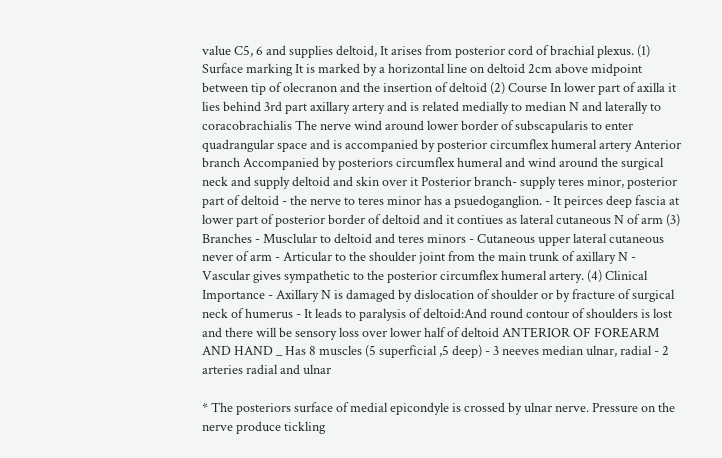value C5, 6 and supplies deltoid, It arises from posterior cord of brachial plexus. (1) Surface marking It is marked by a horizontal line on deltoid 2cm above midpoint between tip of olecranon and the insertion of deltoid (2) Course In lower part of axilla it lies behind 3rd part axillary artery and is related medially to median N and laterally to coracobrachialis The nerve wind around lower border of subscapularis to enter quadrangular space and is accompanied by posterior circumflex humeral artery Anterior branch Accompanied by posteriors circumflex humeral and wind around the surgical neck and supply deltoid and skin over it Posterior branch- supply teres minor, posterior part of deltoid - the nerve to teres minor has a psuedoganglion. - It peirces deep fascia at lower part of posterior border of deltoid and it contiues as lateral cutaneous N of arm (3) Branches - Musclular to deltoid and teres minors - Cutaneous upper lateral cutaneous never of arm - Articular to the shoulder joint from the main trunk of axillary N - Vascular gives sympathetic to the posterior circumflex humeral artery. (4) Clinical Importance - Axillary N is damaged by dislocation of shoulder or by fracture of surgical neck of humerus - It leads to paralysis of deltoid:And round contour of shoulders is lost and there will be sensory loss over lower half of deltoid ANTERIOR OF FOREARM AND HAND _ Has 8 muscles (5 superficial ,5 deep) - 3 neeves median ulnar, radial - 2 arteries radial and ulnar

* The posteriors surface of medial epicondyle is crossed by ulnar nerve. Pressure on the nerve produce tickling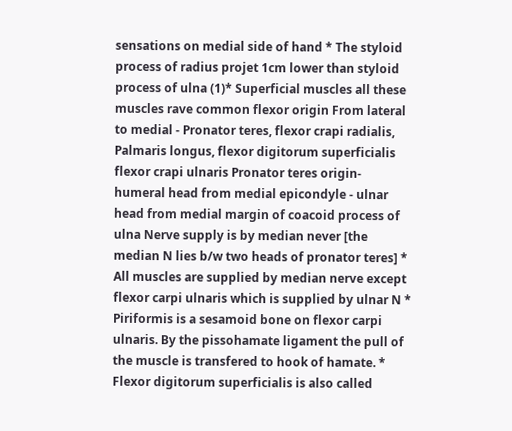sensations on medial side of hand * The styloid process of radius projet 1cm lower than styloid process of ulna (1)* Superficial muscles all these muscles rave common flexor origin From lateral to medial - Pronator teres, flexor crapi radialis, Palmaris longus, flexor digitorum superficialis flexor crapi ulnaris Pronator teres origin- humeral head from medial epicondyle - ulnar head from medial margin of coacoid process of ulna Nerve supply is by median never [the median N lies b/w two heads of pronator teres] * All muscles are supplied by median nerve except flexor carpi ulnaris which is supplied by ulnar N * Piriformis is a sesamoid bone on flexor carpi ulnaris. By the pissohamate ligament the pull of the muscle is transfered to hook of hamate. * Flexor digitorum superficialis is also called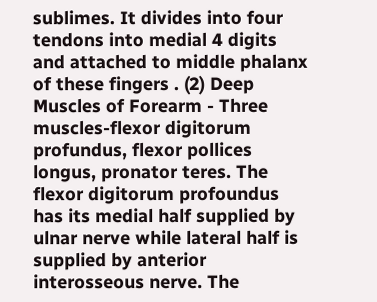sublimes. It divides into four tendons into medial 4 digits and attached to middle phalanx of these fingers . (2) Deep Muscles of Forearm - Three muscles-flexor digitorum profundus, flexor pollices longus, pronator teres. The flexor digitorum profoundus has its medial half supplied by ulnar nerve while lateral half is supplied by anterior interosseous nerve. The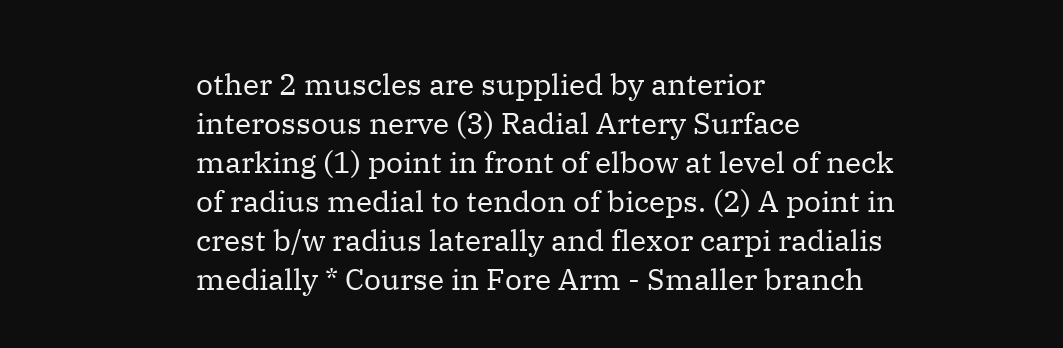other 2 muscles are supplied by anterior interossous nerve (3) Radial Artery Surface marking (1) point in front of elbow at level of neck of radius medial to tendon of biceps. (2) A point in crest b/w radius laterally and flexor carpi radialis medially * Course in Fore Arm - Smaller branch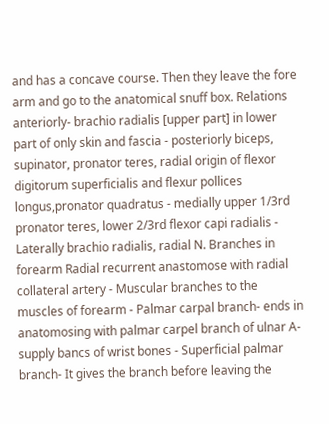and has a concave course. Then they leave the fore arm and go to the anatomical snuff box. Relations anteriorly- brachio radialis [upper part] in lower part of only skin and fascia - posteriorly biceps, supinator, pronator teres, radial origin of flexor digitorum superficialis and flexur pollices longus,pronator quadratus - medially upper 1/3rd pronator teres, lower 2/3rd flexor capi radialis - Laterally brachio radialis, radial N. Branches in forearm Radial recurrent anastomose with radial collateral artery - Muscular branches to the muscles of forearm - Palmar carpal branch- ends in anatomosing with palmar carpel branch of ulnar A- supply bancs of wrist bones - Superficial palmar branch- It gives the branch before leaving the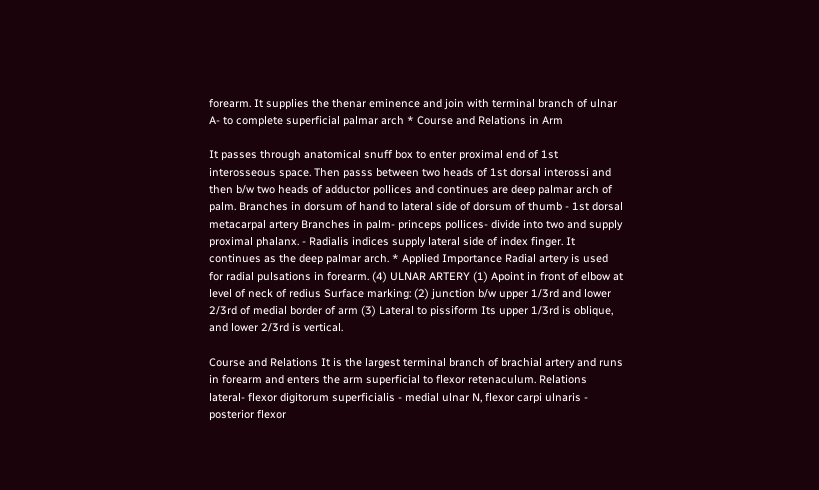forearm. It supplies the thenar eminence and join with terminal branch of ulnar A- to complete superficial palmar arch * Course and Relations in Arm

It passes through anatomical snuff box to enter proximal end of 1st interosseous space. Then passs between two heads of 1st dorsal interossi and then b/w two heads of adductor pollices and continues are deep palmar arch of palm. Branches in dorsum of hand to lateral side of dorsum of thumb - 1st dorsal metacarpal artery Branches in palm- princeps pollices- divide into two and supply proximal phalanx. - Radialis indices supply lateral side of index finger. It continues as the deep palmar arch. * Applied Importance Radial artery is used for radial pulsations in forearm. (4) ULNAR ARTERY (1) Apoint in front of elbow at level of neck of redius Surface marking: (2) junction b/w upper 1/3rd and lower 2/3rd of medial border of arm (3) Lateral to pissiform Its upper 1/3rd is oblique, and lower 2/3rd is vertical.

Course and Relations It is the largest terminal branch of brachial artery and runs in forearm and enters the arm superficial to flexor retenaculum. Relations lateral- flexor digitorum superficialis - medial ulnar N, flexor carpi ulnaris - posterior flexor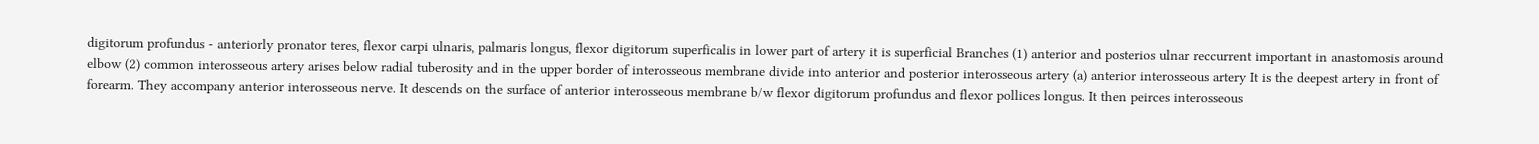digitorum profundus - anteriorly pronator teres, flexor carpi ulnaris, palmaris longus, flexor digitorum superficalis in lower part of artery it is superficial Branches (1) anterior and posterios ulnar reccurrent important in anastomosis around elbow (2) common interosseous artery arises below radial tuberosity and in the upper border of interosseous membrane divide into anterior and posterior interosseous artery (a) anterior interosseous artery It is the deepest artery in front of forearm. They accompany anterior interosseous nerve. It descends on the surface of anterior interosseous membrane b/w flexor digitorum profundus and flexor pollices longus. It then peirces interosseous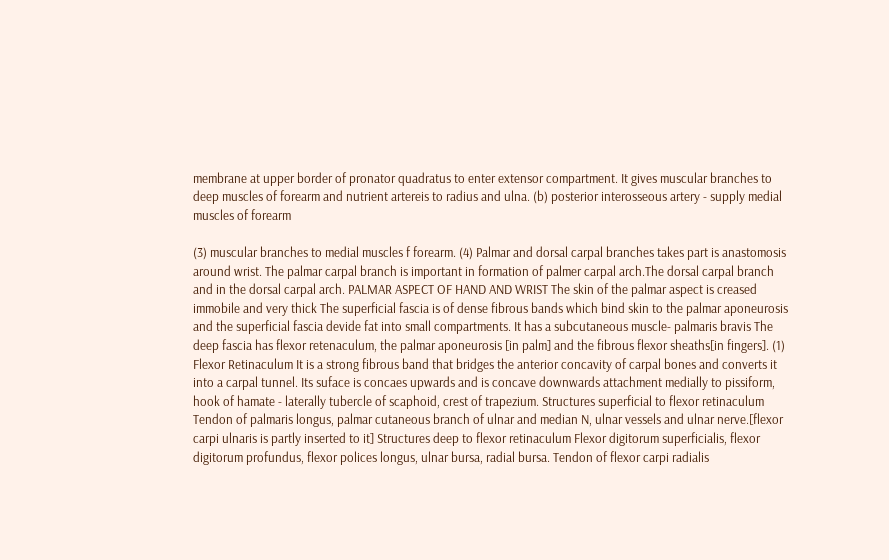membrane at upper border of pronator quadratus to enter extensor compartment. It gives muscular branches to deep muscles of forearm and nutrient artereis to radius and ulna. (b) posterior interosseous artery - supply medial muscles of forearm

(3) muscular branches to medial muscles f forearm. (4) Palmar and dorsal carpal branches takes part is anastomosis around wrist. The palmar carpal branch is important in formation of palmer carpal arch.The dorsal carpal branch and in the dorsal carpal arch. PALMAR ASPECT OF HAND AND WRIST The skin of the palmar aspect is creased immobile and very thick The superficial fascia is of dense fibrous bands which bind skin to the palmar aponeurosis and the superficial fascia devide fat into small compartments. It has a subcutaneous muscle- palmaris bravis The deep fascia has flexor retenaculum, the palmar aponeurosis [in palm] and the fibrous flexor sheaths[in fingers]. (1) Flexor Retinaculum It is a strong fibrous band that bridges the anterior concavity of carpal bones and converts it into a carpal tunnel. Its suface is concaes upwards and is concave downwards attachment medially to pissiform, hook of hamate - laterally tubercle of scaphoid, crest of trapezium. Structures superficial to flexor retinaculum Tendon of palmaris longus, palmar cutaneous branch of ulnar and median N, ulnar vessels and ulnar nerve.[flexor carpi ulnaris is partly inserted to it] Structures deep to flexor retinaculum Flexor digitorum superficialis, flexor digitorum profundus, flexor polices longus, ulnar bursa, radial bursa. Tendon of flexor carpi radialis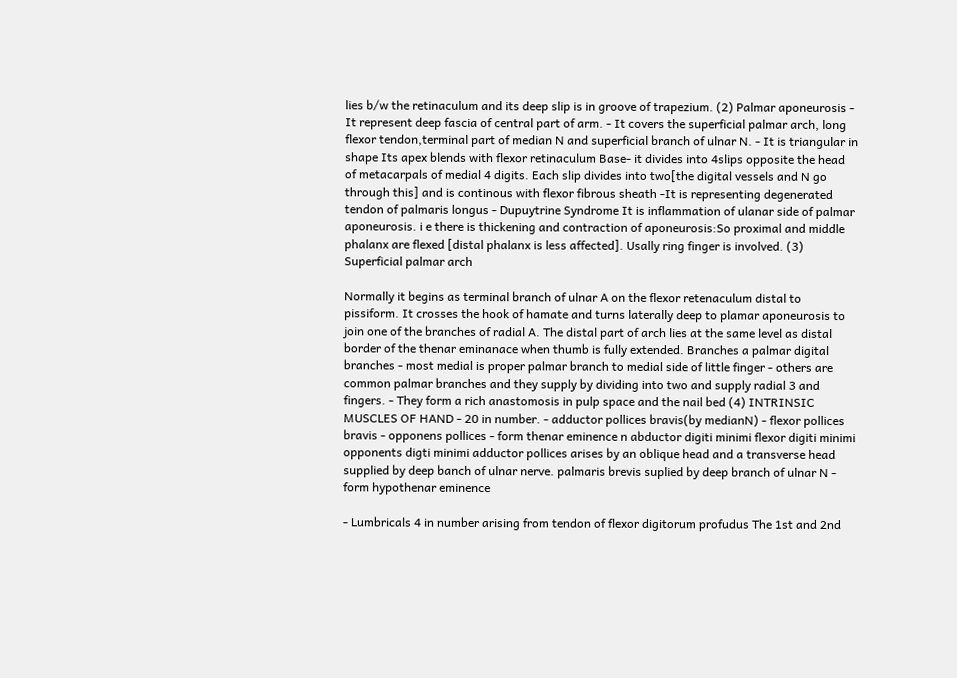lies b/w the retinaculum and its deep slip is in groove of trapezium. (2) Palmar aponeurosis - It represent deep fascia of central part of arm. - It covers the superficial palmar arch, long flexor tendon,terminal part of median N and superficial branch of ulnar N. - It is triangular in shape Its apex blends with flexor retinaculum Base- it divides into 4slips opposite the head of metacarpals of medial 4 digits. Each slip divides into two[the digital vessels and N go through this] and is continous with flexor fibrous sheath -It is representing degenerated tendon of palmaris longus - Dupuytrine Syndrome It is inflammation of ulanar side of palmar aponeurosis. i e there is thickening and contraction of aponeurosis:So proximal and middle phalanx are flexed [distal phalanx is less affected]. Usally ring finger is involved. (3) Superficial palmar arch

Normally it begins as terminal branch of ulnar A on the flexor retenaculum distal to pissiform. It crosses the hook of hamate and turns laterally deep to plamar aponeurosis to join one of the branches of radial A. The distal part of arch lies at the same level as distal border of the thenar eminanace when thumb is fully extended. Branches a palmar digital branches - most medial is proper palmar branch to medial side of little finger - others are common palmar branches and they supply by dividing into two and supply radial 3 and fingers. - They form a rich anastomosis in pulp space and the nail bed (4) INTRINSIC MUSCLES OF HAND - 20 in number. - adductor pollices bravis(by medianN) - flexor pollices bravis - opponens pollices - form thenar eminence n abductor digiti minimi flexor digiti minimi opponents digti minimi adductor pollices arises by an oblique head and a transverse head supplied by deep banch of ulnar nerve. palmaris brevis suplied by deep branch of ulnar N - form hypothenar eminence

- Lumbricals 4 in number arising from tendon of flexor digitorum profudus The 1st and 2nd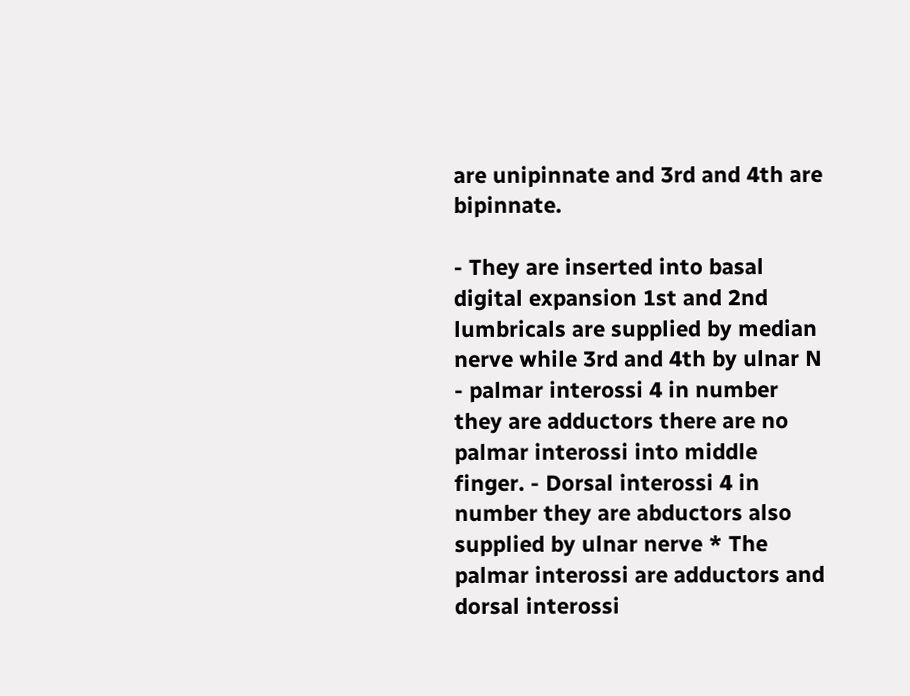are unipinnate and 3rd and 4th are bipinnate.

- They are inserted into basal digital expansion 1st and 2nd lumbricals are supplied by median nerve while 3rd and 4th by ulnar N - palmar interossi 4 in number they are adductors there are no palmar interossi into middle finger. - Dorsal interossi 4 in number they are abductors also supplied by ulnar nerve * The palmar interossi are adductors and dorsal interossi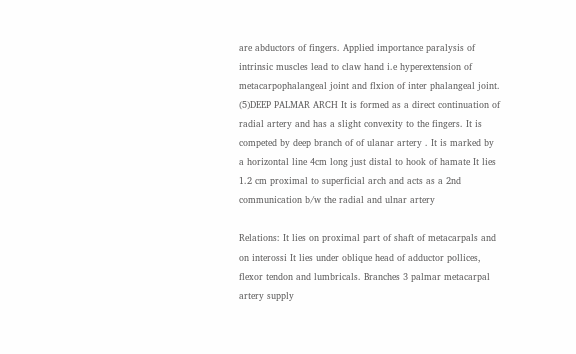are abductors of fingers. Applied importance paralysis of intrinsic muscles lead to claw hand i.e hyperextension of metacarpophalangeal joint and flxion of inter phalangeal joint. (5)DEEP PALMAR ARCH It is formed as a direct continuation of radial artery and has a slight convexity to the fingers. It is competed by deep branch of of ulanar artery . It is marked by a horizontal line 4cm long just distal to hook of hamate It lies 1.2 cm proximal to superficial arch and acts as a 2nd communication b/w the radial and ulnar artery

Relations: It lies on proximal part of shaft of metacarpals and on interossi It lies under oblique head of adductor pollices, flexor tendon and lumbricals. Branches 3 palmar metacarpal artery supply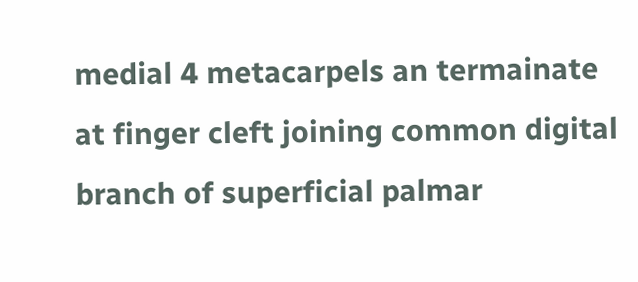medial 4 metacarpels an termainate at finger cleft joining common digital branch of superficial palmar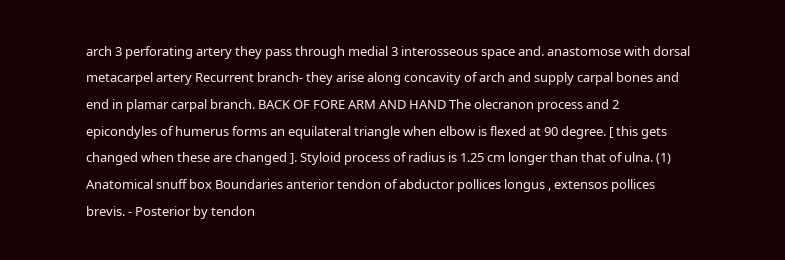arch 3 perforating artery they pass through medial 3 interosseous space and. anastomose with dorsal metacarpel artery Recurrent branch- they arise along concavity of arch and supply carpal bones and end in plamar carpal branch. BACK OF FORE ARM AND HAND The olecranon process and 2 epicondyles of humerus forms an equilateral triangle when elbow is flexed at 90 degree. [ this gets changed when these are changed ]. Styloid process of radius is 1.25 cm longer than that of ulna. (1) Anatomical snuff box Boundaries anterior tendon of abductor pollices longus , extensos pollices brevis. - Posterior by tendon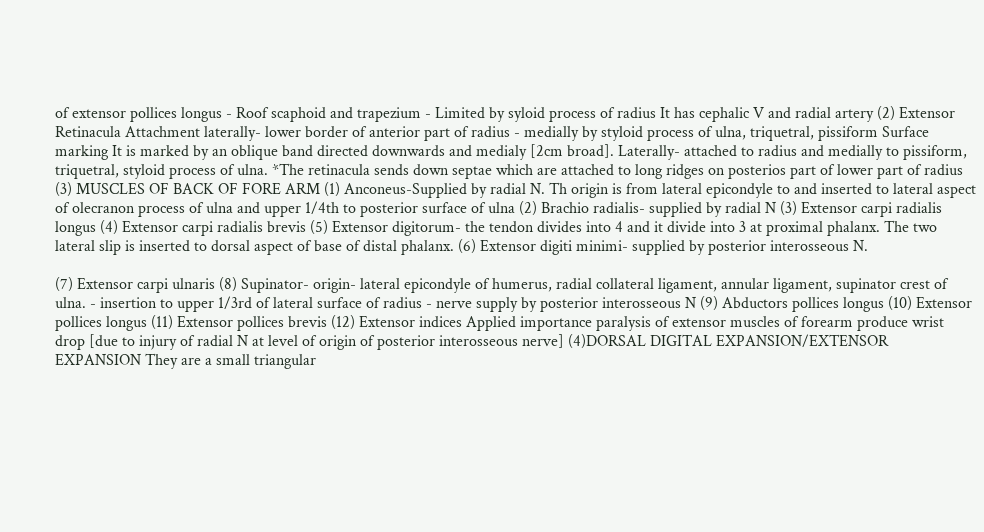of extensor pollices longus - Roof scaphoid and trapezium - Limited by syloid process of radius It has cephalic V and radial artery (2) Extensor Retinacula Attachment laterally- lower border of anterior part of radius - medially by styloid process of ulna, triquetral, pissiform Surface marking It is marked by an oblique band directed downwards and medialy [2cm broad]. Laterally- attached to radius and medially to pissiform, triquetral, styloid process of ulna. *The retinacula sends down septae which are attached to long ridges on posterios part of lower part of radius (3) MUSCLES OF BACK OF FORE ARM (1) Anconeus-Supplied by radial N. Th origin is from lateral epicondyle to and inserted to lateral aspect of olecranon process of ulna and upper 1/4th to posterior surface of ulna (2) Brachio radialis- supplied by radial N (3) Extensor carpi radialis longus (4) Extensor carpi radialis brevis (5) Extensor digitorum- the tendon divides into 4 and it divide into 3 at proximal phalanx. The two lateral slip is inserted to dorsal aspect of base of distal phalanx. (6) Extensor digiti minimi- supplied by posterior interosseous N.

(7) Extensor carpi ulnaris (8) Supinator- origin- lateral epicondyle of humerus, radial collateral ligament, annular ligament, supinator crest of ulna. - insertion to upper 1/3rd of lateral surface of radius - nerve supply by posterior interosseous N (9) Abductors pollices longus (10) Extensor pollices longus (11) Extensor pollices brevis (12) Extensor indices Applied importance paralysis of extensor muscles of forearm produce wrist drop [due to injury of radial N at level of origin of posterior interosseous nerve] (4)DORSAL DIGITAL EXPANSION/EXTENSOR EXPANSION They are a small triangular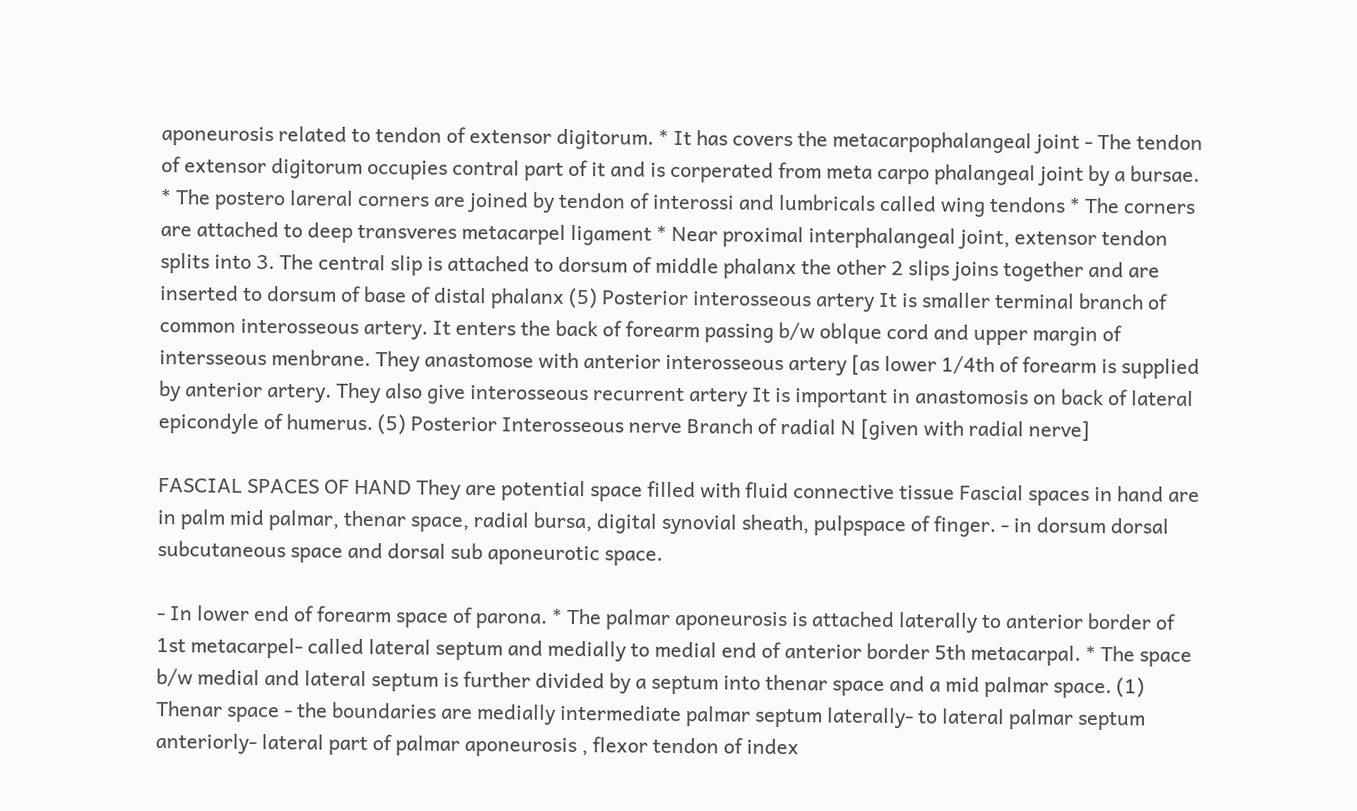aponeurosis related to tendon of extensor digitorum. * It has covers the metacarpophalangeal joint - The tendon of extensor digitorum occupies contral part of it and is corperated from meta carpo phalangeal joint by a bursae. * The postero lareral corners are joined by tendon of interossi and lumbricals called wing tendons * The corners are attached to deep transveres metacarpel ligament * Near proximal interphalangeal joint, extensor tendon splits into 3. The central slip is attached to dorsum of middle phalanx the other 2 slips joins together and are inserted to dorsum of base of distal phalanx (5) Posterior interosseous artery It is smaller terminal branch of common interosseous artery. It enters the back of forearm passing b/w oblque cord and upper margin of intersseous menbrane. They anastomose with anterior interosseous artery [as lower 1/4th of forearm is supplied by anterior artery. They also give interosseous recurrent artery It is important in anastomosis on back of lateral epicondyle of humerus. (5) Posterior Interosseous nerve Branch of radial N [given with radial nerve]

FASCIAL SPACES OF HAND They are potential space filled with fluid connective tissue Fascial spaces in hand are in palm mid palmar, thenar space, radial bursa, digital synovial sheath, pulpspace of finger. - in dorsum dorsal subcutaneous space and dorsal sub aponeurotic space.

- In lower end of forearm space of parona. * The palmar aponeurosis is attached laterally to anterior border of 1st metacarpel- called lateral septum and medially to medial end of anterior border 5th metacarpal. * The space b/w medial and lateral septum is further divided by a septum into thenar space and a mid palmar space. (1) Thenar space - the boundaries are medially intermediate palmar septum laterally- to lateral palmar septum anteriorly- lateral part of palmar aponeurosis , flexor tendon of index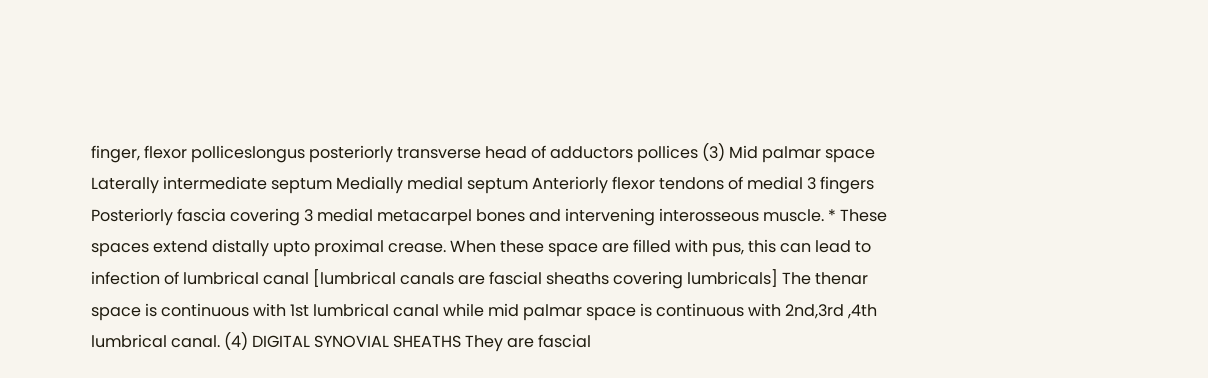finger, flexor polliceslongus posteriorly transverse head of adductors pollices (3) Mid palmar space Laterally intermediate septum Medially medial septum Anteriorly flexor tendons of medial 3 fingers Posteriorly fascia covering 3 medial metacarpel bones and intervening interosseous muscle. * These spaces extend distally upto proximal crease. When these space are filled with pus, this can lead to infection of lumbrical canal [lumbrical canals are fascial sheaths covering lumbricals] The thenar space is continuous with 1st lumbrical canal while mid palmar space is continuous with 2nd,3rd ,4th lumbrical canal. (4) DIGITAL SYNOVIAL SHEATHS They are fascial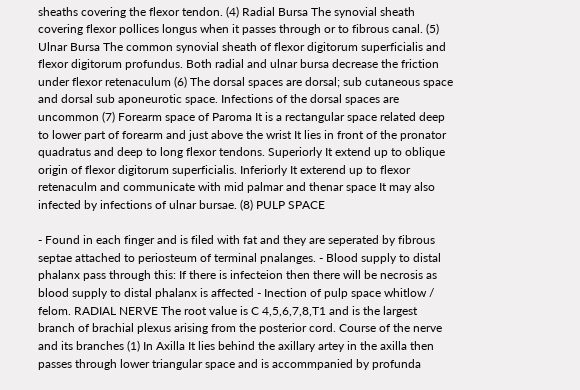sheaths covering the flexor tendon. (4) Radial Bursa The synovial sheath covering flexor pollices longus when it passes through or to fibrous canal. (5) Ulnar Bursa The common synovial sheath of flexor digitorum superficialis and flexor digitorum profundus. Both radial and ulnar bursa decrease the friction under flexor retenaculum (6) The dorsal spaces are dorsal; sub cutaneous space and dorsal sub aponeurotic space. Infections of the dorsal spaces are uncommon (7) Forearm space of Paroma It is a rectangular space related deep to lower part of forearm and just above the wrist It lies in front of the pronator quadratus and deep to long flexor tendons. Superiorly It extend up to oblique origin of flexor digitorum superficialis. Inferiorly It exterend up to flexor retenaculm and communicate with mid palmar and thenar space It may also infected by infections of ulnar bursae. (8) PULP SPACE

- Found in each finger and is filed with fat and they are seperated by fibrous septae attached to periosteum of terminal pnalanges. - Blood supply to distal phalanx pass through this: If there is infecteion then there will be necrosis as blood supply to distal phalanx is affected - Inection of pulp space whitlow / felom. RADIAL NERVE The root value is C 4,5,6,7,8,T1 and is the largest branch of brachial plexus arising from the posterior cord. Course of the nerve and its branches (1) In Axilla It lies behind the axillary artey in the axilla then passes through lower triangular space and is accommpanied by profunda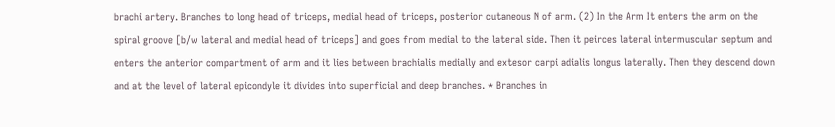brachi artery. Branches to long head of triceps, medial head of triceps, posterior cutaneous N of arm. (2) In the Arm It enters the arm on the spiral groove [b/w lateral and medial head of triceps] and goes from medial to the lateral side. Then it peirces lateral intermuscular septum and enters the anterior compartment of arm and it lies between brachialis medially and extesor carpi adialis longus laterally. Then they descend down and at the level of lateral epicondyle it divides into superficial and deep branches. * Branches in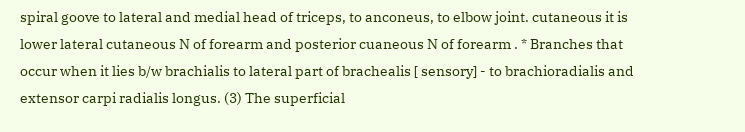spiral goove to lateral and medial head of triceps, to anconeus, to elbow joint. cutaneous it is lower lateral cutaneous N of forearm and posterior cuaneous N of forearm . * Branches that occur when it lies b/w brachialis to lateral part of brachealis [ sensory] - to brachioradialis and extensor carpi radialis longus. (3) The superficial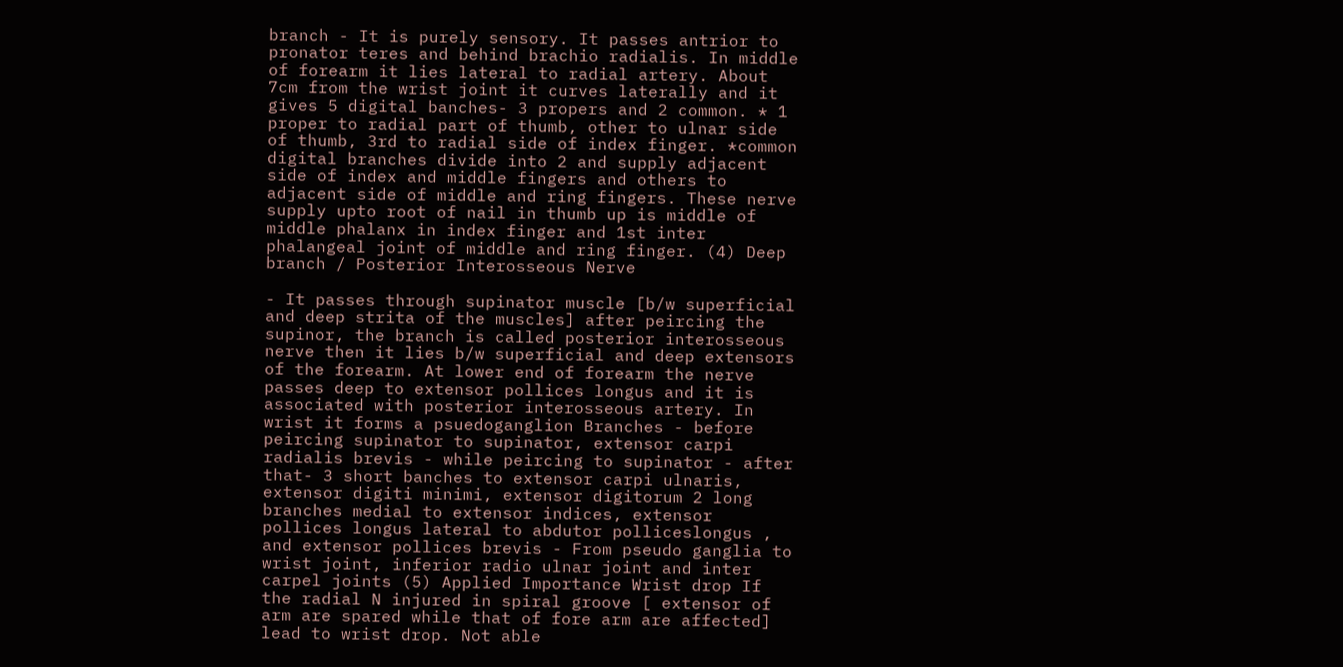branch - It is purely sensory. It passes antrior to pronator teres and behind brachio radialis. In middle of forearm it lies lateral to radial artery. About 7cm from the wrist joint it curves laterally and it gives 5 digital banches- 3 propers and 2 common. * 1 proper to radial part of thumb, other to ulnar side of thumb, 3rd to radial side of index finger. *common digital branches divide into 2 and supply adjacent side of index and middle fingers and others to adjacent side of middle and ring fingers. These nerve supply upto root of nail in thumb up is middle of middle phalanx in index finger and 1st inter phalangeal joint of middle and ring finger. (4) Deep branch / Posterior Interosseous Nerve

- It passes through supinator muscle [b/w superficial and deep strita of the muscles] after peircing the supinor, the branch is called posterior interosseous nerve then it lies b/w superficial and deep extensors of the forearm. At lower end of forearm the nerve passes deep to extensor pollices longus and it is associated with posterior interosseous artery. In wrist it forms a psuedoganglion Branches - before peircing supinator to supinator, extensor carpi radialis brevis - while peircing to supinator - after that- 3 short banches to extensor carpi ulnaris, extensor digiti minimi, extensor digitorum 2 long branches medial to extensor indices, extensor pollices longus lateral to abdutor polliceslongus , and extensor pollices brevis - From pseudo ganglia to wrist joint, inferior radio ulnar joint and inter carpel joints (5) Applied Importance Wrist drop If the radial N injured in spiral groove [ extensor of arm are spared while that of fore arm are affected] lead to wrist drop. Not able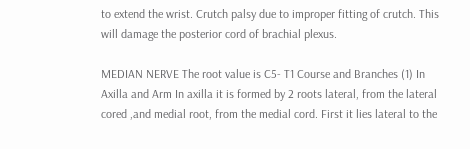to extend the wrist. Crutch palsy due to improper fitting of crutch. This will damage the posterior cord of brachial plexus.

MEDIAN NERVE The root value is C5- T1 Course and Branches (1) In Axilla and Arm In axilla it is formed by 2 roots lateral, from the lateral cored ,and medial root, from the medial cord. First it lies lateral to the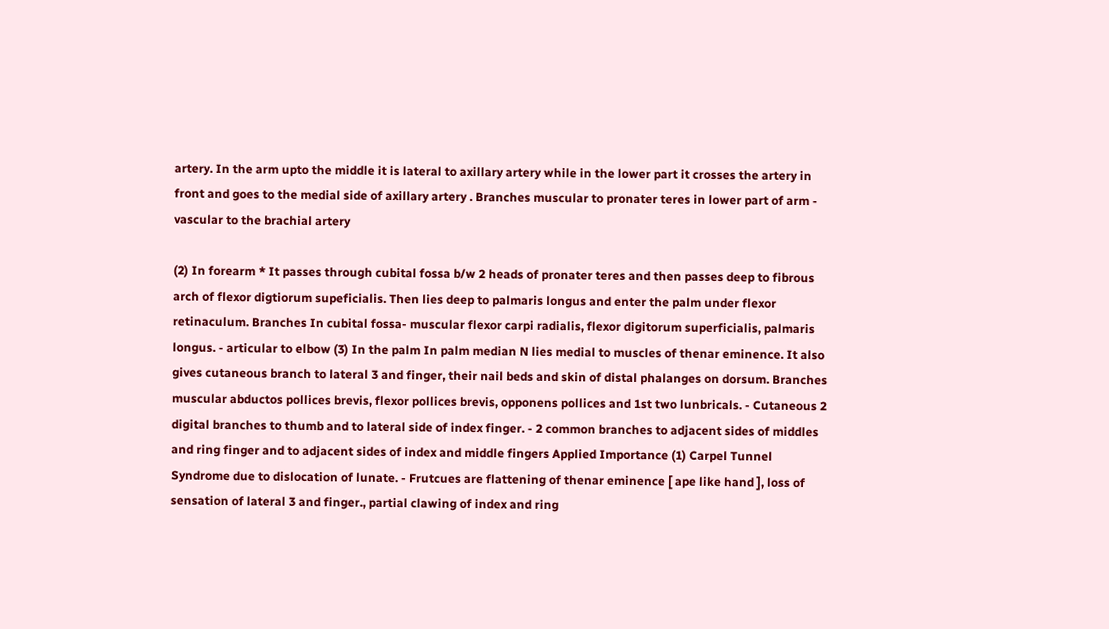artery. In the arm upto the middle it is lateral to axillary artery while in the lower part it crosses the artery in front and goes to the medial side of axillary artery . Branches muscular to pronater teres in lower part of arm - vascular to the brachial artery

(2) In forearm * It passes through cubital fossa b/w 2 heads of pronater teres and then passes deep to fibrous arch of flexor digtiorum supeficialis. Then lies deep to palmaris longus and enter the palm under flexor retinaculum. Branches In cubital fossa- muscular flexor carpi radialis, flexor digitorum superficialis, palmaris longus. - articular to elbow (3) In the palm In palm median N lies medial to muscles of thenar eminence. It also gives cutaneous branch to lateral 3 and finger, their nail beds and skin of distal phalanges on dorsum. Branches muscular abductos pollices brevis, flexor pollices brevis, opponens pollices and 1st two lunbricals. - Cutaneous 2 digital branches to thumb and to lateral side of index finger. - 2 common branches to adjacent sides of middles and ring finger and to adjacent sides of index and middle fingers Applied Importance (1) Carpel Tunnel Syndrome due to dislocation of lunate. - Frutcues are flattening of thenar eminence [ ape like hand ], loss of sensation of lateral 3 and finger., partial clawing of index and ring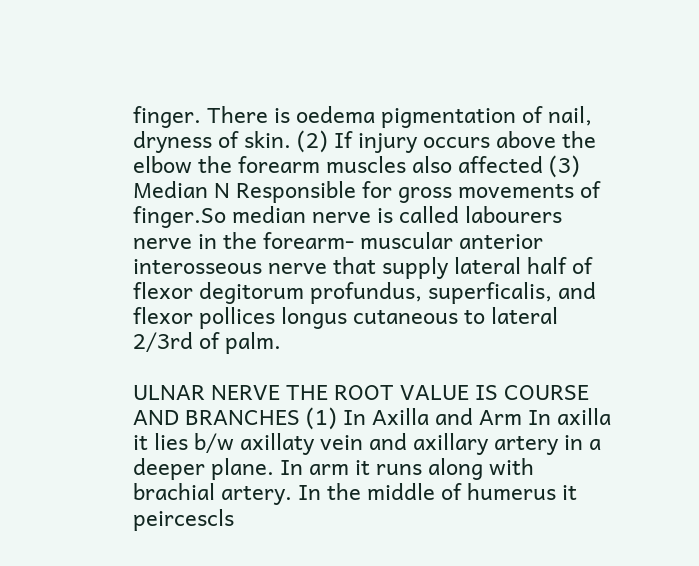finger. There is oedema pigmentation of nail, dryness of skin. (2) If injury occurs above the elbow the forearm muscles also affected (3) Median N Responsible for gross movements of finger.So median nerve is called labourers nerve in the forearm- muscular anterior interosseous nerve that supply lateral half of flexor degitorum profundus, superficalis, and flexor pollices longus cutaneous to lateral 2/3rd of palm.

ULNAR NERVE THE ROOT VALUE IS COURSE AND BRANCHES (1) In Axilla and Arm In axilla it lies b/w axillaty vein and axillary artery in a deeper plane. In arm it runs along with brachial artery. In the middle of humerus it peircescls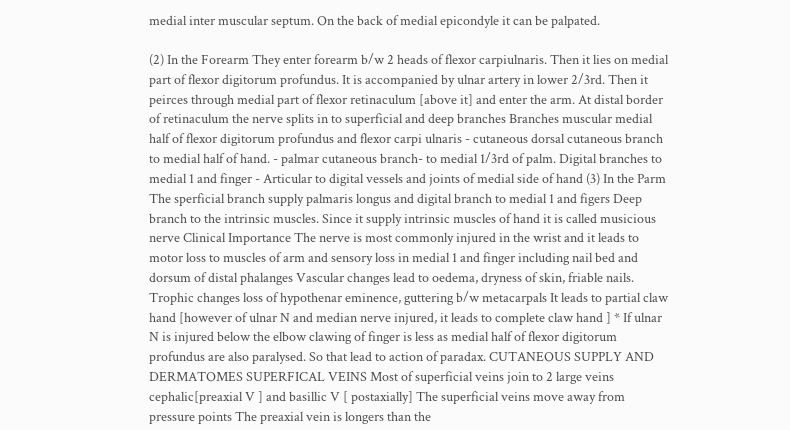medial inter muscular septum. On the back of medial epicondyle it can be palpated.

(2) In the Forearm They enter forearm b/w 2 heads of flexor carpiulnaris. Then it lies on medial part of flexor digitorum profundus. It is accompanied by ulnar artery in lower 2/3rd. Then it peirces through medial part of flexor retinaculum [above it] and enter the arm. At distal border of retinaculum the nerve splits in to superficial and deep branches Branches muscular medial half of flexor digitorum profundus and flexor carpi ulnaris - cutaneous dorsal cutaneous branch to medial half of hand. - palmar cutaneous branch- to medial 1/3rd of palm. Digital branches to medial 1 and finger - Articular to digital vessels and joints of medial side of hand (3) In the Parm The sperficial branch supply palmaris longus and digital branch to medial 1 and figers Deep branch to the intrinsic muscles. Since it supply intrinsic muscles of hand it is called musicious nerve Clinical Importance The nerve is most commonly injured in the wrist and it leads to motor loss to muscles of arm and sensory loss in medial 1 and finger including nail bed and dorsum of distal phalanges Vascular changes lead to oedema, dryness of skin, friable nails. Trophic changes loss of hypothenar eminence, guttering b/w metacarpals It leads to partial claw hand [however of ulnar N and median nerve injured, it leads to complete claw hand ] * If ulnar N is injured below the elbow clawing of finger is less as medial half of flexor digitorum profundus are also paralysed. So that lead to action of paradax. CUTANEOUS SUPPLY AND DERMATOMES SUPERFICAL VEINS Most of superficial veins join to 2 large veins cephalic[preaxial V ] and basillic V [ postaxially] The superficial veins move away from pressure points The preaxial vein is longers than the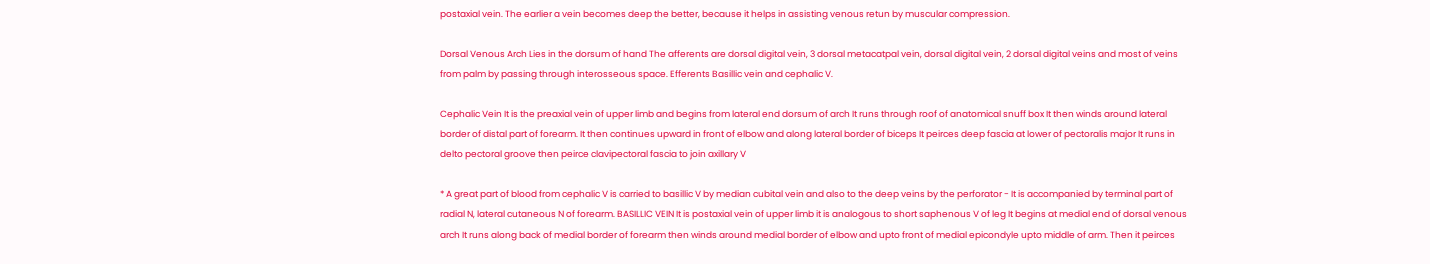postaxial vein. The earlier a vein becomes deep the better, because it helps in assisting venous retun by muscular compression.

Dorsal Venous Arch Lies in the dorsum of hand The afferents are dorsal digital vein, 3 dorsal metacatpal vein, dorsal digital vein, 2 dorsal digital veins and most of veins from palm by passing through interosseous space. Efferents Basillic vein and cephalic V.

Cephalic Vein It is the preaxial vein of upper limb and begins from lateral end dorsum of arch It runs through roof of anatomical snuff box It then winds around lateral border of distal part of forearm. It then continues upward in front of elbow and along lateral border of biceps It peirces deep fascia at lower of pectoralis major It runs in delto pectoral groove then peirce clavipectoral fascia to join axillary V

* A great part of blood from cephalic V is carried to basillic V by median cubital vein and also to the deep veins by the perforator - It is accompanied by terminal part of radial N, lateral cutaneous N of forearm. BASILLIC VEIN It is postaxial vein of upper limb it is analogous to short saphenous V of leg It begins at medial end of dorsal venous arch It runs along back of medial border of forearm then winds around medial border of elbow and upto front of medial epicondyle upto middle of arm. Then it peirces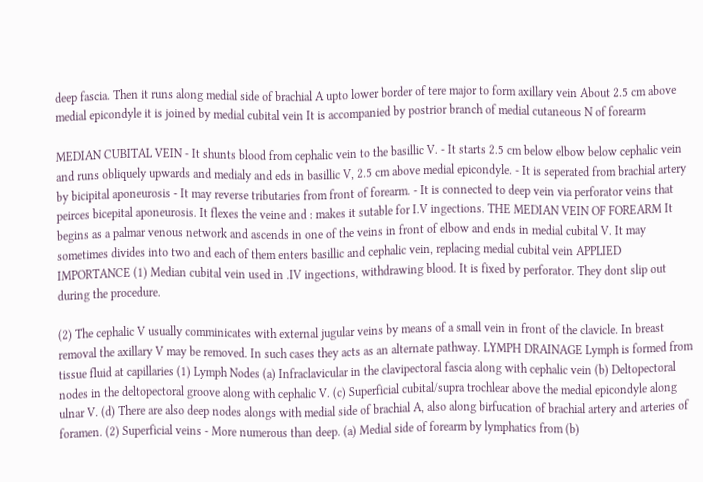deep fascia. Then it runs along medial side of brachial A upto lower border of tere major to form axillary vein About 2.5 cm above medial epicondyle it is joined by medial cubital vein It is accompanied by postrior branch of medial cutaneous N of forearm

MEDIAN CUBITAL VEIN - It shunts blood from cephalic vein to the basillic V. - It starts 2.5 cm below elbow below cephalic vein and runs obliquely upwards and medialy and eds in basillic V, 2.5 cm above medial epicondyle. - It is seperated from brachial artery by bicipital aponeurosis - It may reverse tributaries from front of forearm. - It is connected to deep vein via perforator veins that peirces bicepital aponeurosis. It flexes the veine and : makes it sutable for I.V ingections. THE MEDIAN VEIN OF FOREARM It begins as a palmar venous network and ascends in one of the veins in front of elbow and ends in medial cubital V. It may sometimes divides into two and each of them enters basillic and cephalic vein, replacing medial cubital vein APPLIED IMPORTANCE (1) Median cubital vein used in .IV ingections, withdrawing blood. It is fixed by perforator. They dont slip out during the procedure.

(2) The cephalic V usually comminicates with external jugular veins by means of a small vein in front of the clavicle. In breast removal the axillary V may be removed. In such cases they acts as an alternate pathway. LYMPH DRAINAGE Lymph is formed from tissue fluid at capillaries (1) Lymph Nodes (a) Infraclavicular in the clavipectoral fascia along with cephalic vein (b) Deltopectoral nodes in the deltopectoral groove along with cephalic V. (c) Superficial cubital/supra trochlear above the medial epicondyle along ulnar V. (d) There are also deep nodes alongs with medial side of brachial A, also along birfucation of brachial artery and arteries of foramen. (2) Superficial veins - More numerous than deep. (a) Medial side of forearm by lymphatics from (b)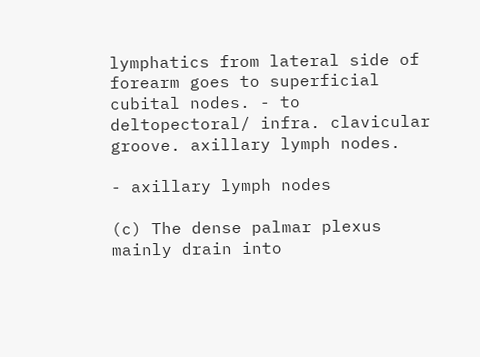lymphatics from lateral side of forearm goes to superficial cubital nodes. - to deltopectoral/ infra. clavicular groove. axillary lymph nodes.

- axillary lymph nodes

(c) The dense palmar plexus mainly drain into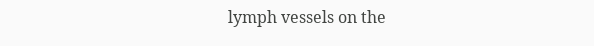lymph vessels on the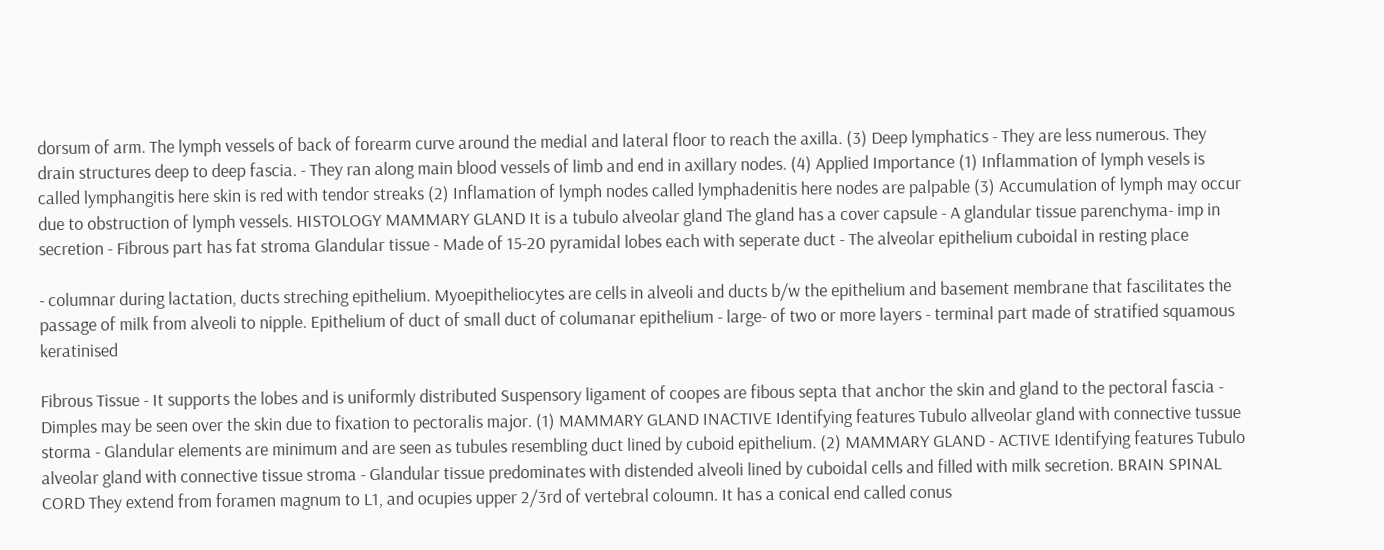dorsum of arm. The lymph vessels of back of forearm curve around the medial and lateral floor to reach the axilla. (3) Deep lymphatics - They are less numerous. They drain structures deep to deep fascia. - They ran along main blood vessels of limb and end in axillary nodes. (4) Applied Importance (1) Inflammation of lymph vesels is called lymphangitis here skin is red with tendor streaks (2) Inflamation of lymph nodes called lymphadenitis here nodes are palpable (3) Accumulation of lymph may occur due to obstruction of lymph vessels. HISTOLOGY MAMMARY GLAND It is a tubulo alveolar gland The gland has a cover capsule - A glandular tissue parenchyma- imp in secretion - Fibrous part has fat stroma Glandular tissue - Made of 15-20 pyramidal lobes each with seperate duct - The alveolar epithelium cuboidal in resting place

- columnar during lactation, ducts streching epithelium. Myoepitheliocytes are cells in alveoli and ducts b/w the epithelium and basement membrane that fascilitates the passage of milk from alveoli to nipple. Epithelium of duct of small duct of columanar epithelium - large- of two or more layers - terminal part made of stratified squamous keratinised

Fibrous Tissue - It supports the lobes and is uniformly distributed Suspensory ligament of coopes are fibous septa that anchor the skin and gland to the pectoral fascia - Dimples may be seen over the skin due to fixation to pectoralis major. (1) MAMMARY GLAND INACTIVE Identifying features Tubulo allveolar gland with connective tussue storma - Glandular elements are minimum and are seen as tubules resembling duct lined by cuboid epithelium. (2) MAMMARY GLAND - ACTIVE Identifying features Tubulo alveolar gland with connective tissue stroma - Glandular tissue predominates with distended alveoli lined by cuboidal cells and filled with milk secretion. BRAIN SPINAL CORD They extend from foramen magnum to L1, and ocupies upper 2/3rd of vertebral coloumn. It has a conical end called conus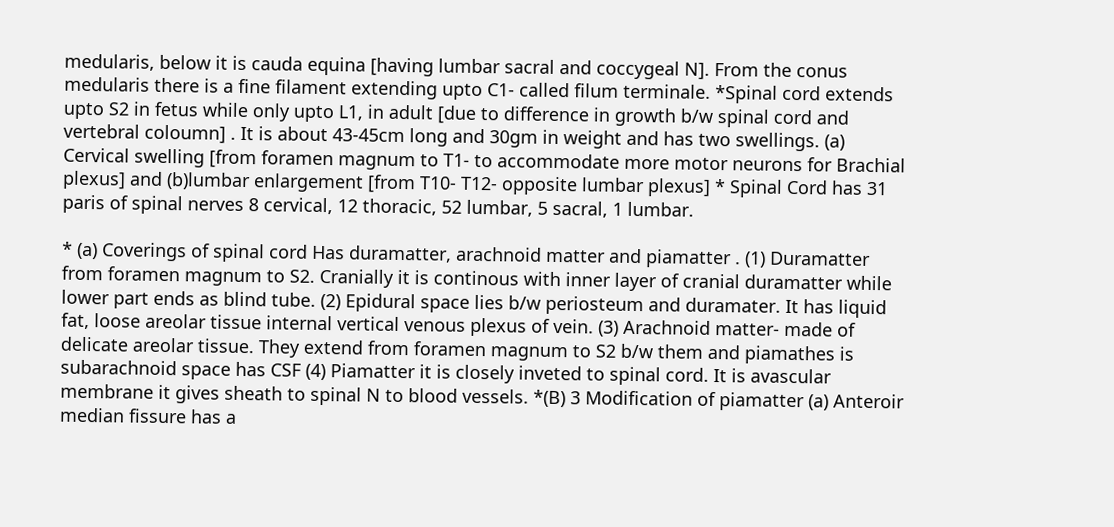medularis, below it is cauda equina [having lumbar sacral and coccygeal N]. From the conus medularis there is a fine filament extending upto C1- called filum terminale. *Spinal cord extends upto S2 in fetus while only upto L1, in adult [due to difference in growth b/w spinal cord and vertebral coloumn] . It is about 43-45cm long and 30gm in weight and has two swellings. (a) Cervical swelling [from foramen magnum to T1- to accommodate more motor neurons for Brachial plexus] and (b)lumbar enlargement [from T10- T12- opposite lumbar plexus] * Spinal Cord has 31 paris of spinal nerves 8 cervical, 12 thoracic, 52 lumbar, 5 sacral, 1 lumbar.

* (a) Coverings of spinal cord Has duramatter, arachnoid matter and piamatter . (1) Duramatter from foramen magnum to S2. Cranially it is continous with inner layer of cranial duramatter while lower part ends as blind tube. (2) Epidural space lies b/w periosteum and duramater. It has liquid fat, loose areolar tissue internal vertical venous plexus of vein. (3) Arachnoid matter- made of delicate areolar tissue. They extend from foramen magnum to S2 b/w them and piamathes is subarachnoid space has CSF (4) Piamatter it is closely inveted to spinal cord. It is avascular membrane it gives sheath to spinal N to blood vessels. *(B) 3 Modification of piamatter (a) Anteroir median fissure has a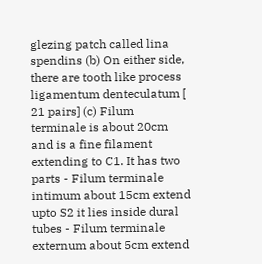glezing patch called lina spendins (b) On either side, there are tooth like process ligamentum denteculatum [ 21 pairs] (c) Filum terminale is about 20cm and is a fine filament extending to C1. It has two parts - Filum terminale intimum about 15cm extend upto S2 it lies inside dural tubes - Filum terminale externum about 5cm extend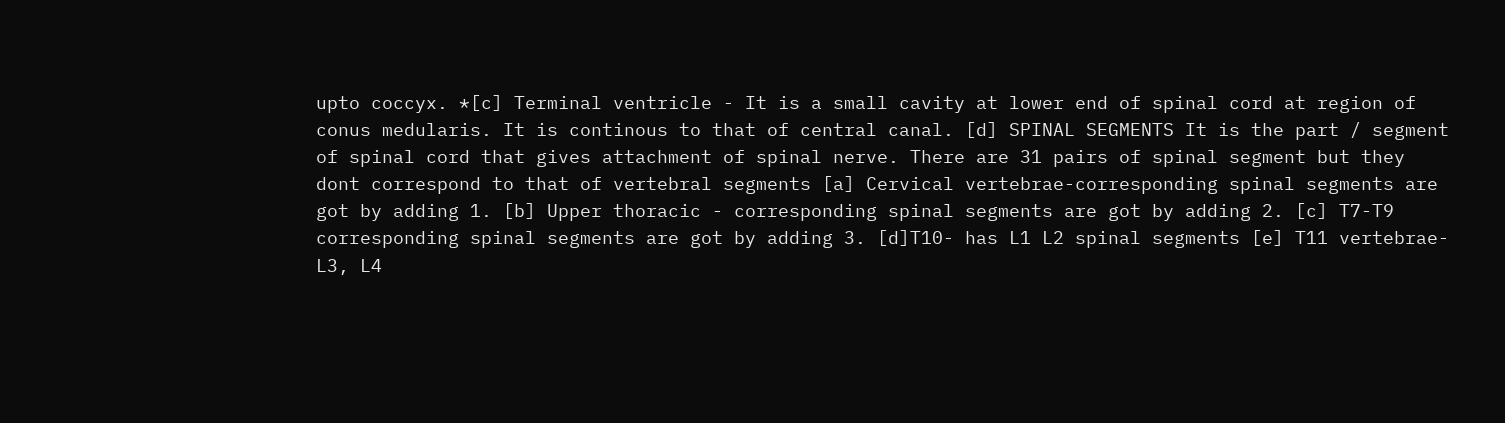upto coccyx. *[c] Terminal ventricle - It is a small cavity at lower end of spinal cord at region of conus medularis. It is continous to that of central canal. [d] SPINAL SEGMENTS It is the part / segment of spinal cord that gives attachment of spinal nerve. There are 31 pairs of spinal segment but they dont correspond to that of vertebral segments [a] Cervical vertebrae-corresponding spinal segments are got by adding 1. [b] Upper thoracic - corresponding spinal segments are got by adding 2. [c] T7-T9 corresponding spinal segments are got by adding 3. [d]T10- has L1 L2 spinal segments [e] T11 vertebrae- L3, L4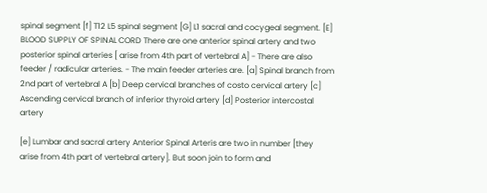spinal segment [f] T12 L5 spinal segment [G] L1 sacral and cocygeal segment. [E] BLOOD SUPPLY OF SPINAL CORD There are one anterior spinal artery and two posterior spinal arteries [ arise from 4th part of vertebral A] - There are also feeder / radicular arteries. - The main feeder arteries are. [a] Spinal branch from 2nd part of vertebral A [b] Deep cervical branches of costo cervical artery [c] Ascending cervical branch of inferior thyroid artery [d] Posterior intercostal artery

[e] Lumbar and sacral artery Anterior Spinal Arteris are two in number [they arise from 4th part of vertebral artery]. But soon join to form and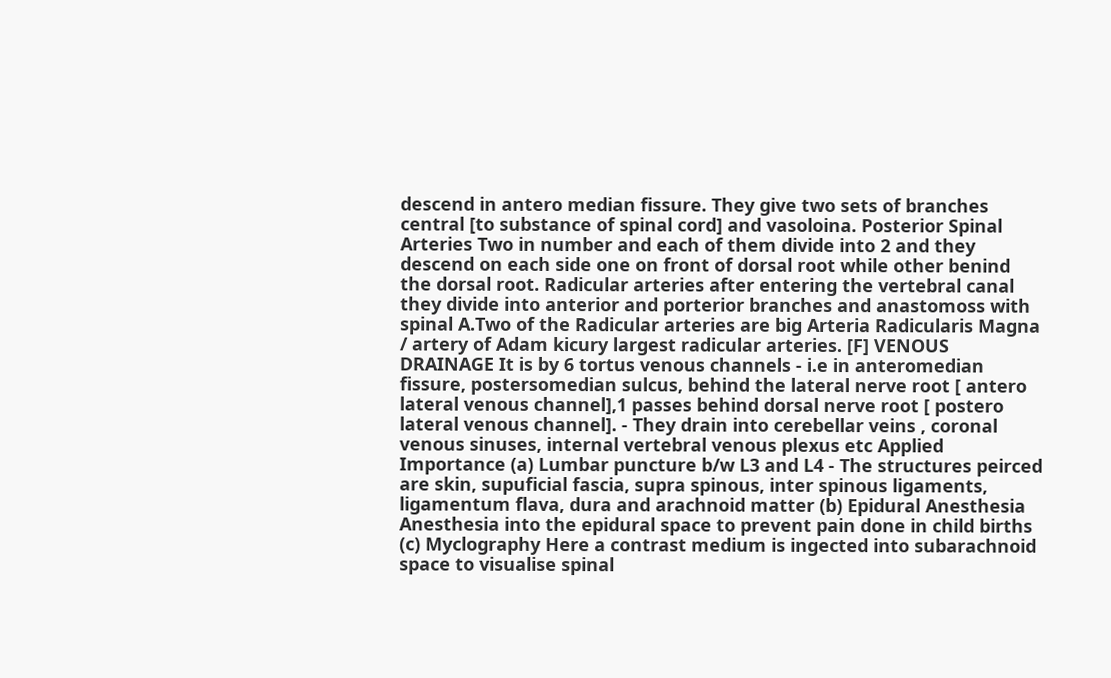descend in antero median fissure. They give two sets of branches central [to substance of spinal cord] and vasoloina. Posterior Spinal Arteries Two in number and each of them divide into 2 and they descend on each side one on front of dorsal root while other benind the dorsal root. Radicular arteries after entering the vertebral canal they divide into anterior and porterior branches and anastomoss with spinal A.Two of the Radicular arteries are big Arteria Radicularis Magna / artery of Adam kicury largest radicular arteries. [F] VENOUS DRAINAGE It is by 6 tortus venous channels - i.e in anteromedian fissure, postersomedian sulcus, behind the lateral nerve root [ antero lateral venous channel],1 passes behind dorsal nerve root [ postero lateral venous channel]. - They drain into cerebellar veins , coronal venous sinuses, internal vertebral venous plexus etc Applied Importance (a) Lumbar puncture b/w L3 and L4 - The structures peirced are skin, supuficial fascia, supra spinous, inter spinous ligaments, ligamentum flava, dura and arachnoid matter (b) Epidural Anesthesia Anesthesia into the epidural space to prevent pain done in child births (c) Myclography Here a contrast medium is ingected into subarachnoid space to visualise spinal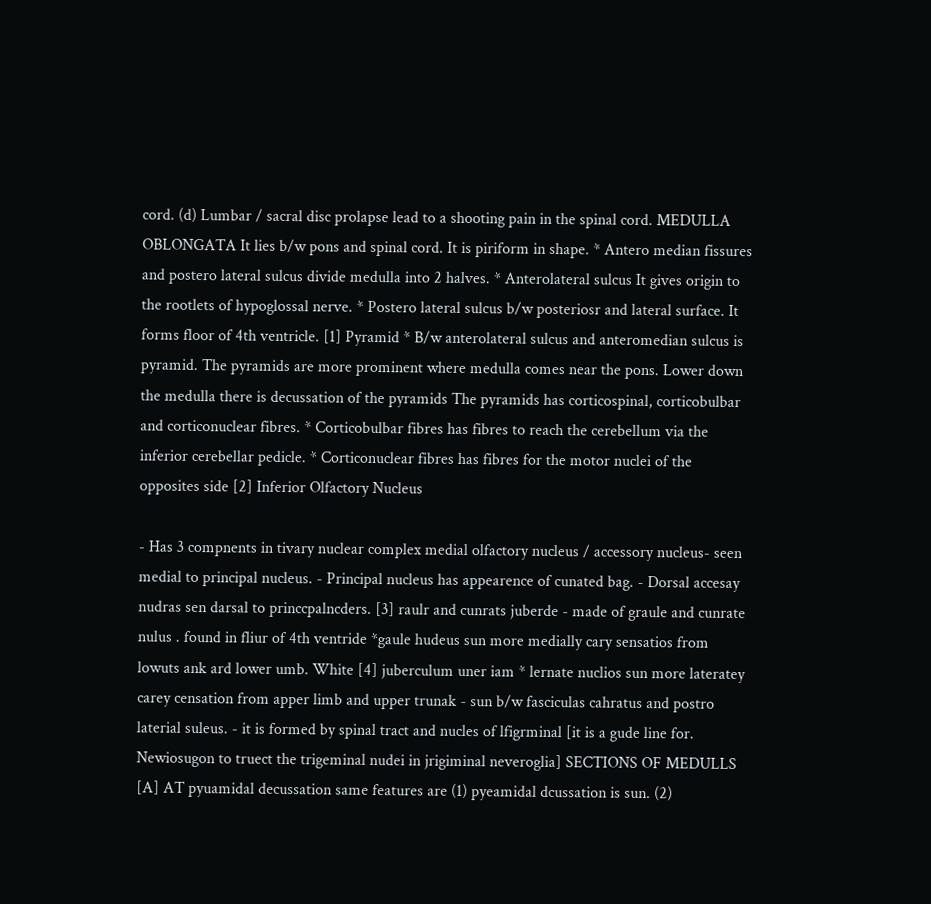cord. (d) Lumbar / sacral disc prolapse lead to a shooting pain in the spinal cord. MEDULLA OBLONGATA It lies b/w pons and spinal cord. It is piriform in shape. * Antero median fissures and postero lateral sulcus divide medulla into 2 halves. * Anterolateral sulcus It gives origin to the rootlets of hypoglossal nerve. * Postero lateral sulcus b/w posteriosr and lateral surface. It forms floor of 4th ventricle. [1] Pyramid * B/w anterolateral sulcus and anteromedian sulcus is pyramid. The pyramids are more prominent where medulla comes near the pons. Lower down the medulla there is decussation of the pyramids The pyramids has corticospinal, corticobulbar and corticonuclear fibres. * Corticobulbar fibres has fibres to reach the cerebellum via the inferior cerebellar pedicle. * Corticonuclear fibres has fibres for the motor nuclei of the opposites side [2] Inferior Olfactory Nucleus

- Has 3 compnents in tivary nuclear complex medial olfactory nucleus / accessory nucleus- seen medial to principal nucleus. - Principal nucleus has appearence of cunated bag. - Dorsal accesay nudras sen darsal to princcpalncders. [3] raulr and cunrats juberde - made of graule and cunrate nulus . found in fliur of 4th ventride *gaule hudeus sun more medially cary sensatios from lowuts ank ard lower umb. White [4] juberculum uner iam * lernate nuclios sun more lateratey carey censation from apper limb and upper trunak - sun b/w fasciculas cahratus and postro laterial suleus. - it is formed by spinal tract and nucles of lfigrminal [it is a gude line for. Newiosugon to truect the trigeminal nudei in jrigiminal neveroglia] SECTIONS OF MEDULLS [A] AT pyuamidal decussation same features are (1) pyeamidal dcussation is sun. (2)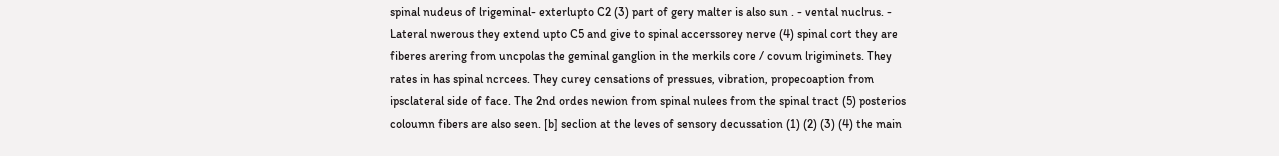spinal nudeus of lrigeminal- exterlupto C2 (3) part of gery malter is also sun . - vental nuclrus. - Lateral nwerous they extend upto C5 and give to spinal accerssorey nerve (4) spinal cort they are fiberes arering from uncpolas the geminal ganglion in the merkils core / covum lrigiminets. They rates in has spinal ncrcees. They curey censations of pressues, vibration, propecoaption from ipsclateral side of face. The 2nd ordes newion from spinal nulees from the spinal tract (5) posterios coloumn fibers are also seen. [b] seclion at the leves of sensory decussation (1) (2) (3) (4) the main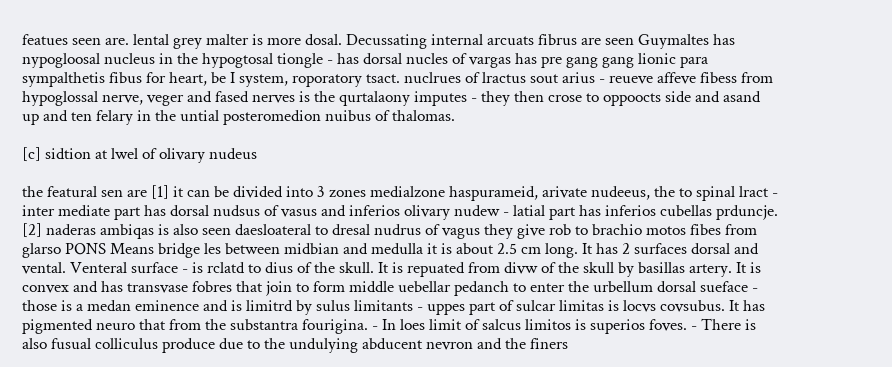featues seen are. lental grey malter is more dosal. Decussating internal arcuats fibrus are seen Guymaltes has nypogloosal nucleus in the hypogtosal tiongle - has dorsal nucles of vargas has pre gang gang lionic para sympalthetis fibus for heart, be I system, roporatory tsact. nuclrues of lractus sout arius - reueve affeve fibess from hypoglossal nerve, veger and fased nerves is the qurtalaony imputes - they then crose to oppoocts side and asand up and ten felary in the untial posteromedion nuibus of thalomas.

[c] sidtion at lwel of olivary nudeus

the featural sen are [1] it can be divided into 3 zones medialzone haspurameid, arivate nudeeus, the to spinal lract - inter mediate part has dorsal nudsus of vasus and inferios olivary nudew - latial part has inferios cubellas prduncje. [2] naderas ambiqas is also seen daesloateral to dresal nudrus of vagus they give rob to brachio motos fibes from glarso PONS Means bridge les between midbian and medulla it is about 2.5 cm long. It has 2 surfaces dorsal and vental. Venteral surface - is rclatd to dius of the skull. It is repuated from divw of the skull by basillas artery. It is convex and has transvase fobres that join to form middle uebellar pedanch to enter the urbellum dorsal sueface - those is a medan eminence and is limitrd by sulus limitants - uppes part of sulcar limitas is locvs covsubus. It has pigmented neuro that from the substantra fourigina. - In loes limit of salcus limitos is superios foves. - There is also fusual colliculus produce due to the undulying abducent nevron and the finers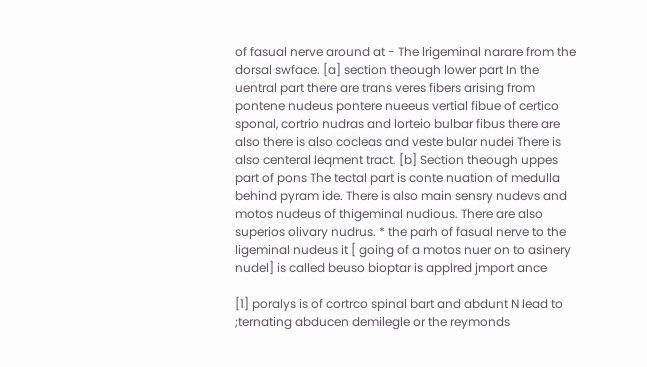of fasual nerve around at - The lrigeminal narare from the dorsal swface. [a] section theough lower part In the uentral part there are trans veres fibers arising from pontene nudeus pontere nueeus vertial fibue of certico sponal, cortrio nudras and lorteio bulbar fibus there are also there is also cocleas and veste bular nudei There is also centeral leqment tract. [b] Section theough uppes part of pons The tectal part is conte nuation of medulla behind pyram ide. There is also main sensry nudevs and motos nudeus of thigeminal nudious. There are also superios olivary nudrus. * the parh of fasual nerve to the ligeminal nudeus it [ going of a motos nuer on to asinery nudel] is called beuso bioptar is applred jmport ance

[1] poralys is of cortrco spinal bart and abdunt N lead to ;ternating abducen demilegle or the reymonds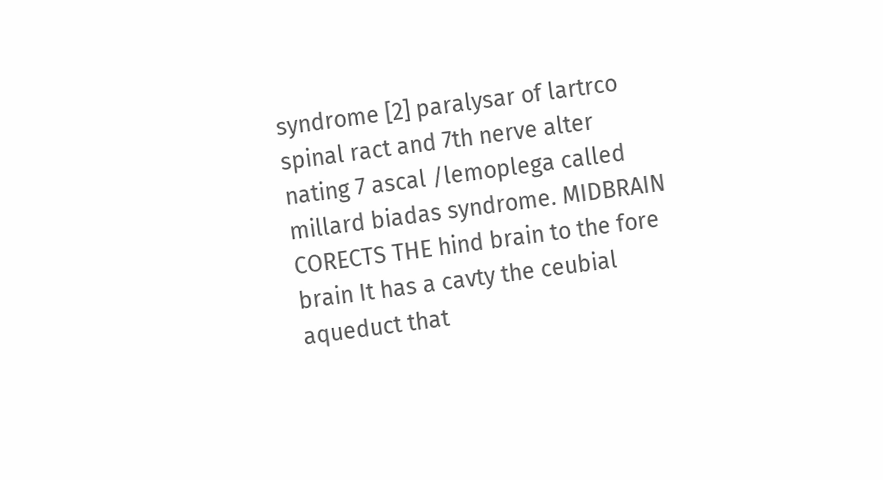syndrome [2] paralysar of lartrco spinal ract and 7th nerve alter nating 7 ascal /lemoplega called millard biadas syndrome. MIDBRAIN CORECTS THE hind brain to the fore brain It has a cavty the ceubial aqueduct that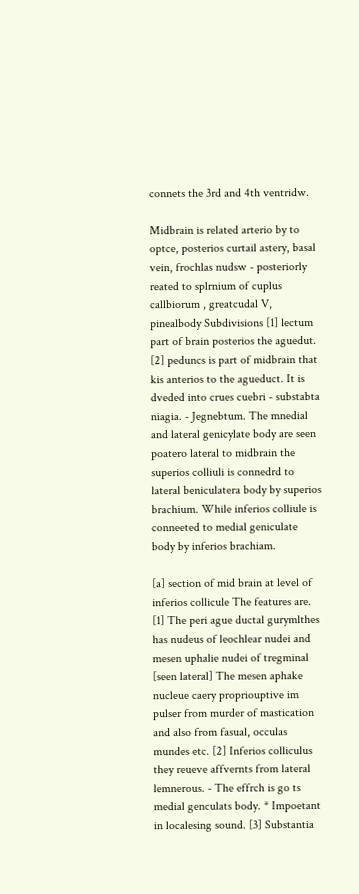connets the 3rd and 4th ventridw.

Midbrain is related arterio by to optce, posterios curtail astery, basal vein, frochlas nudsw - posteriorly reated to splrnium of cuplus callbiorum , greatcudal V, pinealbody Subdivisions [1] lectum part of brain posterios the aguedut. [2] peduncs is part of midbrain that kis anterios to the agueduct. It is dveded into crues cuebri - substabta niagia. - Jegnebtum. The mnedial and lateral genicylate body are seen poatero lateral to midbrain the superios colliuli is connedrd to lateral beniculatera body by superios brachium. While inferios colliule is conneeted to medial geniculate body by inferios brachiam.

[a] section of mid brain at level of inferios collicule The features are. [1] The peri ague ductal gurymlthes has nudeus of leochlear nudei and mesen uphalie nudei of tregminal [seen lateral] The mesen aphake nucleue caery propriouptive im pulser from murder of mastication and also from fasual, occulas mundes etc. [2] Inferios colliculus they reueve affvernts from lateral lemnerous. - The effrch is go ts medial genculats body. * Impoetant in localesing sound. [3] Substantia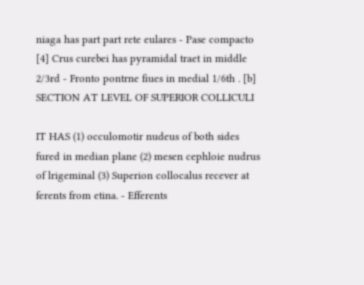niaga has part part rete eulares - Pase compacto [4] Crus curebei has pyramidal traet in middle 2/3rd - Fronto pontrne fiues in medial 1/6th . [b] SECTION AT LEVEL OF SUPERIOR COLLICULI

IT HAS (1) occulomotir nudeus of both sides fured in median plane (2) mesen cephloie nudrus of lrigeminal (3) Superion collocalus recever at ferents from etina. - Efferents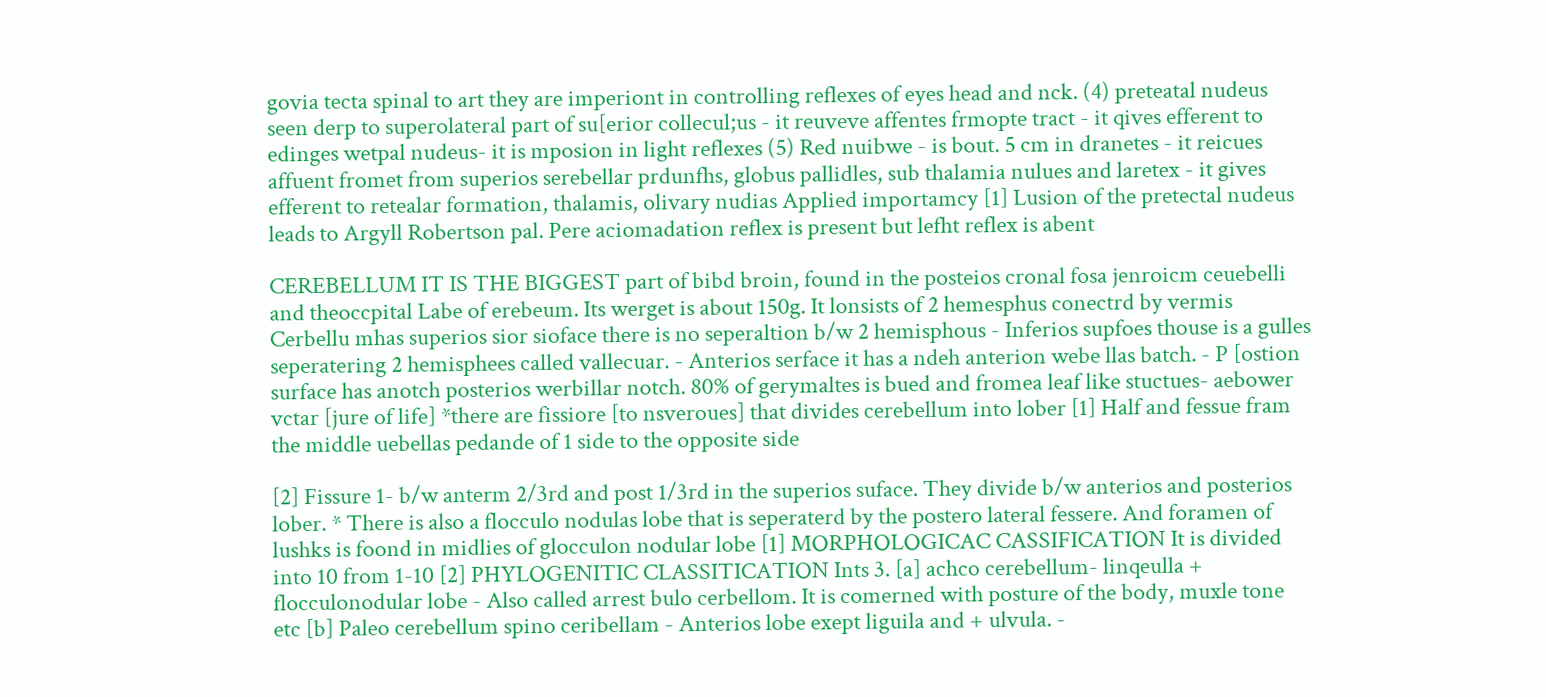govia tecta spinal to art they are imperiont in controlling reflexes of eyes head and nck. (4) preteatal nudeus seen derp to superolateral part of su[erior collecul;us - it reuveve affentes frmopte tract - it qives efferent to edinges wetpal nudeus- it is mposion in light reflexes (5) Red nuibwe - is bout. 5 cm in dranetes - it reicues affuent fromet from superios serebellar prdunfhs, globus pallidles, sub thalamia nulues and laretex - it gives efferent to retealar formation, thalamis, olivary nudias Applied importamcy [1] Lusion of the pretectal nudeus leads to Argyll Robertson pal. Pere aciomadation reflex is present but lefht reflex is abent

CEREBELLUM IT IS THE BIGGEST part of bibd broin, found in the posteios cronal fosa jenroicm ceuebelli and theoccpital Labe of erebeum. Its werget is about 150g. It lonsists of 2 hemesphus conectrd by vermis Cerbellu mhas superios sior sioface there is no seperaltion b/w 2 hemisphous - Inferios supfoes thouse is a gulles seperatering 2 hemisphees called vallecuar. - Anterios serface it has a ndeh anterion webe llas batch. - P [ostion surface has anotch posterios werbillar notch. 80% of gerymaltes is bued and fromea leaf like stuctues- aebower vctar [jure of life] *there are fissiore [to nsveroues] that divides cerebellum into lober [1] Half and fessue fram the middle uebellas pedande of 1 side to the opposite side

[2] Fissure 1- b/w anterm 2/3rd and post 1/3rd in the superios suface. They divide b/w anterios and posterios lober. * There is also a flocculo nodulas lobe that is seperaterd by the postero lateral fessere. And foramen of lushks is foond in midlies of glocculon nodular lobe [1] MORPHOLOGICAC CASSIFICATION It is divided into 10 from 1-10 [2] PHYLOGENITIC CLASSITICATION Ints 3. [a] achco cerebellum- linqeulla + flocculonodular lobe - Also called arrest bulo cerbellom. It is comerned with posture of the body, muxle tone etc [b] Paleo cerebellum spino ceribellam - Anterios lobe exept liguila and + ulvula. -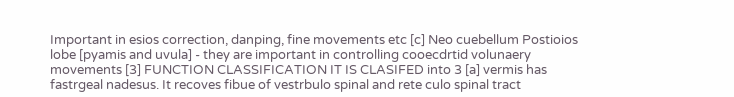Important in esios correction, danping, fine movements etc [c] Neo cuebellum Postioios lobe [pyamis and uvula] - they are important in controlling cooecdrtid volunaery movements [3] FUNCTION CLASSIFICATION IT IS CLASIFED into 3 [a] vermis has fastrgeal nadesus. It recoves fibue of vestrbulo spinal and rete culo spinal tract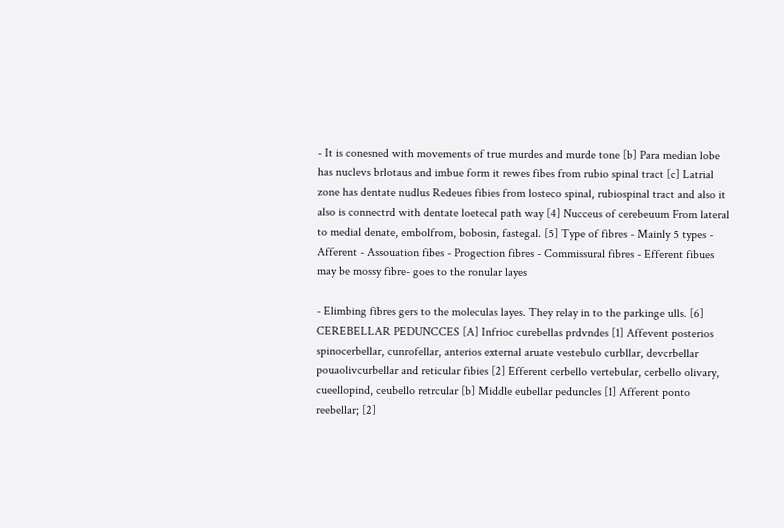- It is conesned with movements of true murdes and murde tone [b] Para median lobe has nuclevs brlotaus and imbue form it rewes fibes from rubio spinal tract [c] Latrial zone has dentate nudlus Redeues fibies from losteco spinal, rubiospinal tract and also it also is connectrd with dentate loetecal path way [4] Nucceus of cerebeuum From lateral to medial denate, embolfrom, bobosin, fastegal. [5] Type of fibres - Mainly 5 types - Afferent - Assouation fibes - Progection fibres - Commissural fibres - Efferent fibues may be mossy fibre- goes to the ronular layes

- Elimbing fibres gers to the moleculas layes. They relay in to the parkinge ulls. [6] CEREBELLAR PEDUNCCES [A] Infrioc curebellas prdvndes [1] Affevent posterios spinocerbellar, cunrofellar, anterios external aruate vestebulo curbllar, devcrbellar pouaolivcurbellar and reticular fibies [2] Efferent cerbello vertebular, cerbello olivary, cueellopind, ceubello retrcular [b] Middle eubellar peduncles [1] Afferent ponto reebellar; [2]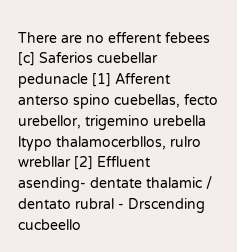There are no efferent febees [c] Saferios cuebellar pedunacle [1] Afferent anterso spino cuebellas, fecto urebellor, trigemino urebella ltypo thalamocerbllos, rulro wrebllar [2] Effluent asending- dentate thalamic / dentato rubral - Drscending cucbeello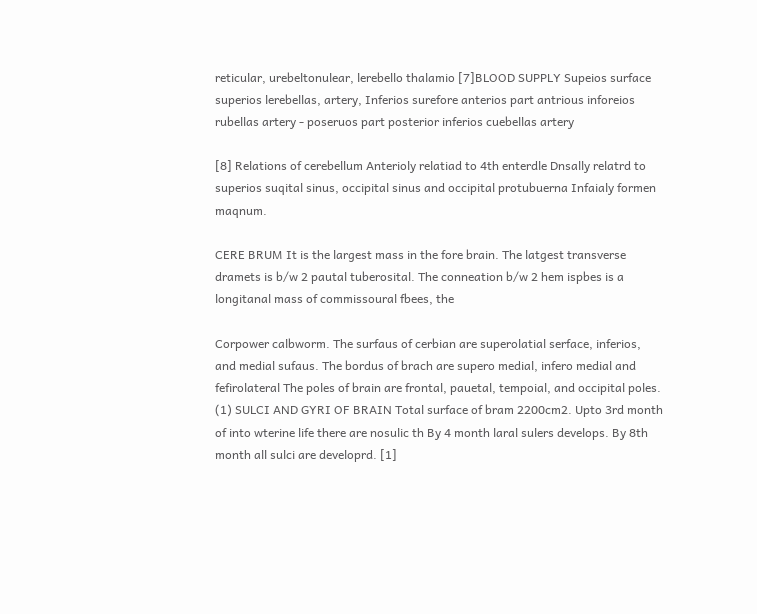reticular, urebeltonulear, lerebello thalamio [7]BLOOD SUPPLY Supeios surface superios lerebellas, artery, Inferios surefore anterios part antrious inforeios rubellas artery - poseruos part posterior inferios cuebellas artery

[8] Relations of cerebellum Anterioly relatiad to 4th enterdle Dnsally relatrd to superios suqital sinus, occipital sinus and occipital protubuerna Infaialy formen maqnum.

CERE BRUM It is the largest mass in the fore brain. The latgest transverse dramets is b/w 2 pautal tuberosital. The conneation b/w 2 hem ispbes is a longitanal mass of commissoural fbees, the

Corpower calbworm. The surfaus of cerbian are superolatial serface, inferios, and medial sufaus. The bordus of brach are supero medial, infero medial and fefirolateral The poles of brain are frontal, pauetal, tempoial, and occipital poles. (1) SULCI AND GYRI OF BRAIN Total surface of bram 2200cm2. Upto 3rd month of into wterine life there are nosulic th By 4 month laral sulers develops. By 8th month all sulci are developrd. [1]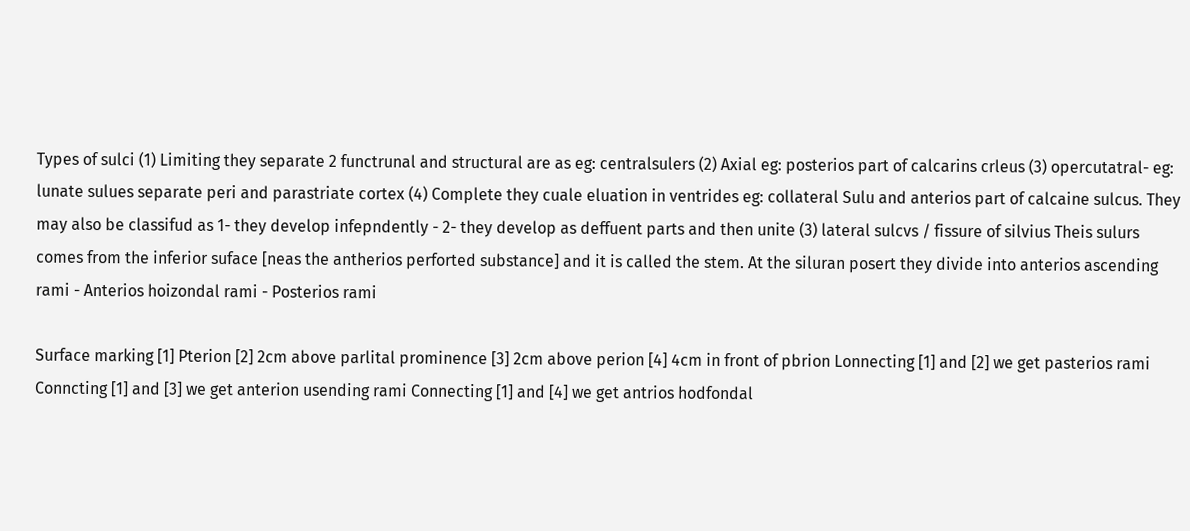Types of sulci (1) Limiting they separate 2 functrunal and structural are as eg: centralsulers (2) Axial eg: posterios part of calcarins crleus (3) opercutatral- eg: lunate sulues separate peri and parastriate cortex (4) Complete they cuale eluation in ventrides eg: collateral Sulu and anterios part of calcaine sulcus. They may also be classifud as 1- they develop infepndently - 2- they develop as deffuent parts and then unite (3) lateral sulcvs / fissure of silvius Theis sulurs comes from the inferior suface [neas the antherios perforted substance] and it is called the stem. At the siluran posert they divide into anterios ascending rami - Anterios hoizondal rami - Posterios rami

Surface marking [1] Pterion [2] 2cm above parlital prominence [3] 2cm above perion [4] 4cm in front of pbrion Lonnecting [1] and [2] we get pasterios rami Conncting [1] and [3] we get anterion usending rami Connecting [1] and [4] we get antrios hodfondal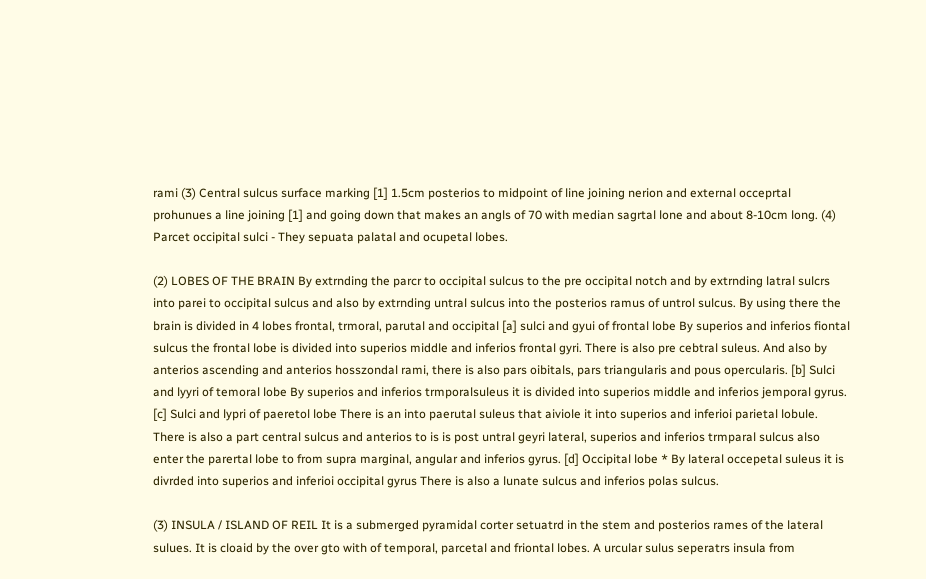rami (3) Central sulcus surface marking [1] 1.5cm posterios to midpoint of line joining nerion and external occeprtal prohunues a line joining [1] and going down that makes an angls of 70 with median sagrtal lone and about 8-10cm long. (4) Parcet occipital sulci - They sepuata palatal and ocupetal lobes.

(2) LOBES OF THE BRAIN By extrnding the parcr to occipital sulcus to the pre occipital notch and by extrnding latral sulcrs into parei to occipital sulcus and also by extrnding untral sulcus into the posterios ramus of untrol sulcus. By using there the brain is divided in 4 lobes frontal, trmoral, parutal and occipital [a] sulci and gyui of frontal lobe By superios and inferios fiontal sulcus the frontal lobe is divided into superios middle and inferios frontal gyri. There is also pre cebtral suleus. And also by anterios ascending and anterios hosszondal rami, there is also pars oibitals, pars triangularis and pous opercularis. [b] Sulci and lyyri of temoral lobe By superios and inferios trmporalsuleus it is divided into superios middle and inferios jemporal gyrus. [c] Sulci and lypri of paeretol lobe There is an into paerutal suleus that aiviole it into superios and inferioi parietal lobule. There is also a part central sulcus and anterios to is is post untral geyri lateral, superios and inferios trmparal sulcus also enter the parertal lobe to from supra marginal, angular and inferios gyrus. [d] Occipital lobe * By lateral occepetal suleus it is divrded into superios and inferioi occipital gyrus There is also a lunate sulcus and inferios polas sulcus.

(3) INSULA / ISLAND OF REIL It is a submerged pyramidal corter setuatrd in the stem and posterios rames of the lateral sulues. It is cloaid by the over gto with of temporal, parcetal and friontal lobes. A urcular sulus seperatrs insula from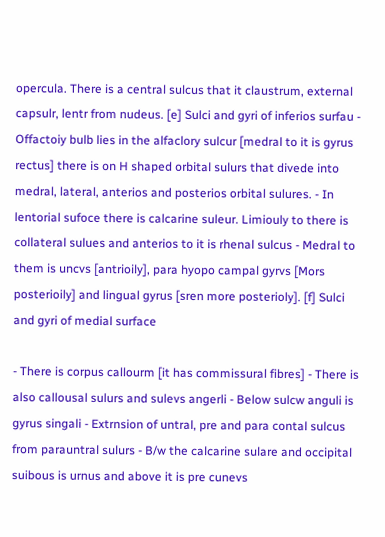opercula. There is a central sulcus that it claustrum, external capsulr, lentr from nudeus. [e] Sulci and gyri of inferios surfau - Offactoiy bulb lies in the alfaclory sulcur [medral to it is gyrus rectus] there is on H shaped orbital sulurs that divede into medral, lateral, anterios and posterios orbital sulures. - In lentorial sufoce there is calcarine suleur. Limiouly to there is collateral sulues and anterios to it is rhenal sulcus - Medral to them is uncvs [antrioily], para hyopo campal gyrvs [Mors posterioily] and lingual gyrus [sren more posterioly]. [f] Sulci and gyri of medial surface

- There is corpus callourm [it has commissural fibres] - There is also callousal sulurs and sulevs angerli - Below sulcw anguli is gyrus singali - Extrnsion of untral, pre and para contal sulcus from parauntral sulurs - B/w the calcarine sulare and occipital suibous is urnus and above it is pre cunevs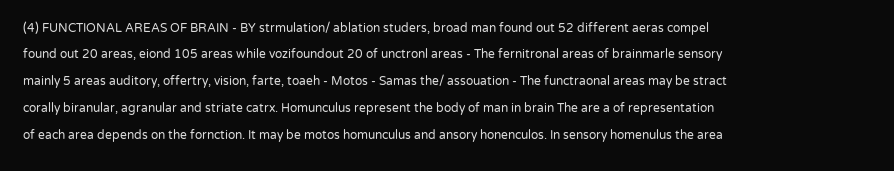(4) FUNCTIONAL AREAS OF BRAIN - BY strmulation/ ablation studers, broad man found out 52 different aeras compel found out 20 areas, eiond 105 areas while vozifoundout 20 of unctronl areas - The fernitronal areas of brainmarle sensory mainly 5 areas auditory, offertry, vision, farte, toaeh - Motos - Samas the/ assouation - The functraonal areas may be stract corally biranular, agranular and striate catrx. Homunculus represent the body of man in brain The are a of representation of each area depends on the fornction. It may be motos homunculus and ansory honenculos. In sensory homenulus the area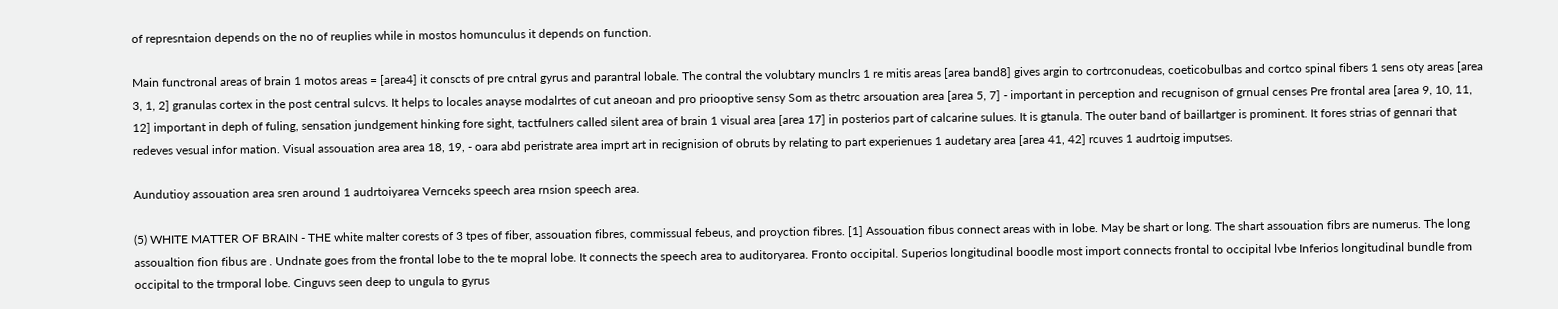of represntaion depends on the no of reuplies while in mostos homunculus it depends on function.

Main functronal areas of brain 1 motos areas = [area4] it conscts of pre cntral gyrus and parantral lobale. The contral the volubtary munclrs 1 re mitis areas [area band8] gives argin to cortrconudeas, coeticobulbas and cortco spinal fibers 1 sens oty areas [area 3, 1, 2] granulas cortex in the post central sulcvs. It helps to locales anayse modalrtes of cut aneoan and pro priooptive sensy Som as thetrc arsouation area [area 5, 7] - important in perception and recugnison of grnual censes Pre frontal area [area 9, 10, 11, 12] important in deph of fuling, sensation jundgement hinking fore sight, tactfulners called silent area of brain 1 visual area [area 17] in posterios part of calcarine sulues. It is gtanula. The outer band of baillartger is prominent. It fores strias of gennari that redeves vesual infor mation. Visual assouation area area 18, 19, - oara abd peristrate area imprt art in recignision of obruts by relating to part experienues 1 audetary area [area 41, 42] rcuves 1 audrtoig imputses.

Aundutioy assouation area sren around 1 audrtoiyarea Vernceks speech area rnsion speech area.

(5) WHITE MATTER OF BRAIN - THE white malter corests of 3 tpes of fiber, assouation fibres, commissual febeus, and proyction fibres. [1] Assouation fibus connect areas with in lobe. May be shart or long. The shart assouation fibrs are numerus. The long assoualtion fion fibus are . Undnate goes from the frontal lobe to the te mopral lobe. It connects the speech area to auditoryarea. Fronto occipital. Superios longitudinal boodle most import connects frontal to occipital lvbe Inferios longitudinal bundle from occipital to the trmporal lobe. Cinguvs seen deep to ungula to gyrus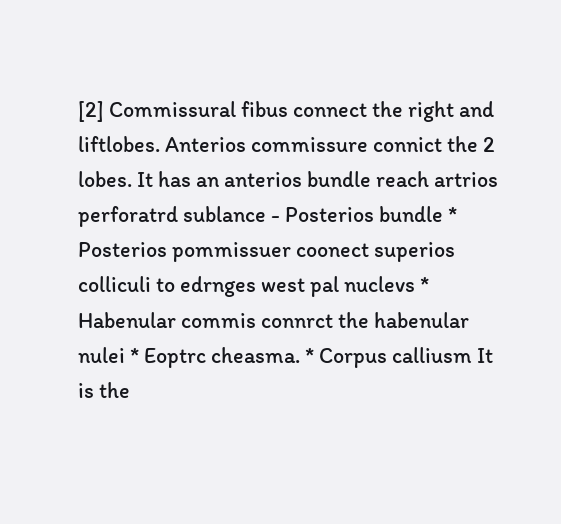[2] Commissural fibus connect the right and liftlobes. Anterios commissure connict the 2 lobes. It has an anterios bundle reach artrios perforatrd sublance - Posterios bundle * Posterios pommissuer coonect superios colliculi to edrnges west pal nuclevs * Habenular commis connrct the habenular nulei * Eoptrc cheasma. * Corpus calliusm It is the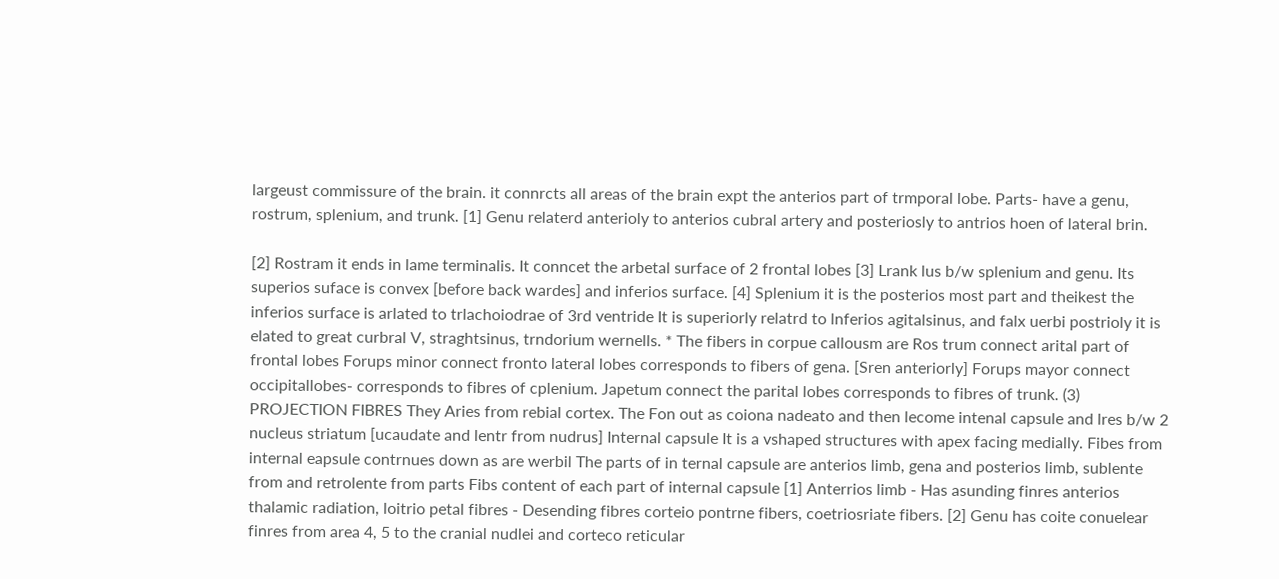largeust commissure of the brain. it connrcts all areas of the brain expt the anterios part of trmporal lobe. Parts- have a genu, rostrum, splenium, and trunk. [1] Genu relaterd anterioly to anterios cubral artery and posteriosly to antrios hoen of lateral brin.

[2] Rostram it ends in lame terminalis. It conncet the arbetal surface of 2 frontal lobes [3] Lrank lus b/w splenium and genu. Its superios suface is convex [before back wardes] and inferios surface. [4] Splenium it is the posterios most part and theikest the inferios surface is arlated to trlachoiodrae of 3rd ventride It is superiorly relatrd to lnferios agitalsinus, and falx uerbi postrioly it is elated to great curbral V, straghtsinus, trndorium wernells. * The fibers in corpue callousm are Ros trum connect arital part of frontal lobes Forups minor connect fronto lateral lobes corresponds to fibers of gena. [Sren anteriorly] Forups mayor connect occipitallobes- corresponds to fibres of cplenium. Japetum connect the parital lobes corresponds to fibres of trunk. (3) PROJECTION FIBRES They Aries from rebial cortex. The Fon out as coiona nadeato and then lecome intenal capsule and lres b/w 2 nucleus striatum [ucaudate and lentr from nudrus] Internal capsule It is a vshaped structures with apex facing medially. Fibes from internal eapsule contrnues down as are werbil The parts of in ternal capsule are anterios limb, gena and posterios limb, sublente from and retrolente from parts Fibs content of each part of internal capsule [1] Anterrios limb - Has asunding finres anterios thalamic radiation, loitrio petal fibres - Desending fibres corteio pontrne fibers, coetriosriate fibers. [2] Genu has coite conuelear finres from area 4, 5 to the cranial nudlei and corteco reticular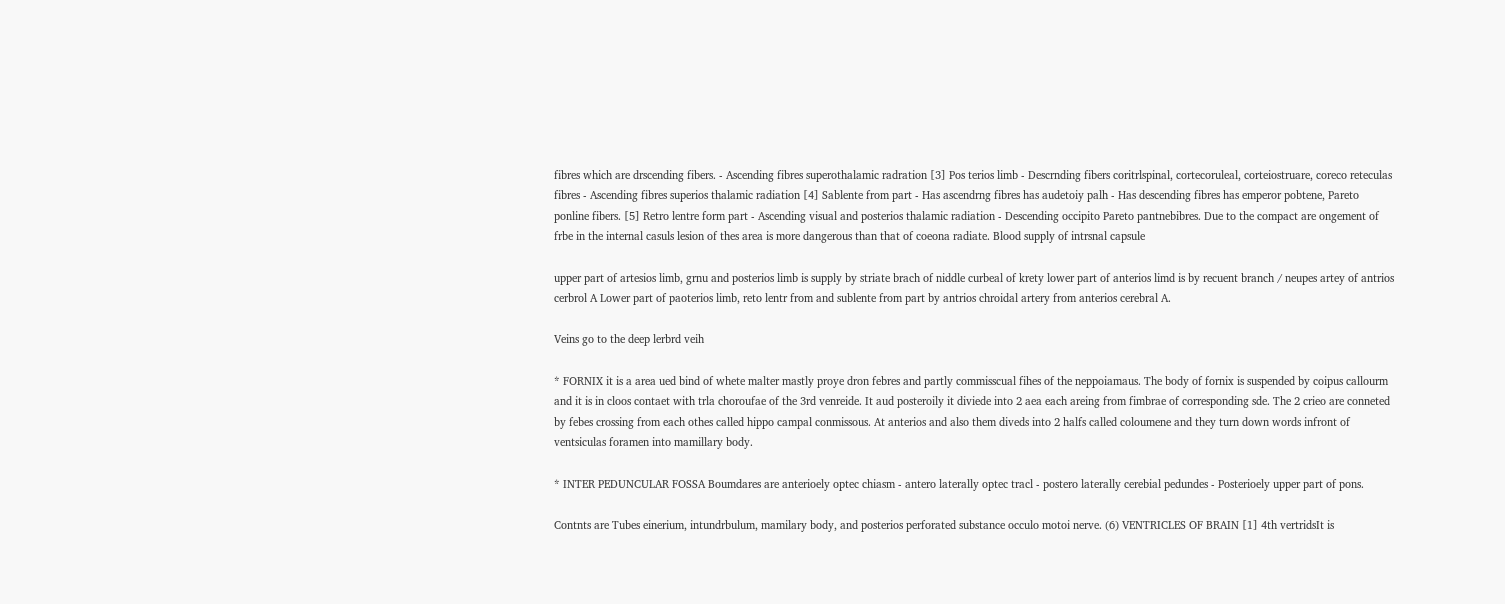fibres which are drscending fibers. - Ascending fibres superothalamic radration [3] Pos terios limb - Descrnding fibers coritrlspinal, cortecoruleal, corteiostruare, coreco reteculas fibres - Ascending fibres superios thalamic radiation [4] Sablente from part - Has ascendrng fibres has audetoiy palh - Has descending fibres has emperor pobtene, Pareto ponline fibers. [5] Retro lentre form part - Ascending visual and posterios thalamic radiation - Descending occipito Pareto pantnebibres. Due to the compact are ongement of frbe in the internal casuls lesion of thes area is more dangerous than that of coeona radiate. Blood supply of intrsnal capsule

upper part of artesios limb, grnu and posterios limb is supply by striate brach of niddle curbeal of krety lower part of anterios limd is by recuent branch / neupes artey of antrios cerbrol A Lower part of paoterios limb, reto lentr from and sublente from part by antrios chroidal artery from anterios cerebral A.

Veins go to the deep lerbrd veih

* FORNIX it is a area ued bind of whete malter mastly proye dron febres and partly commisscual fihes of the neppoiamaus. The body of fornix is suspended by coipus callourm and it is in cloos contaet with trla choroufae of the 3rd venreide. It aud posteroily it diviede into 2 aea each areing from fimbrae of corresponding sde. The 2 crieo are conneted by febes crossing from each othes called hippo campal conmissous. At anterios and also them diveds into 2 halfs called coloumene and they turn down words infront of ventsiculas foramen into mamillary body.

* INTER PEDUNCULAR FOSSA Boumdares are anterioely optec chiasm - antero laterally optec tracl - postero laterally cerebial pedundes - Posterioely upper part of pons.

Contnts are Tubes einerium, intundrbulum, mamilary body, and posterios perforated substance occulo motoi nerve. (6) VENTRICLES OF BRAIN [1] 4th vertridsIt is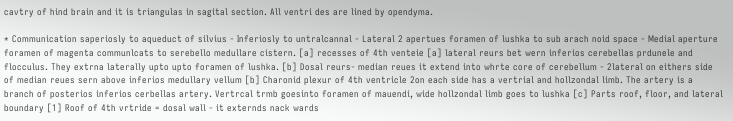cavtry of hind brain and it is triangulas in sagital section. All ventri des are lined by opendyma.

* Communication saperiosly to aqueduct of silvius - Inferiosly to untralcannal - Lateral 2 apertues foramen of lushka to sub arach noid space - Medial aperture foramen of magenta communlcats to serebello medullare cistern. [a] recesses of 4th venteie [a] lateral reurs bet wern inferios cerebellas prdunele and flocculus. They extrna laterally upto upto foramen of lushka. [b] Dosal reurs- median reues it extend into whrte core of cerebellum - 2lateral on eithers side of median reues sern above inferios medullary vellum [b] Charonid plexur of 4th ventricle 2on each side has a vertrial and hollzondal limb. The artery is a branch of posterios inferios cerbellas artery. Vertrcal trmb goesinto foramen of mauendi, wide hollzondal limb goes to lushka [c] Parts roof, floor, and lateral boundary [1] Roof of 4th vrtride = dosal wall - it externds nack wards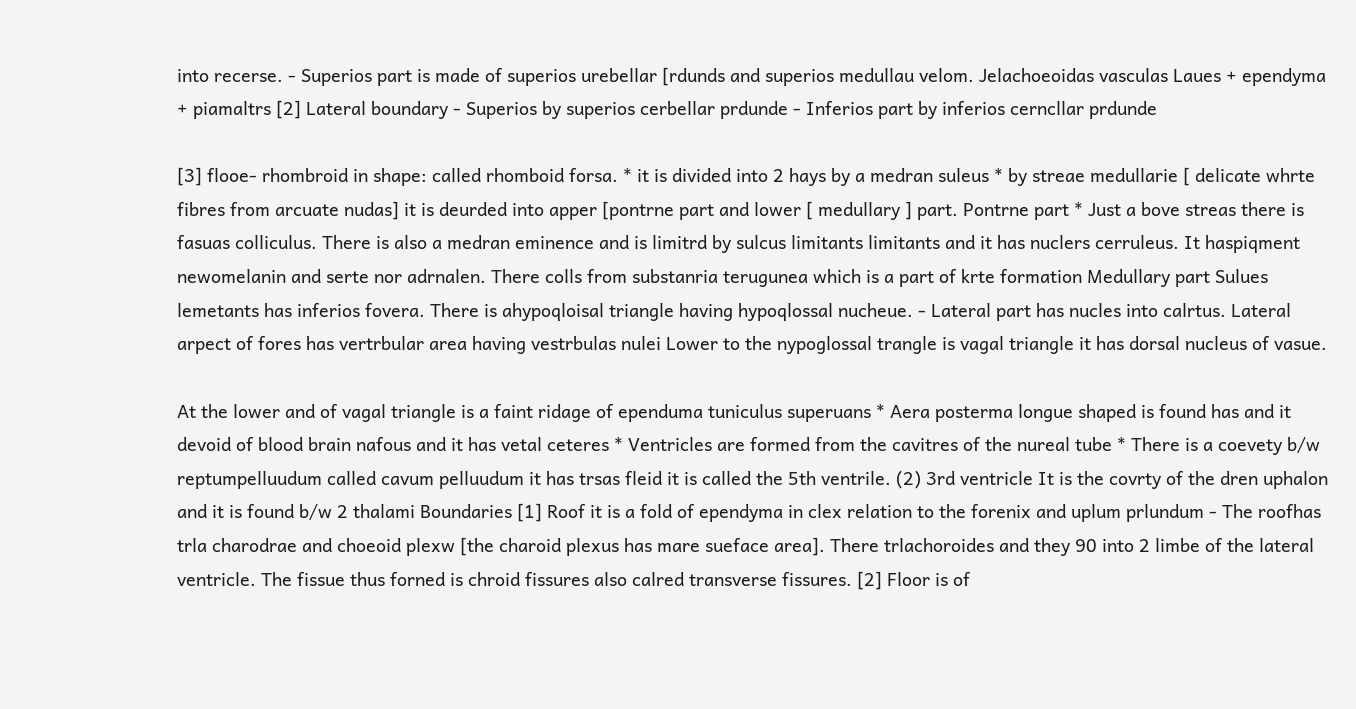into recerse. - Superios part is made of superios urebellar [rdunds and superios medullau velom. Jelachoeoidas vasculas Laues + ependyma + piamaltrs [2] Lateral boundary - Superios by superios cerbellar prdunde - Inferios part by inferios cerncllar prdunde

[3] flooe- rhombroid in shape: called rhomboid forsa. * it is divided into 2 hays by a medran suleus * by streae medullarie [ delicate whrte fibres from arcuate nudas] it is deurded into apper [pontrne part and lower [ medullary ] part. Pontrne part * Just a bove streas there is fasuas colliculus. There is also a medran eminence and is limitrd by sulcus limitants limitants and it has nuclers cerruleus. It haspiqment newomelanin and serte nor adrnalen. There colls from substanria terugunea which is a part of krte formation Medullary part Sulues lemetants has inferios fovera. There is ahypoqloisal triangle having hypoqlossal nucheue. - Lateral part has nucles into calrtus. Lateral arpect of fores has vertrbular area having vestrbulas nulei Lower to the nypoglossal trangle is vagal triangle it has dorsal nucleus of vasue.

At the lower and of vagal triangle is a faint ridage of ependuma tuniculus superuans * Aera posterma longue shaped is found has and it devoid of blood brain nafous and it has vetal ceteres * Ventricles are formed from the cavitres of the nureal tube * There is a coevety b/w reptumpelluudum called cavum pelluudum it has trsas fleid it is called the 5th ventrile. (2) 3rd ventricle It is the covrty of the dren uphalon and it is found b/w 2 thalami Boundaries [1] Roof it is a fold of ependyma in clex relation to the forenix and uplum prlundum - The roofhas trla charodrae and choeoid plexw [the charoid plexus has mare sueface area]. There trlachoroides and they 90 into 2 limbe of the lateral ventricle. The fissue thus forned is chroid fissures also calred transverse fissures. [2] Floor is of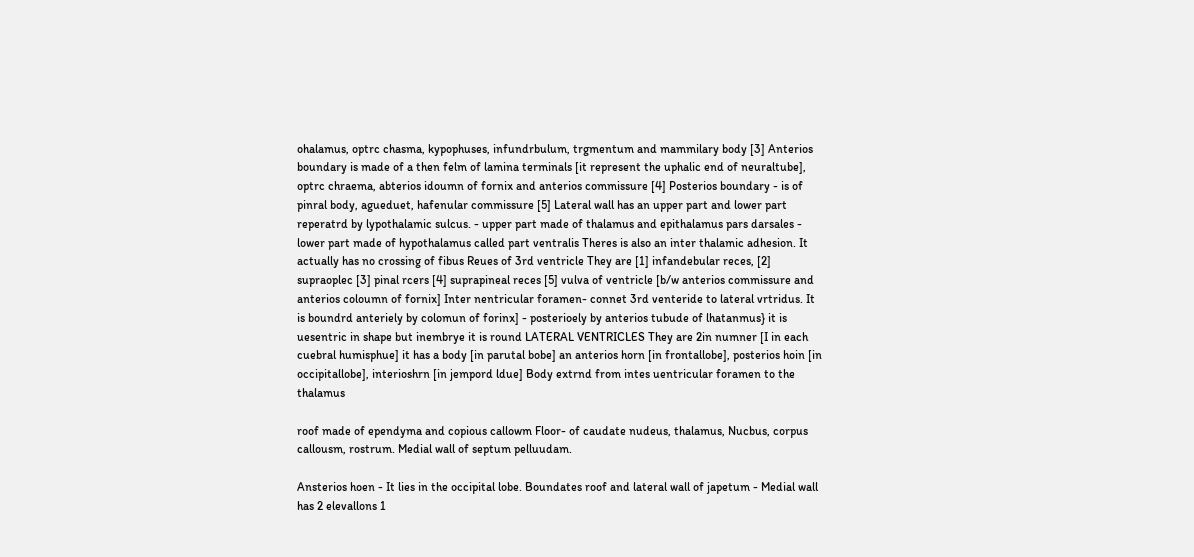ohalamus, optrc chasma, kypophuses, infundrbulum, trgmentum and mammilary body [3] Anterios boundary is made of a then felm of lamina terminals [it represent the uphalic end of neuraltube], optrc chraema, abterios idoumn of fornix and anterios commissure [4] Posterios boundary - is of pinral body, agueduet, hafenular commissure [5] Lateral wall has an upper part and lower part reperatrd by lypothalamic sulcus. - upper part made of thalamus and epithalamus pars darsales - lower part made of hypothalamus called part ventralis Theres is also an inter thalamic adhesion. It actually has no crossing of fibus Reues of 3rd ventricle They are [1] infandebular reces, [2] supraoplec [3] pinal rcers [4] suprapineal reces [5] vulva of ventricle [b/w anterios commissure and anterios coloumn of fornix] Inter nentricular foramen- connet 3rd venteride to lateral vrtridus. It is boundrd anteriely by colomun of forinx] - posterioely by anterios tubude of lhatanmus} it is uesentric in shape but inembrye it is round LATERAL VENTRICLES They are 2in numner [I in each cuebral humisphue] it has a body [in parutal bobe] an anterios horn [in frontallobe], posterios hoin [in occipitallobe], interioshrn [in jempord ldue] Body extrnd from intes uentricular foramen to the thalamus

roof made of ependyma and copious callowm Floor- of caudate nudeus, thalamus, Nucbus, corpus callousm, rostrum. Medial wall of septum pelluudam.

Ansterios hoen - It lies in the occipital lobe. Boundates roof and lateral wall of japetum - Medial wall has 2 elevallons 1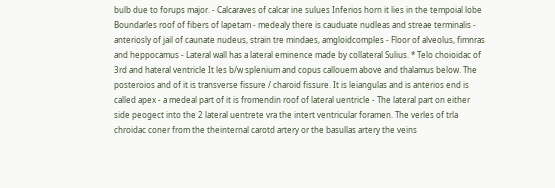bulb due to forups major. - Calcaraves of calcar ine sulues Inferios horn it lies in the tempoial lobe Boundarles roof of fibers of lapetam - medealy there is cauduate nudleas and streae terminalis - anteriosly of jail of caunate nudeus, strain tre mindaes, amgloidcomples - Floor of alveolus, fimnras and heppocamus - Lateral wall has a lateral eminence made by collateral Sulius. * Telo choioidac of 3rd and hateral ventricle It les b/w splenium and copus callouem above and thalamus below. The posteroios and of it is transverse fissure / charoid fissure. It is leiangulas and is anterios end is called apex - a medeal part of it is fromendin roof of lateral uentricle - The lateral part on either side peogect into the 2 lateral uentrete vra the intert ventricular foramen. The verles of trla chroidac coner from the theinternal carotd artery or the basullas artery the veins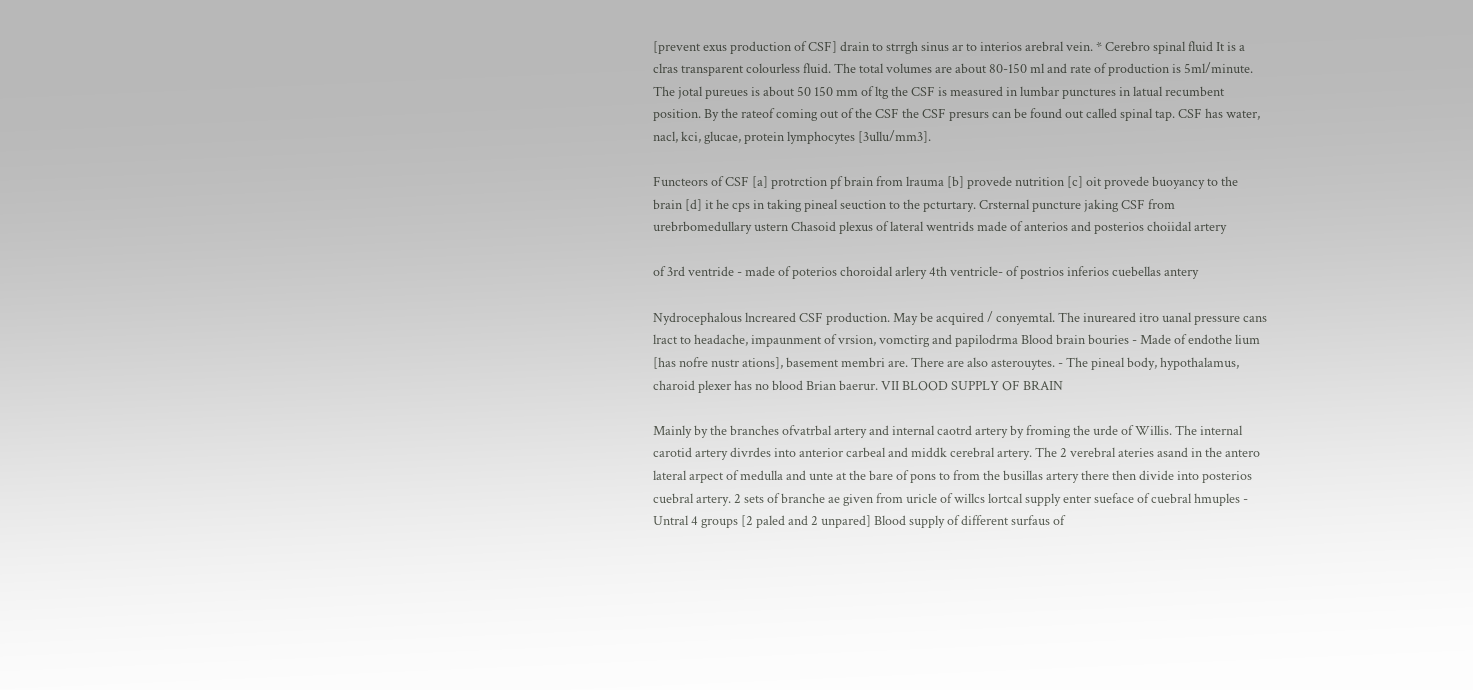[prevent exus production of CSF] drain to strrgh sinus ar to interios arebral vein. * Cerebro spinal fluid It is a clras transparent colourless fluid. The total volumes are about 80-150 ml and rate of production is 5ml/minute. The jotal pureues is about 50 150 mm of ltg the CSF is measured in lumbar punctures in latual recumbent position. By the rateof coming out of the CSF the CSF presurs can be found out called spinal tap. CSF has water, nacl, kci, glucae, protein lymphocytes [3ullu/mm3].

Functeors of CSF [a] protrction pf brain from lrauma [b] provede nutrition [c] oit provede buoyancy to the brain [d] it he cps in taking pineal seuction to the pcturtary. Crsternal puncture jaking CSF from urebrbomedullary ustern Chasoid plexus of lateral wentrids made of anterios and posterios choiidal artery

of 3rd ventride - made of poterios choroidal arlery 4th ventricle- of postrios inferios cuebellas antery

Nydrocephalous lncreared CSF production. May be acquired / conyemtal. The inureared itro uanal pressure cans lract to headache, impaunment of vrsion, vomctirg and papilodrma Blood brain bouries - Made of endothe lium [has nofre nustr ations], basement membri are. There are also asterouytes. - The pineal body, hypothalamus, charoid plexer has no blood Brian baerur. VII BLOOD SUPPLY OF BRAIN

Mainly by the branches ofvatrbal artery and internal caotrd artery by froming the urde of Willis. The internal carotid artery divrdes into anterior carbeal and middk cerebral artery. The 2 verebral ateries asand in the antero lateral arpect of medulla and unte at the bare of pons to from the busillas artery there then divide into posterios cuebral artery. 2 sets of branche ae given from uricle of willcs lortcal supply enter sueface of cuebral hmuples - Untral 4 groups [2 paled and 2 unpared] Blood supply of different surfaus of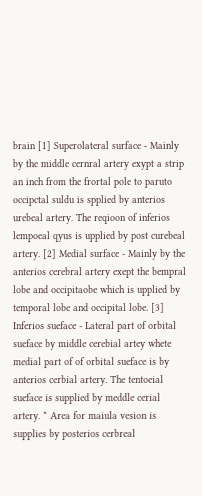brain [1] Superolateral surface - Mainly by the middle cernral artery exypt a strip an inch from the frortal pole to paruto occipctal suldu is spplied by anterios urebeal artery. The reqioon of inferios lempoeal qyus is upplied by post curebeal artery. [2] Medial surface - Mainly by the anterios cerebral artery exept the bempral lobe and occipitaobe which is upplied by temporal lobe and occipital lobe. [3] Inferios sueface - Lateral part of orbital sueface by middle cerebial artey whete medial part of of orbital sueface is by anterios cerbial artery. The tentoeial sueface is supplied by meddle cerial artery. * Area for maiula vesion is supplies by posterios cerbreal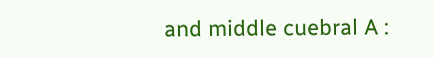and middle cuebral A :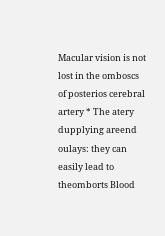Macular vision is not lost in the omboscs of posterios cerebral artery * The atery dupplying areend oulays: they can easily lead to theomborts Blood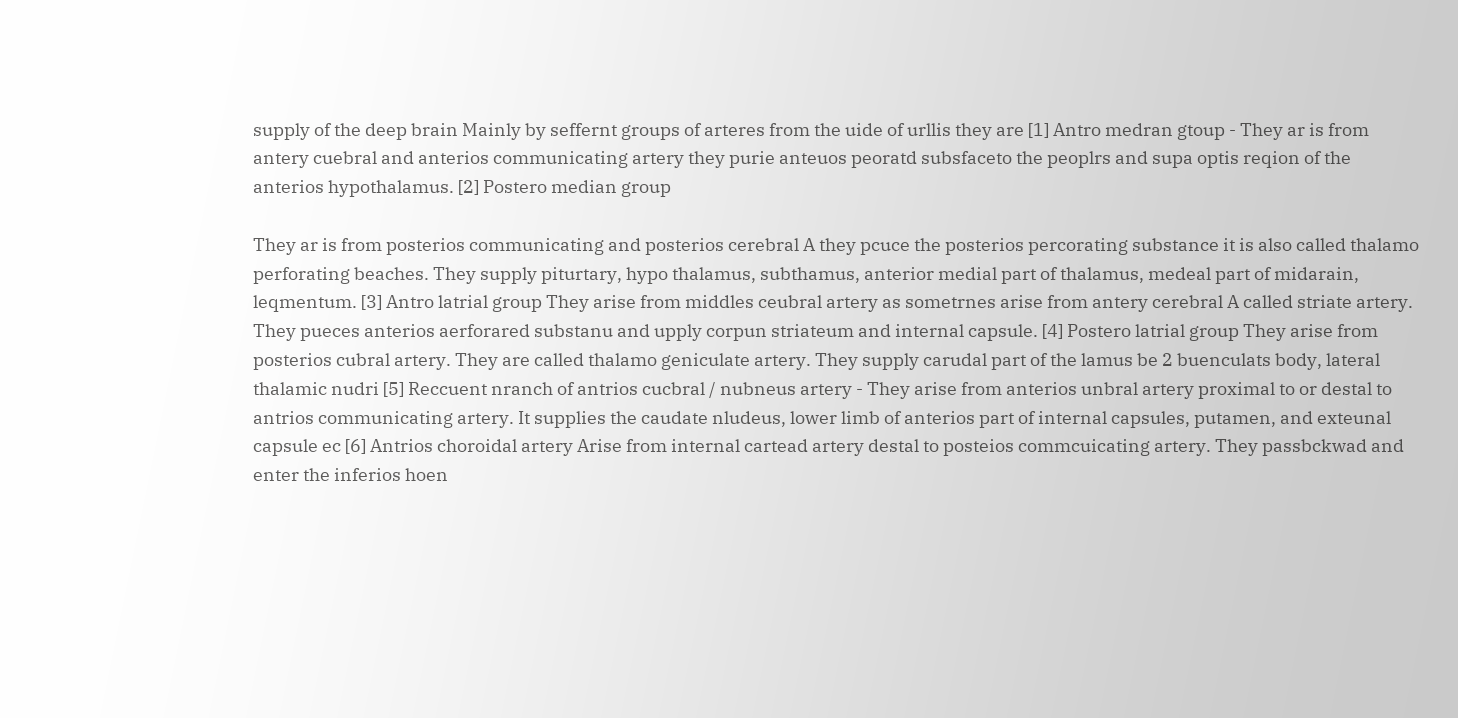supply of the deep brain Mainly by seffernt groups of arteres from the uide of urllis they are [1] Antro medran gtoup - They ar is from antery cuebral and anterios communicating artery they purie anteuos peoratd subsfaceto the peoplrs and supa optis reqion of the anterios hypothalamus. [2] Postero median group

They ar is from posterios communicating and posterios cerebral A they pcuce the posterios percorating substance it is also called thalamo perforating beaches. They supply piturtary, hypo thalamus, subthamus, anterior medial part of thalamus, medeal part of midarain, leqmentum. [3] Antro latrial group They arise from middles ceubral artery as sometrnes arise from antery cerebral A called striate artery. They pueces anterios aerforared substanu and upply corpun striateum and internal capsule. [4] Postero latrial group They arise from posterios cubral artery. They are called thalamo geniculate artery. They supply carudal part of the lamus be 2 buenculats body, lateral thalamic nudri [5] Reccuent nranch of antrios cucbral / nubneus artery - They arise from anterios unbral artery proximal to or destal to antrios communicating artery. It supplies the caudate nludeus, lower limb of anterios part of internal capsules, putamen, and exteunal capsule ec [6] Antrios choroidal artery Arise from internal cartead artery destal to posteios commcuicating artery. They passbckwad and enter the inferios hoen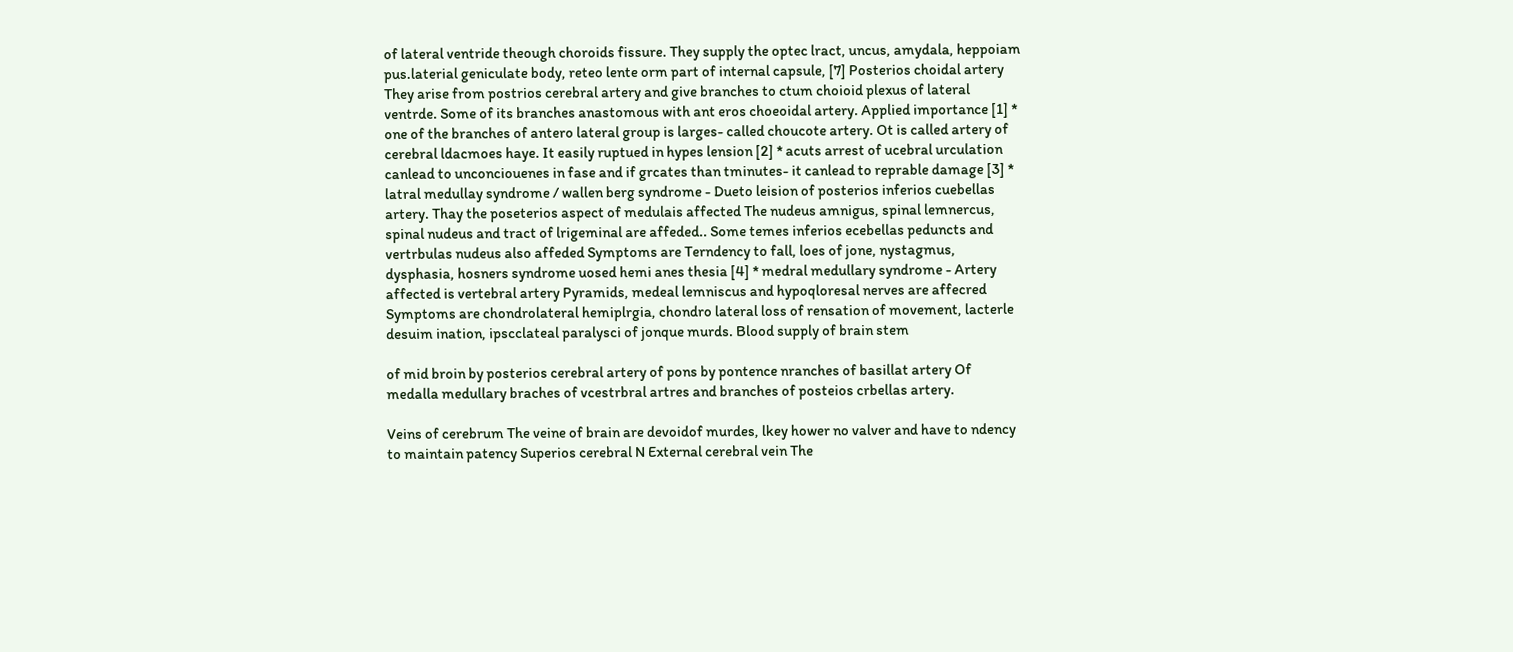of lateral ventride theough choroids fissure. They supply the optec lract, uncus, amydala, heppoiam pus.laterial geniculate body, reteo lente orm part of internal capsule, [7] Posterios choidal artery They arise from postrios cerebral artery and give branches to ctum choioid plexus of lateral ventrde. Some of its branches anastomous with ant eros choeoidal artery. Applied importance [1] * one of the branches of antero lateral group is larges- called choucote artery. Ot is called artery of cerebral ldacmoes haye. It easily ruptued in hypes lension [2] * acuts arrest of ucebral urculation canlead to unconciouenes in fase and if grcates than tminutes- it canlead to reprable damage [3] * latral medullay syndrome / wallen berg syndrome - Dueto leision of posterios inferios cuebellas artery. Thay the poseterios aspect of medulais affected The nudeus amnigus, spinal lemnercus, spinal nudeus and tract of lrigeminal are affeded.. Some temes inferios ecebellas peduncts and vertrbulas nudeus also affeded Symptoms are Terndency to fall, loes of jone, nystagmus, dysphasia, hosners syndrome uosed hemi anes thesia [4] * medral medullary syndrome - Artery affected is vertebral artery Pyramids, medeal lemniscus and hypoqloresal nerves are affecred Symptoms are chondrolateral hemiplrgia, chondro lateral loss of rensation of movement, lacterle desuim ination, ipscclateal paralysci of jonque murds. Blood supply of brain stem

of mid broin by posterios cerebral artery of pons by pontence nranches of basillat artery Of medalla medullary braches of vcestrbral artres and branches of posteios crbellas artery.

Veins of cerebrum The veine of brain are devoidof murdes, lkey hower no valver and have to ndency to maintain patency Superios cerebral N External cerebral vein The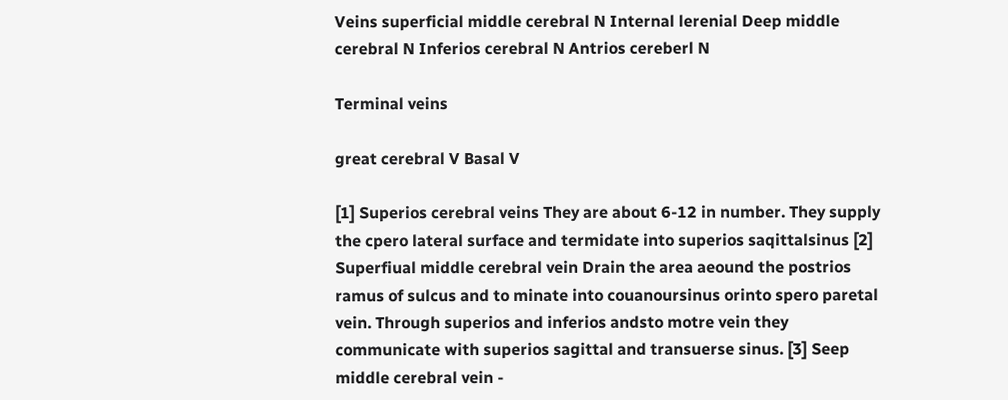Veins superficial middle cerebral N Internal lerenial Deep middle cerebral N Inferios cerebral N Antrios cereberl N

Terminal veins

great cerebral V Basal V

[1] Superios cerebral veins They are about 6-12 in number. They supply the cpero lateral surface and termidate into superios saqittalsinus [2] Superfiual middle cerebral vein Drain the area aeound the postrios ramus of sulcus and to minate into couanoursinus orinto spero paretal vein. Through superios and inferios andsto motre vein they communicate with superios sagittal and transuerse sinus. [3] Seep middle cerebral vein -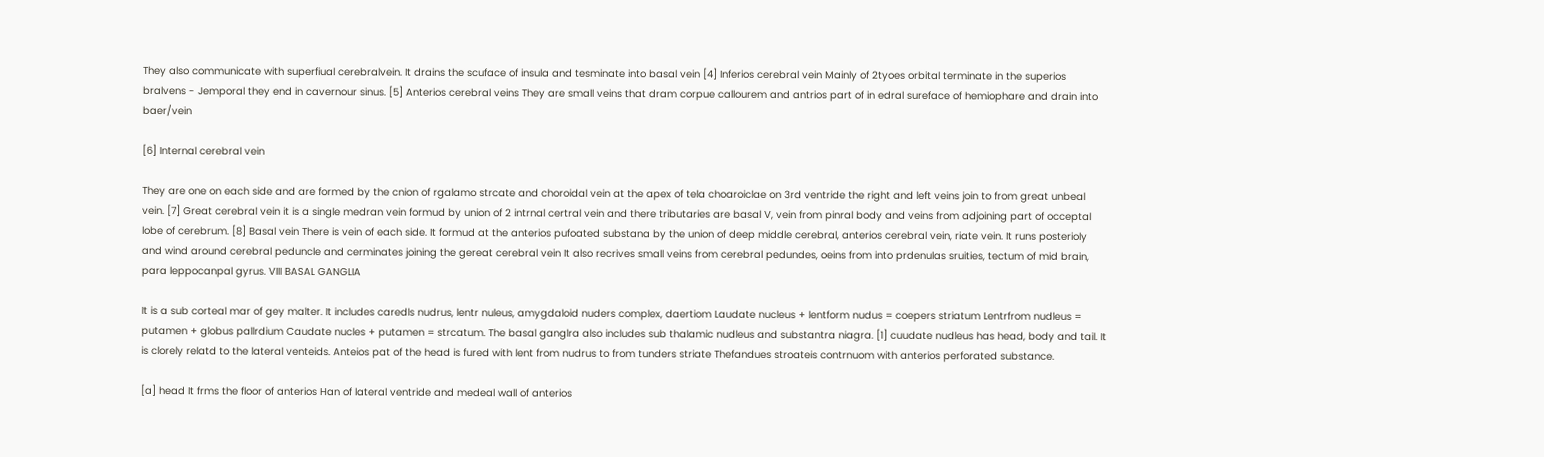They also communicate with superfiual cerebralvein. It drains the scuface of insula and tesminate into basal vein [4] Inferios cerebral vein Mainly of 2tyoes orbital terminate in the superios bralvens - Jemporal they end in cavernour sinus. [5] Anterios cerebral veins They are small veins that dram corpue callourem and antrios part of in edral sureface of hemiophare and drain into baer/vein

[6] Internal cerebral vein

They are one on each side and are formed by the cnion of rgalamo strcate and choroidal vein at the apex of tela choaroiclae on 3rd ventride the right and left veins join to from great unbeal vein. [7] Great cerebral vein it is a single medran vein formud by union of 2 intrnal certral vein and there tributaries are basal V, vein from pinral body and veins from adjoining part of occeptal lobe of cerebrum. [8] Basal vein There is vein of each side. It formud at the anterios pufoated substana by the union of deep middle cerebral, anterios cerebral vein, riate vein. It runs posterioly and wind around cerebral peduncle and cerminates joining the gereat cerebral vein It also recrives small veins from cerebral pedundes, oeins from into prdenulas sruities, tectum of mid brain, para leppocanpal gyrus. VIII BASAL GANGLIA

It is a sub corteal mar of gey malter. It includes caredls nudrus, lentr nuleus, amygdaloid nuders complex, daertiom Laudate nucleus + lentform nudus = coepers striatum Lentrfrom nudleus = putamen + globus pallrdium Caudate nucles + putamen = strcatum. The basal ganglra also includes sub thalamic nudleus and substantra niagra. [1] cuudate nudleus has head, body and tail. It is clorely relatd to the lateral venteids. Anteios pat of the head is fured with lent from nudrus to from tunders striate Thefandues stroateis contrnuom with anterios perforated substance.

[a] head It frms the floor of anterios Han of lateral ventride and medeal wall of anterios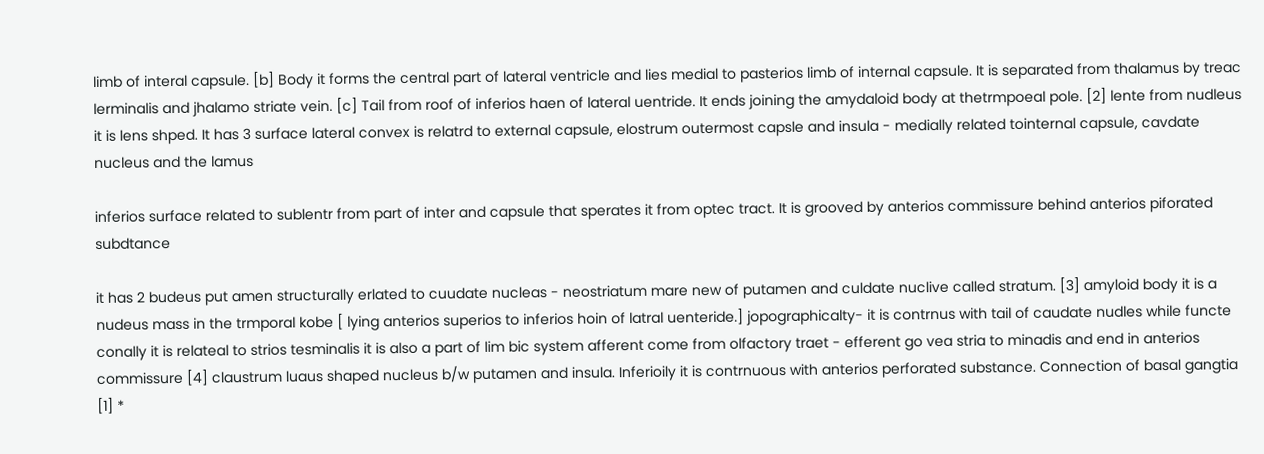limb of interal capsule. [b] Body it forms the central part of lateral ventricle and lies medial to pasterios limb of internal capsule. It is separated from thalamus by treac lerminalis and jhalamo striate vein. [c] Tail from roof of inferios haen of lateral uentride. It ends joining the amydaloid body at thetrmpoeal pole. [2] lente from nudleus it is lens shped. It has 3 surface lateral convex is relatrd to external capsule, elostrum outermost capsle and insula - medially related tointernal capsule, cavdate nucleus and the lamus

inferios surface related to sublentr from part of inter and capsule that sperates it from optec tract. It is grooved by anterios commissure behind anterios piforated subdtance

it has 2 budeus put amen structurally erlated to cuudate nucleas - neostriatum mare new of putamen and culdate nuclive called stratum. [3] amyloid body it is a nudeus mass in the trmporal kobe [ lying anterios superios to inferios hoin of latral uenteride.] jopographicalty- it is contrnus with tail of caudate nudles while functe conally it is relateal to strios tesminalis it is also a part of lim bic system afferent come from olfactory traet - efferent go vea stria to minadis and end in anterios commissure [4] claustrum luaus shaped nucleus b/w putamen and insula. Inferioily it is contrnuous with anterios perforated substance. Connection of basal gangtia [1] *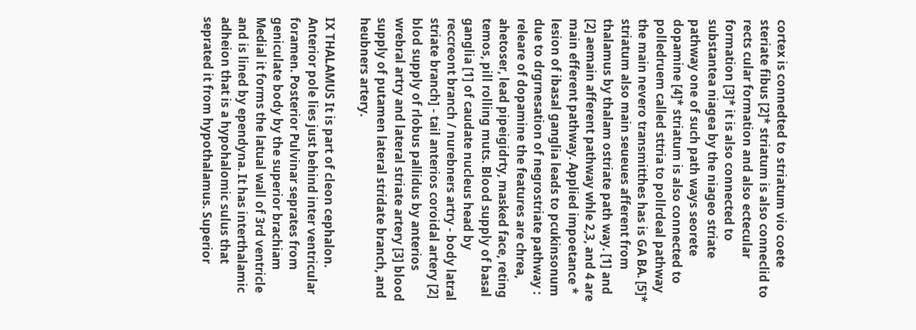cortex is connedted to striatum vio coete steriate fibus [2]* striatum is also conneclid to rects cular formation and also ectecular formation [3]* it is also connected to substantea niagea by the niageo striate pathway one of such path ways seorete dopamine [4]* striatum is also connected to polledruem called sttria to pollrdeal pathway the main nevero transmitthes has is GA BA. [5]* striatum also main seueues afferent from thalamus by thalam ostriate path way. [1] and [2] aemain afferent pathway whle 2,3, and 4 are main efferent pathway. Applied impoetance * lesion of ibasal ganglia leads to pcukinsonum due to drgrnesation of negrostriate pathway : releare of dopamine the features are chrea, ahetoser, lead pipeigidrty, masked face, reting temos, pill rolling muts. Blood supply of basal ganglia [1] of caudate nucleus head by reccreont branch / nurebners artry - body latral striate branch] - tail anterios coroidal artery [2] blod supply of rlobus pallidus by anterios wrebral artry and lateral striate artery [3] blood supply of putamen lateral stridate branch, and heubners artery.

IX THALAMUS It is part of cleon cephalon. Anterior pole lies just behind inter ventricular foramen. Posterior Pulvinar seprates from geniculate body by the superior brachiam Medial it forms the latual wall of 3rd ventricle and is lined by ependyna. It has interthalamic adheion that is a hypohalomic sulus that seprated it from hypothalamus. Superior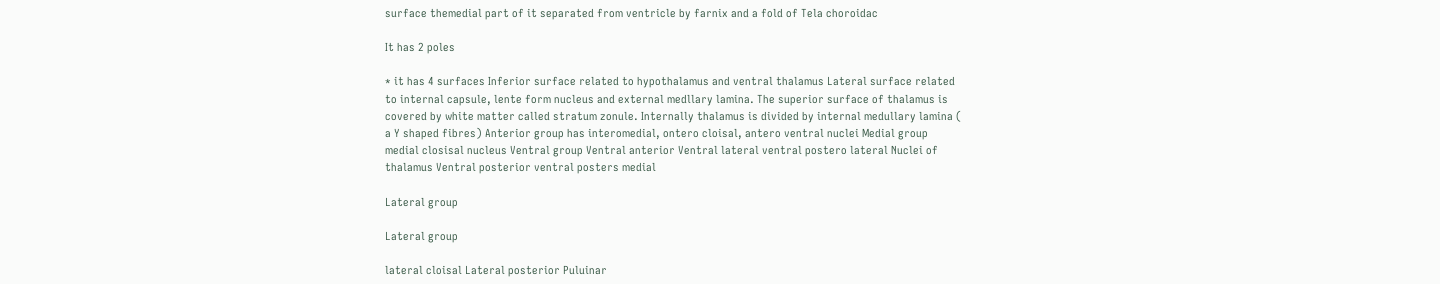surface themedial part of it separated from ventricle by farnix and a fold of Tela choroidac

It has 2 poles

* it has 4 surfaces Inferior surface related to hypothalamus and ventral thalamus Lateral surface related to internal capsule, lente form nucleus and external medllary lamina. The superior surface of thalamus is covered by white matter called stratum zonule. Internally thalamus is divided by internal medullary lamina ( a Y shaped fibres) Anterior group has interomedial, ontero cloisal, antero ventral nuclei Medial group medial closisal nucleus Ventral group Ventral anterior Ventral lateral ventral postero lateral Nuclei of thalamus Ventral posterior ventral posters medial

Lateral group

Lateral group

lateral cloisal Lateral posterior Puluinar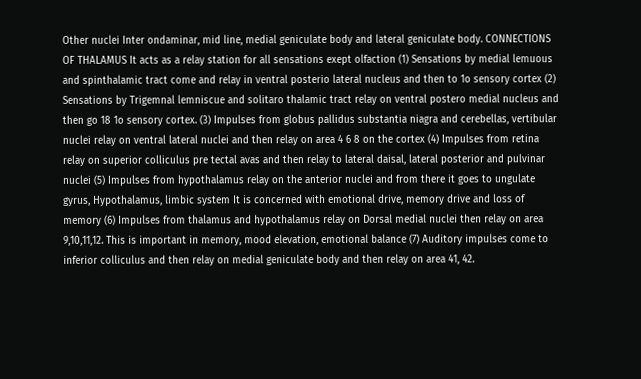Other nuclei Inter ondaminar, mid line, medial geniculate body and lateral geniculate body. CONNECTIONS OF THALAMUS It acts as a relay station for all sensations exept olfaction (1) Sensations by medial lemuous and spinthalamic tract come and relay in ventral posterio lateral nucleus and then to 1o sensory cortex (2) Sensations by Trigemnal lemniscue and solitaro thalamic tract relay on ventral postero medial nucleus and then go 18 1o sensory cortex. (3) Impulses from globus pallidus substantia niagra and cerebellas, vertibular nuclei relay on ventral lateral nuclei and then relay on area 4 6 8 on the cortex (4) Impulses from retina relay on superior colliculus pre tectal avas and then relay to lateral daisal, lateral posterior and pulvinar nuclei (5) Impulses from hypothalamus relay on the anterior nuclei and from there it goes to ungulate gyrus, Hypothalamus, limbic system It is concerned with emotional drive, memory drive and loss of memory (6) Impulses from thalamus and hypothalamus relay on Dorsal medial nuclei then relay on area 9,10,11,12. This is important in memory, mood elevation, emotional balance (7) Auditory impulses come to inferior colliculus and then relay on medial geniculate body and then relay on area 41, 42.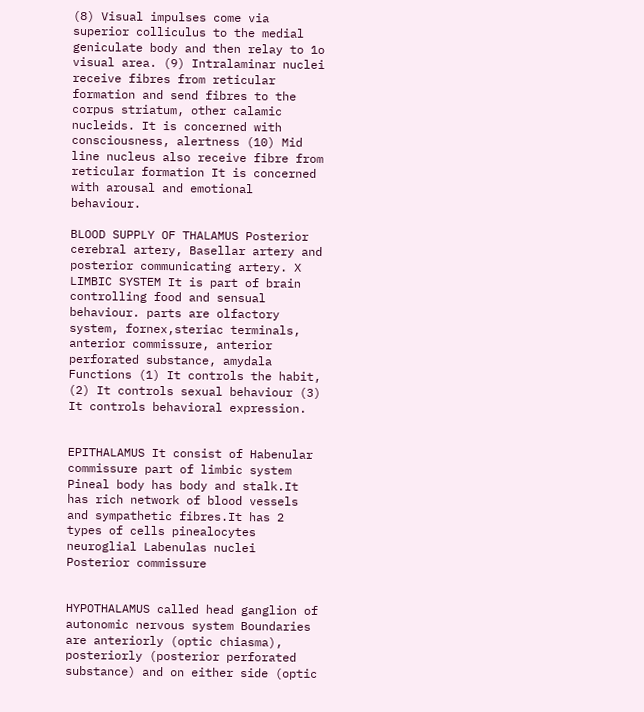(8) Visual impulses come via superior colliculus to the medial geniculate body and then relay to 1o visual area. (9) Intralaminar nuclei receive fibres from reticular formation and send fibres to the corpus striatum, other calamic nucleids. It is concerned with consciousness, alertness (10) Mid line nucleus also receive fibre from reticular formation It is concerned with arousal and emotional behaviour.

BLOOD SUPPLY OF THALAMUS Posterior cerebral artery, Basellar artery and posterior communicating artery. X LIMBIC SYSTEM It is part of brain controlling food and sensual behaviour. parts are olfactory system, fornex,steriac terminals, anterior commissure, anterior perforated substance, amydala Functions (1) It controls the habit, (2) It controls sexual behaviour (3) It controls behavioral expression.


EPITHALAMUS It consist of Habenular commissure part of limbic system Pineal body has body and stalk.It has rich network of blood vessels and sympathetic fibres.It has 2 types of cells pinealocytes neuroglial Labenulas nuclei Posterior commissure


HYPOTHALAMUS called head ganglion of autonomic nervous system Boundaries are anteriorly (optic chiasma), posteriorly (posterior perforated substance) and on either side (optic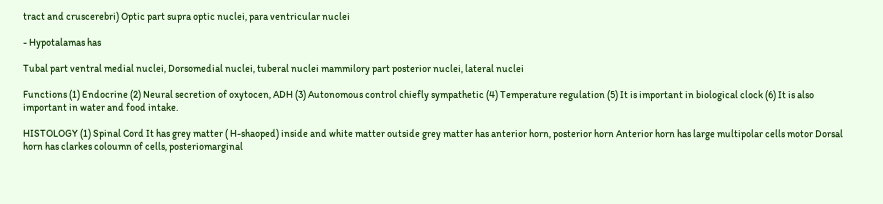tract and cruscerebri) Optic part supra optic nuclei, para ventricular nuclei

- Hypotalamas has

Tubal part ventral medial nuclei, Dorsomedial nuclei, tuberal nuclei mammilory part posterior nuclei, lateral nuclei

Functions (1) Endocrine (2) Neural secretion of oxytocen, ADH (3) Autonomous control chiefly sympathetic (4) Temperature regulation (5) It is important in biological clock (6) It is also important in water and food intake.

HISTOLOGY (1) Spinal Cord It has grey matter ( H-shaoped) inside and white matter outside grey matter has anterior horn, posterior horn Anterior horn has large multipolar cells motor Dorsal horn has clarkes coloumn of cells, posteriomarginal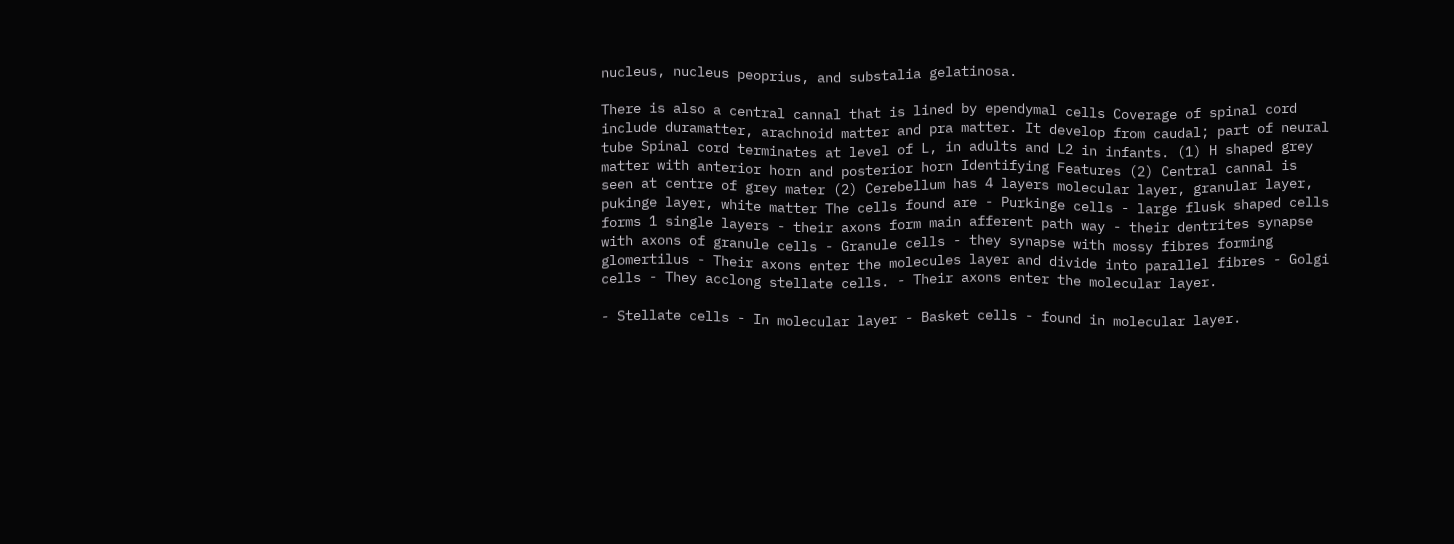nucleus, nucleus peoprius, and substalia gelatinosa.

There is also a central cannal that is lined by ependymal cells Coverage of spinal cord include duramatter, arachnoid matter and pra matter. It develop from caudal; part of neural tube Spinal cord terminates at level of L, in adults and L2 in infants. (1) H shaped grey matter with anterior horn and posterior horn Identifying Features (2) Central cannal is seen at centre of grey mater (2) Cerebellum has 4 layers molecular layer, granular layer, pukinge layer, white matter The cells found are - Purkinge cells - large flusk shaped cells forms 1 single layers - their axons form main afferent path way - their dentrites synapse with axons of granule cells - Granule cells - they synapse with mossy fibres forming glomertilus - Their axons enter the molecules layer and divide into parallel fibres - Golgi cells - They acclong stellate cells. - Their axons enter the molecular layer.

- Stellate cells - In molecular layer - Basket cells - found in molecular layer.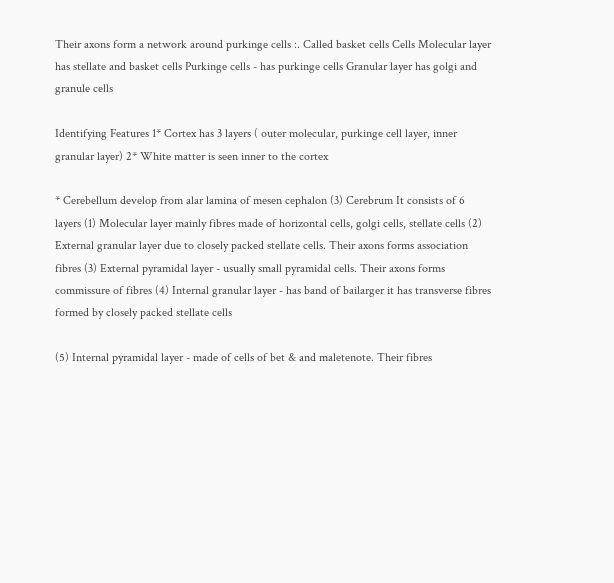Their axons form a network around purkinge cells :. Called basket cells Cells Molecular layer has stellate and basket cells Purkinge cells - has purkinge cells Granular layer has golgi and granule cells

Identifying Features 1* Cortex has 3 layers ( outer molecular, purkinge cell layer, inner granular layer) 2* White matter is seen inner to the cortex

* Cerebellum develop from alar lamina of mesen cephalon (3) Cerebrum It consists of 6 layers (1) Molecular layer mainly fibres made of horizontal cells, golgi cells, stellate cells (2) External granular layer due to closely packed stellate cells. Their axons forms association fibres (3) External pyramidal layer - usually small pyramidal cells. Their axons forms commissure of fibres (4) Internal granular layer - has band of bailarger it has transverse fibres formed by closely packed stellate cells

(5) Internal pyramidal layer - made of cells of bet & and maletenote. Their fibres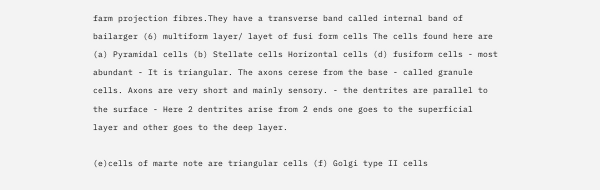farm projection fibres.They have a transverse band called internal band of bailarger (6) multiform layer/ layet of fusi form cells The cells found here are (a) Pyramidal cells (b) Stellate cells Horizontal cells (d) fusiform cells - most abundant - It is triangular. The axons cerese from the base - called granule cells. Axons are very short and mainly sensory. - the dentrites are parallel to the surface - Here 2 dentrites arise from 2 ends one goes to the superficial layer and other goes to the deep layer.

(e)cells of marte note are triangular cells (f) Golgi type II cells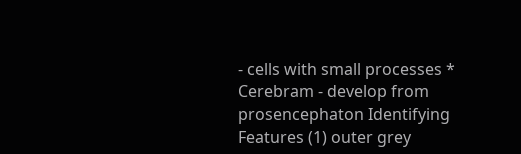- cells with small processes * Cerebram - develop from prosencephaton Identifying Features (1) outer grey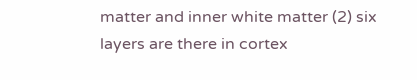matter and inner white matter (2) six layers are there in cortex